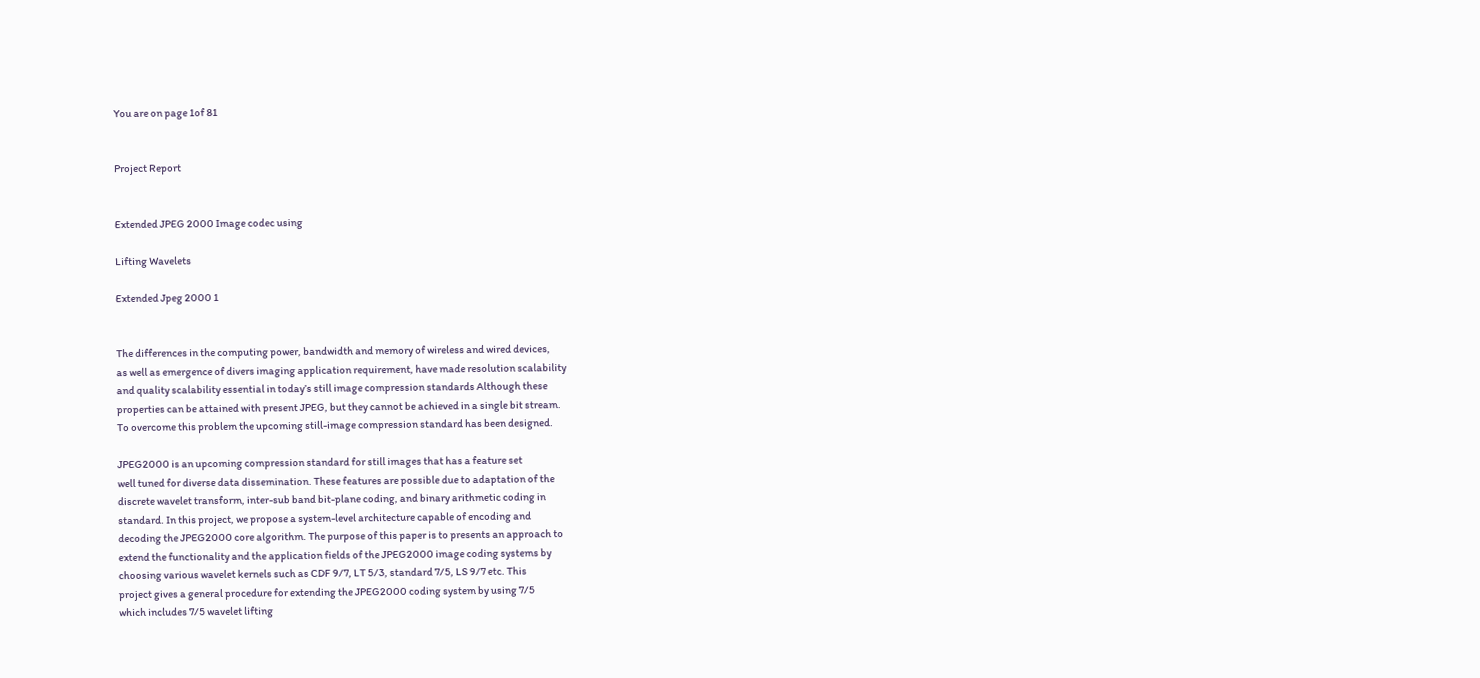You are on page 1of 81


Project Report


Extended JPEG 2000 Image codec using

Lifting Wavelets

Extended Jpeg 2000 1


The differences in the computing power, bandwidth and memory of wireless and wired devices,
as well as emergence of divers imaging application requirement, have made resolution scalability
and quality scalability essential in today’s still image compression standards Although these
properties can be attained with present JPEG, but they cannot be achieved in a single bit stream.
To overcome this problem the upcoming still-image compression standard has been designed.

JPEG2000 is an upcoming compression standard for still images that has a feature set
well tuned for diverse data dissemination. These features are possible due to adaptation of the
discrete wavelet transform, inter-sub band bit-plane coding, and binary arithmetic coding in
standard. In this project, we propose a system-level architecture capable of encoding and
decoding the JPEG2000 core algorithm. The purpose of this paper is to presents an approach to
extend the functionality and the application fields of the JPEG2000 image coding systems by
choosing various wavelet kernels such as CDF 9/7, LT 5/3, standard 7/5, LS 9/7 etc. This
project gives a general procedure for extending the JPEG2000 coding system by using 7/5
which includes 7/5 wavelet lifting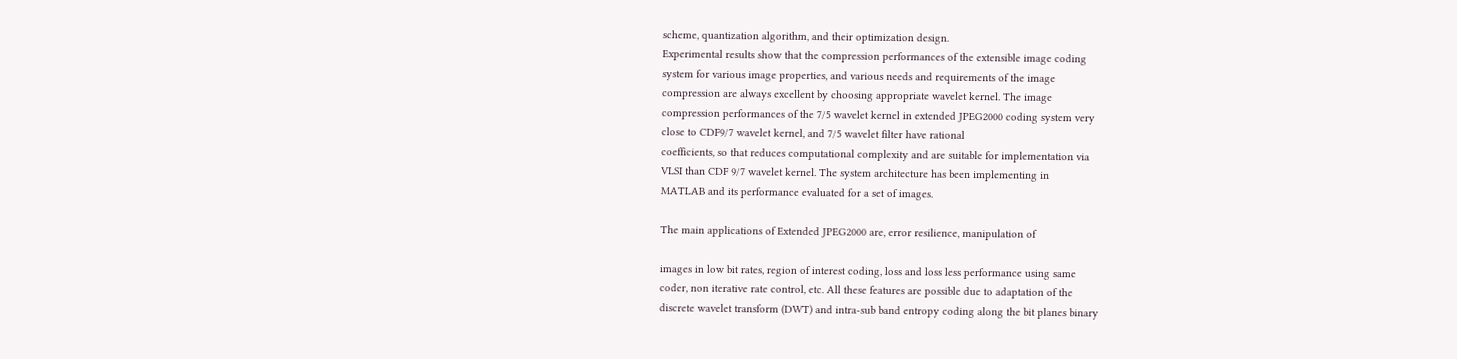scheme, quantization algorithm, and their optimization design.
Experimental results show that the compression performances of the extensible image coding
system for various image properties, and various needs and requirements of the image
compression are always excellent by choosing appropriate wavelet kernel. The image
compression performances of the 7/5 wavelet kernel in extended JPEG2000 coding system very
close to CDF9/7 wavelet kernel, and 7/5 wavelet filter have rational
coefficients, so that reduces computational complexity and are suitable for implementation via
VLSI than CDF 9/7 wavelet kernel. The system architecture has been implementing in
MATLAB and its performance evaluated for a set of images.

The main applications of Extended JPEG2000 are, error resilience, manipulation of

images in low bit rates, region of interest coding, loss and loss less performance using same
coder, non iterative rate control, etc. All these features are possible due to adaptation of the
discrete wavelet transform (DWT) and intra-sub band entropy coding along the bit planes binary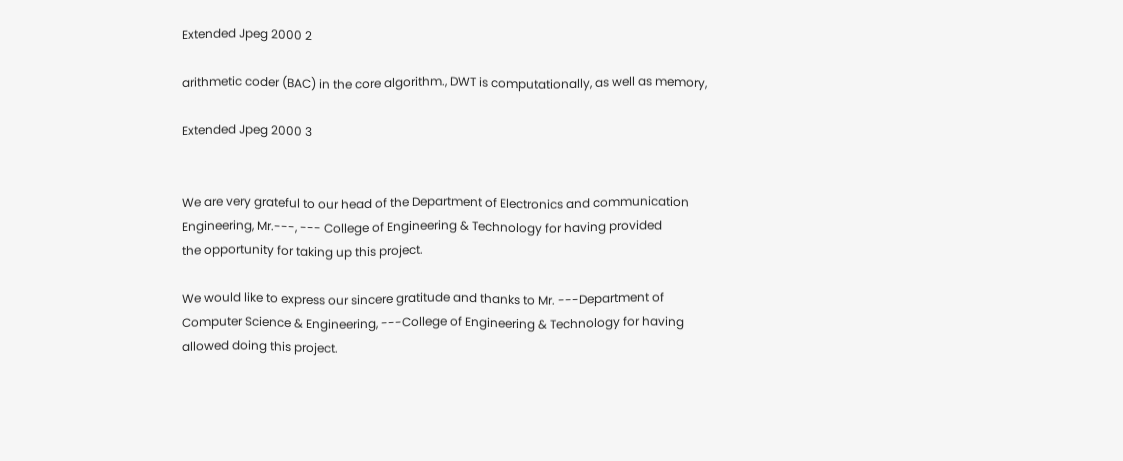Extended Jpeg 2000 2

arithmetic coder (BAC) in the core algorithm., DWT is computationally, as well as memory,

Extended Jpeg 2000 3


We are very grateful to our head of the Department of Electronics and communication
Engineering, Mr.---, --- College of Engineering & Technology for having provided
the opportunity for taking up this project.

We would like to express our sincere gratitude and thanks to Mr. ---Department of
Computer Science & Engineering, ---College of Engineering & Technology for having
allowed doing this project.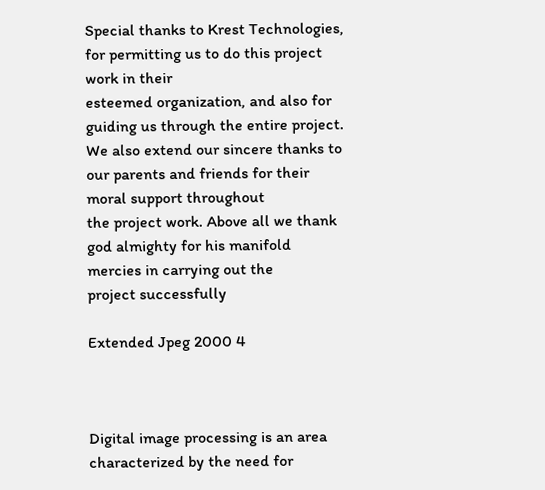Special thanks to Krest Technologies, for permitting us to do this project work in their
esteemed organization, and also for guiding us through the entire project.
We also extend our sincere thanks to our parents and friends for their moral support throughout
the project work. Above all we thank god almighty for his manifold mercies in carrying out the
project successfully

Extended Jpeg 2000 4



Digital image processing is an area characterized by the need for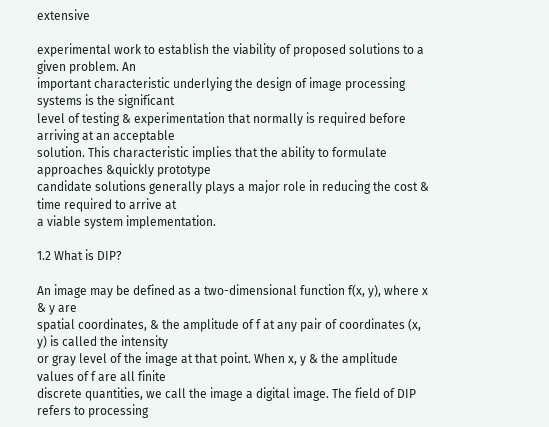extensive

experimental work to establish the viability of proposed solutions to a given problem. An
important characteristic underlying the design of image processing systems is the significant
level of testing & experimentation that normally is required before arriving at an acceptable
solution. This characteristic implies that the ability to formulate approaches &quickly prototype
candidate solutions generally plays a major role in reducing the cost & time required to arrive at
a viable system implementation.

1.2 What is DIP?

An image may be defined as a two-dimensional function f(x, y), where x & y are
spatial coordinates, & the amplitude of f at any pair of coordinates (x, y) is called the intensity
or gray level of the image at that point. When x, y & the amplitude values of f are all finite
discrete quantities, we call the image a digital image. The field of DIP refers to processing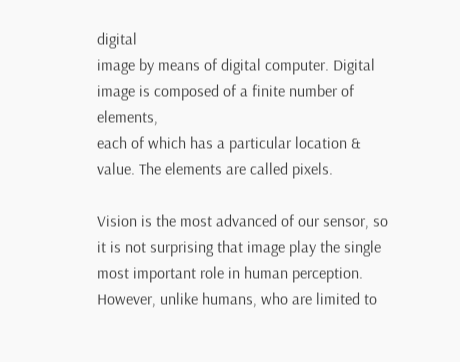digital
image by means of digital computer. Digital image is composed of a finite number of elements,
each of which has a particular location & value. The elements are called pixels.

Vision is the most advanced of our sensor, so it is not surprising that image play the single
most important role in human perception. However, unlike humans, who are limited to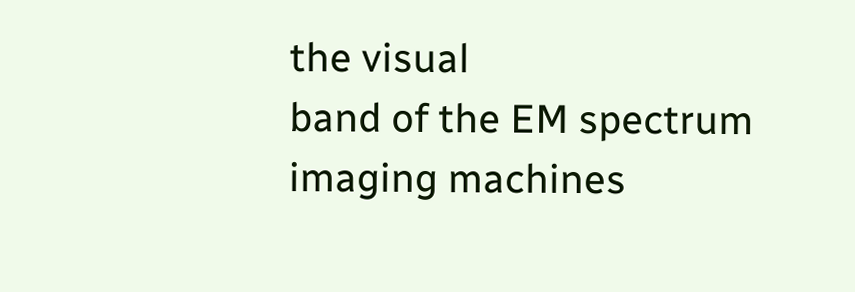the visual
band of the EM spectrum imaging machines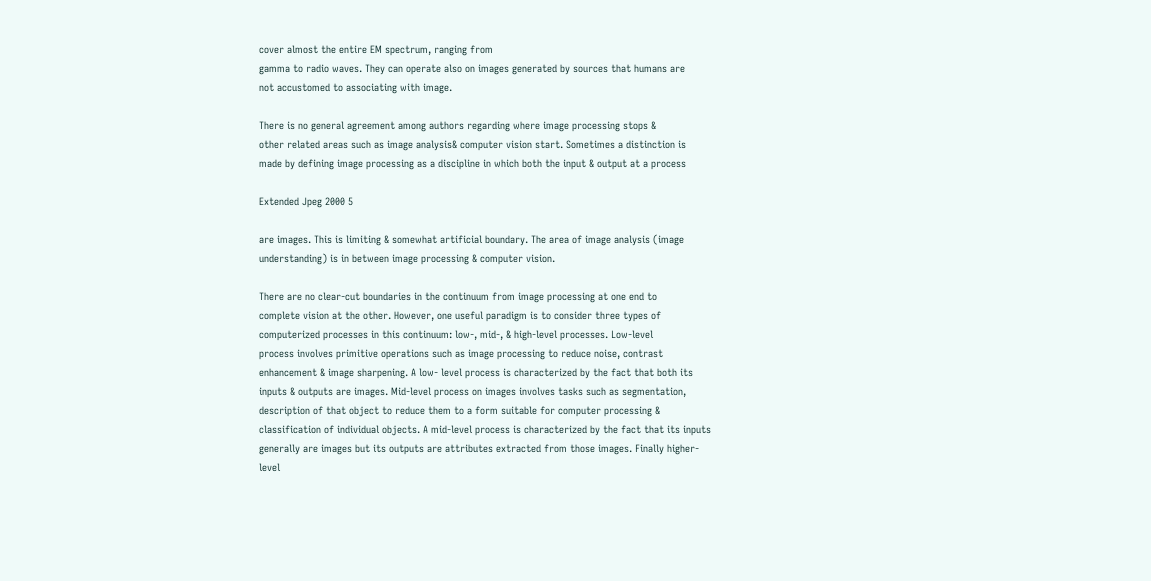cover almost the entire EM spectrum, ranging from
gamma to radio waves. They can operate also on images generated by sources that humans are
not accustomed to associating with image.

There is no general agreement among authors regarding where image processing stops &
other related areas such as image analysis& computer vision start. Sometimes a distinction is
made by defining image processing as a discipline in which both the input & output at a process

Extended Jpeg 2000 5

are images. This is limiting & somewhat artificial boundary. The area of image analysis (image
understanding) is in between image processing & computer vision.

There are no clear-cut boundaries in the continuum from image processing at one end to
complete vision at the other. However, one useful paradigm is to consider three types of
computerized processes in this continuum: low-, mid-, & high-level processes. Low-level
process involves primitive operations such as image processing to reduce noise, contrast
enhancement & image sharpening. A low- level process is characterized by the fact that both its
inputs & outputs are images. Mid-level process on images involves tasks such as segmentation,
description of that object to reduce them to a form suitable for computer processing &
classification of individual objects. A mid-level process is characterized by the fact that its inputs
generally are images but its outputs are attributes extracted from those images. Finally higher-
level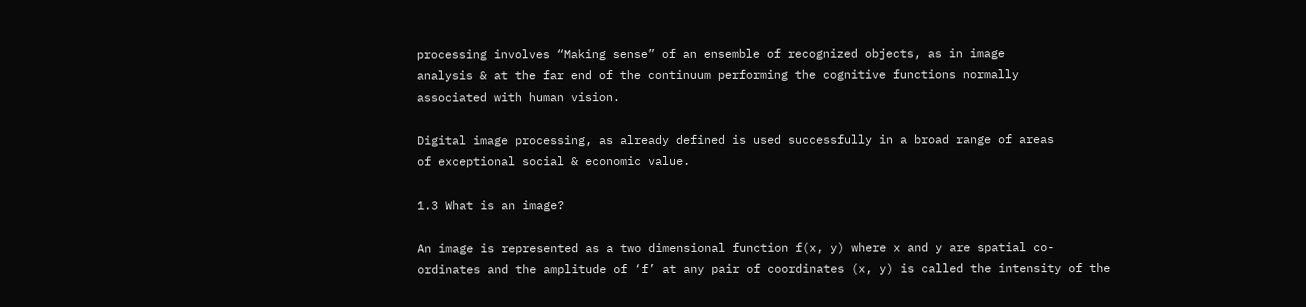processing involves “Making sense” of an ensemble of recognized objects, as in image
analysis & at the far end of the continuum performing the cognitive functions normally
associated with human vision.

Digital image processing, as already defined is used successfully in a broad range of areas
of exceptional social & economic value.

1.3 What is an image?

An image is represented as a two dimensional function f(x, y) where x and y are spatial co-
ordinates and the amplitude of ‘f’ at any pair of coordinates (x, y) is called the intensity of the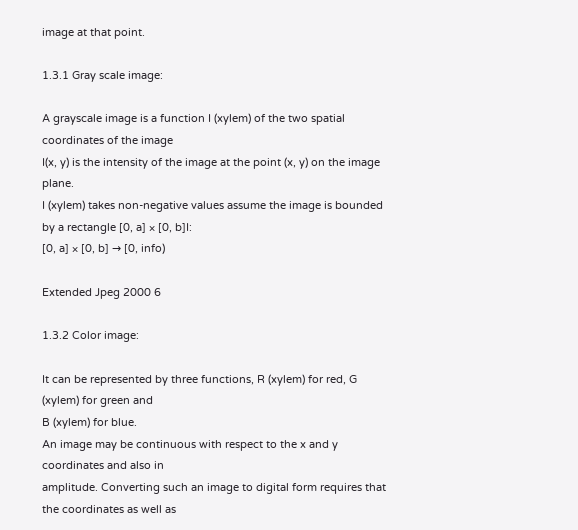image at that point.

1.3.1 Gray scale image:

A grayscale image is a function I (xylem) of the two spatial coordinates of the image
I(x, y) is the intensity of the image at the point (x, y) on the image plane.
I (xylem) takes non-negative values assume the image is bounded by a rectangle [0, a] × [0, b]I:
[0, a] × [0, b] → [0, info)

Extended Jpeg 2000 6

1.3.2 Color image:

It can be represented by three functions, R (xylem) for red, G (xylem) for green and
B (xylem) for blue.
An image may be continuous with respect to the x and y coordinates and also in
amplitude. Converting such an image to digital form requires that the coordinates as well as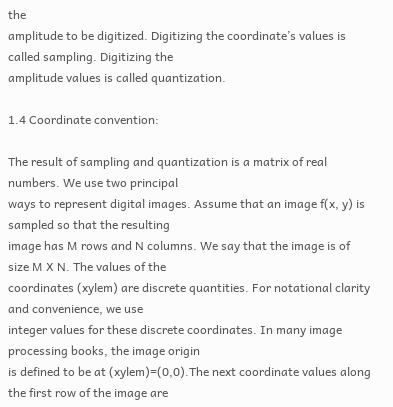the
amplitude to be digitized. Digitizing the coordinate’s values is called sampling. Digitizing the
amplitude values is called quantization.

1.4 Coordinate convention:

The result of sampling and quantization is a matrix of real numbers. We use two principal
ways to represent digital images. Assume that an image f(x, y) is sampled so that the resulting
image has M rows and N columns. We say that the image is of size M X N. The values of the
coordinates (xylem) are discrete quantities. For notational clarity and convenience, we use
integer values for these discrete coordinates. In many image processing books, the image origin
is defined to be at (xylem)=(0,0).The next coordinate values along the first row of the image are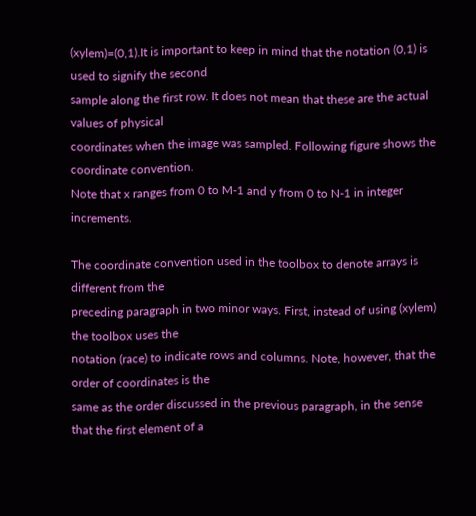(xylem)=(0,1).It is important to keep in mind that the notation (0,1) is used to signify the second
sample along the first row. It does not mean that these are the actual values of physical
coordinates when the image was sampled. Following figure shows the coordinate convention.
Note that x ranges from 0 to M-1 and y from 0 to N-1 in integer increments.

The coordinate convention used in the toolbox to denote arrays is different from the
preceding paragraph in two minor ways. First, instead of using (xylem) the toolbox uses the
notation (race) to indicate rows and columns. Note, however, that the order of coordinates is the
same as the order discussed in the previous paragraph, in the sense that the first element of a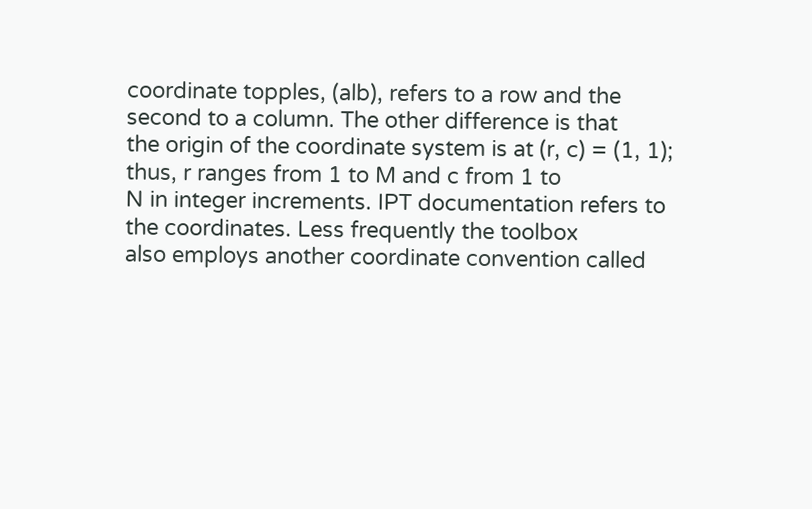coordinate topples, (alb), refers to a row and the second to a column. The other difference is that
the origin of the coordinate system is at (r, c) = (1, 1); thus, r ranges from 1 to M and c from 1 to
N in integer increments. IPT documentation refers to the coordinates. Less frequently the toolbox
also employs another coordinate convention called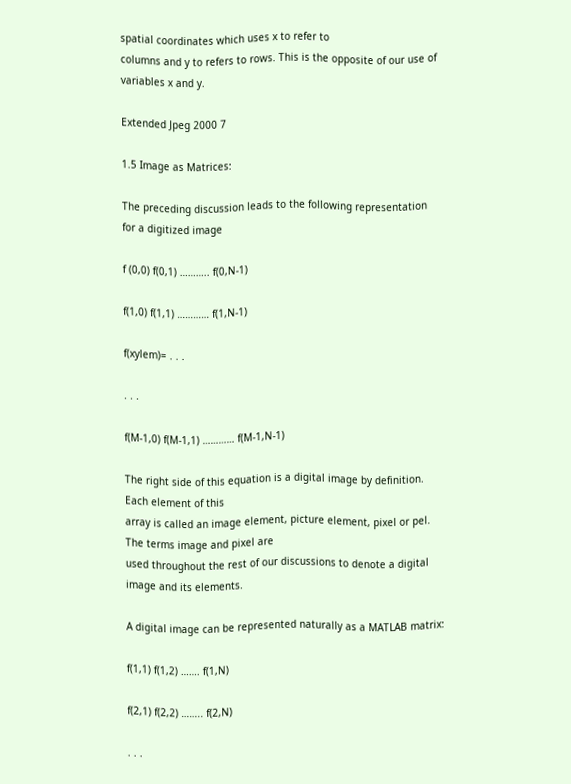spatial coordinates which uses x to refer to
columns and y to refers to rows. This is the opposite of our use of variables x and y.

Extended Jpeg 2000 7

1.5 Image as Matrices:

The preceding discussion leads to the following representation for a digitized image

f (0,0) f(0,1) ……….. f(0,N-1)

f(1,0) f(1,1) ………… f(1,N-1)

f(xylem)= . . .

. . .

f(M-1,0) f(M-1,1) ………… f(M-1,N-1)

The right side of this equation is a digital image by definition. Each element of this
array is called an image element, picture element, pixel or pel. The terms image and pixel are
used throughout the rest of our discussions to denote a digital image and its elements.

A digital image can be represented naturally as a MATLAB matrix:

f(1,1) f(1,2) ……. f(1,N)

f(2,1) f(2,2) …….. f(2,N)

. . .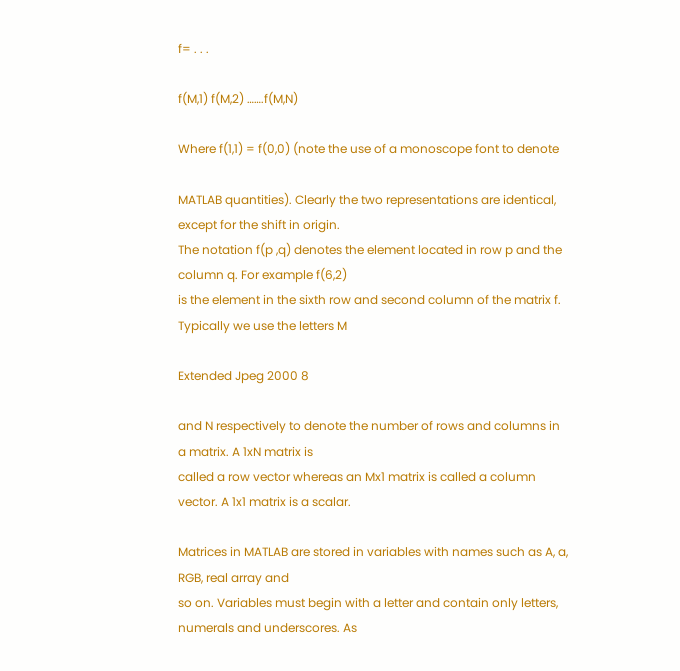f= . . .

f(M,1) f(M,2) …….f(M,N)

Where f(1,1) = f(0,0) (note the use of a monoscope font to denote

MATLAB quantities). Clearly the two representations are identical, except for the shift in origin.
The notation f(p ,q) denotes the element located in row p and the column q. For example f(6,2)
is the element in the sixth row and second column of the matrix f. Typically we use the letters M

Extended Jpeg 2000 8

and N respectively to denote the number of rows and columns in a matrix. A 1xN matrix is
called a row vector whereas an Mx1 matrix is called a column vector. A 1x1 matrix is a scalar.

Matrices in MATLAB are stored in variables with names such as A, a, RGB, real array and
so on. Variables must begin with a letter and contain only letters, numerals and underscores. As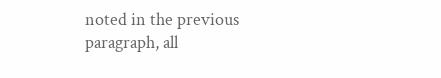noted in the previous paragraph, all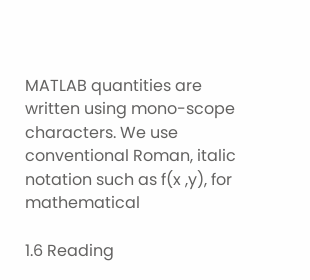MATLAB quantities are written using mono-scope
characters. We use conventional Roman, italic notation such as f(x ,y), for mathematical

1.6 Reading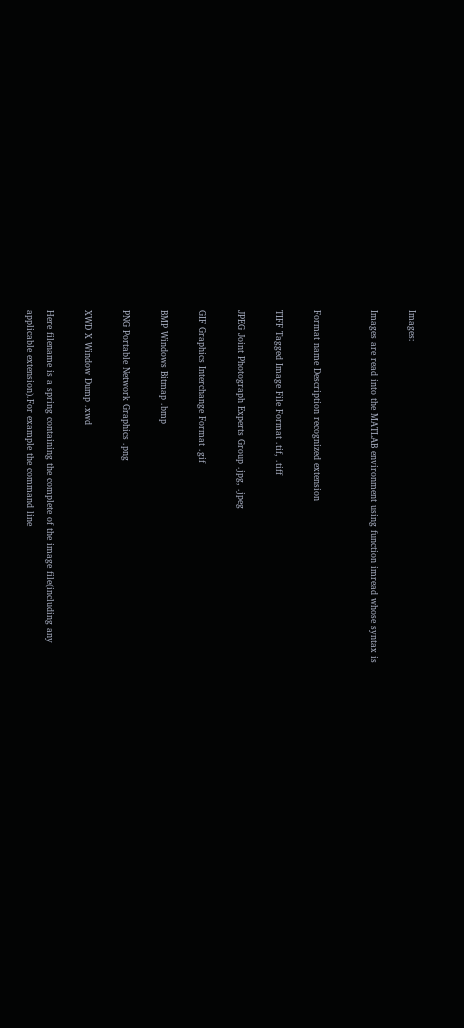Images:

Images are read into the MATLAB environment using function imread whose syntax is


Format name Description recognized extension

TIFF Tagged Image File Format .tif, .tiff

JPEG Joint Photograph Experts Group .jpg, .jpeg

GIF Graphics Interchange Format .gif

BMP Windows Bitmap .bmp

PNG Portable Network Graphics .png

XWD X Window Dump .xwd

Here filename is a spring containing the complete of the image file(including any
applicable extension).For example the command line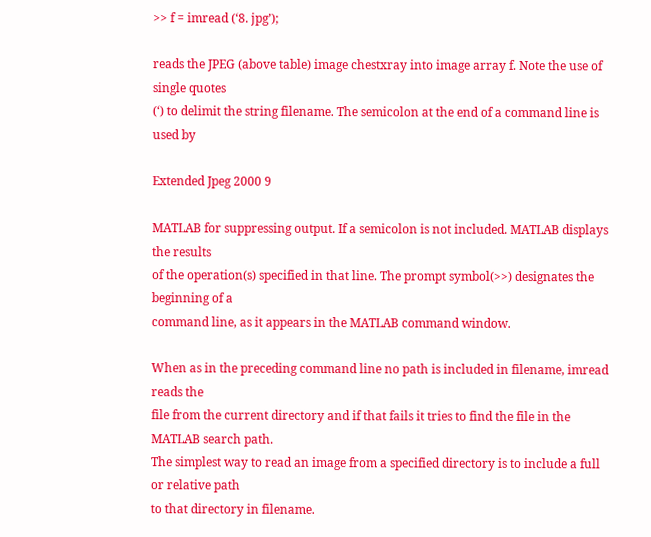>> f = imread (‘8. jpg’);

reads the JPEG (above table) image chestxray into image array f. Note the use of single quotes
(‘) to delimit the string filename. The semicolon at the end of a command line is used by

Extended Jpeg 2000 9

MATLAB for suppressing output. If a semicolon is not included. MATLAB displays the results
of the operation(s) specified in that line. The prompt symbol(>>) designates the beginning of a
command line, as it appears in the MATLAB command window.

When as in the preceding command line no path is included in filename, imread reads the
file from the current directory and if that fails it tries to find the file in the MATLAB search path.
The simplest way to read an image from a specified directory is to include a full or relative path
to that directory in filename.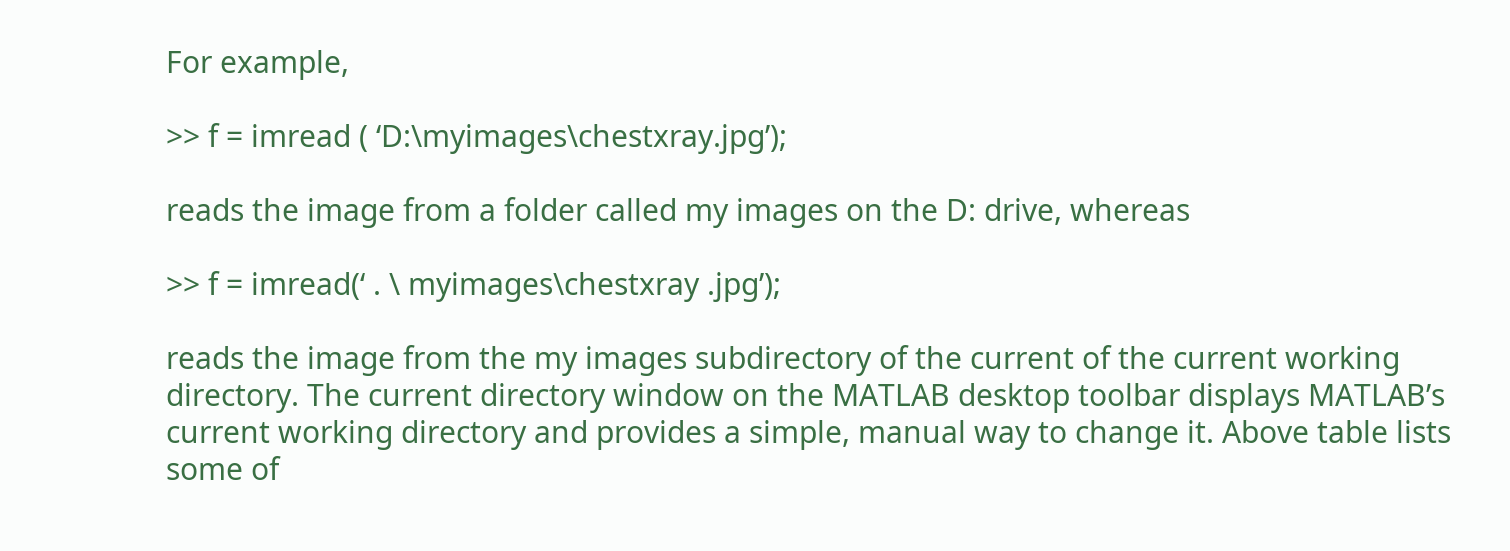For example,

>> f = imread ( ‘D:\myimages\chestxray.jpg’);

reads the image from a folder called my images on the D: drive, whereas

>> f = imread(‘ . \ myimages\chestxray .jpg’);

reads the image from the my images subdirectory of the current of the current working
directory. The current directory window on the MATLAB desktop toolbar displays MATLAB’s
current working directory and provides a simple, manual way to change it. Above table lists
some of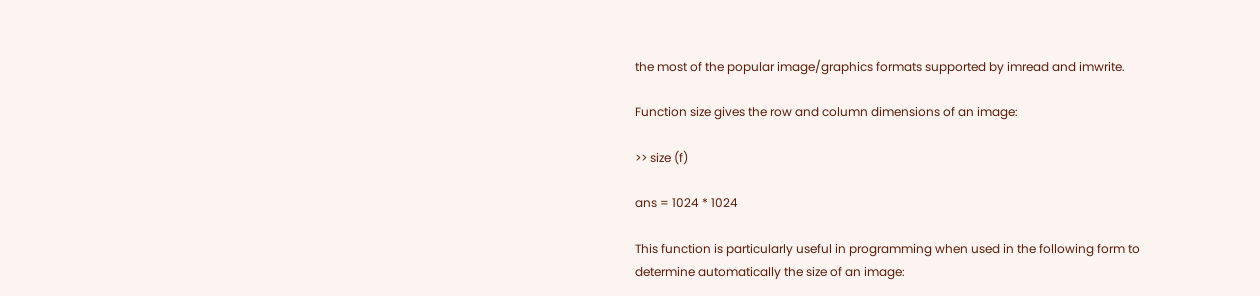the most of the popular image/graphics formats supported by imread and imwrite.

Function size gives the row and column dimensions of an image:

>> size (f)

ans = 1024 * 1024

This function is particularly useful in programming when used in the following form to
determine automatically the size of an image: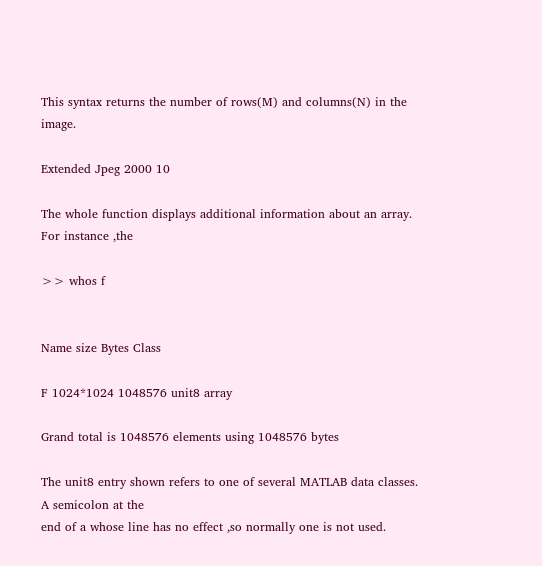This syntax returns the number of rows(M) and columns(N) in the image.

Extended Jpeg 2000 10

The whole function displays additional information about an array. For instance ,the

>> whos f


Name size Bytes Class

F 1024*1024 1048576 unit8 array

Grand total is 1048576 elements using 1048576 bytes

The unit8 entry shown refers to one of several MATLAB data classes. A semicolon at the
end of a whose line has no effect ,so normally one is not used.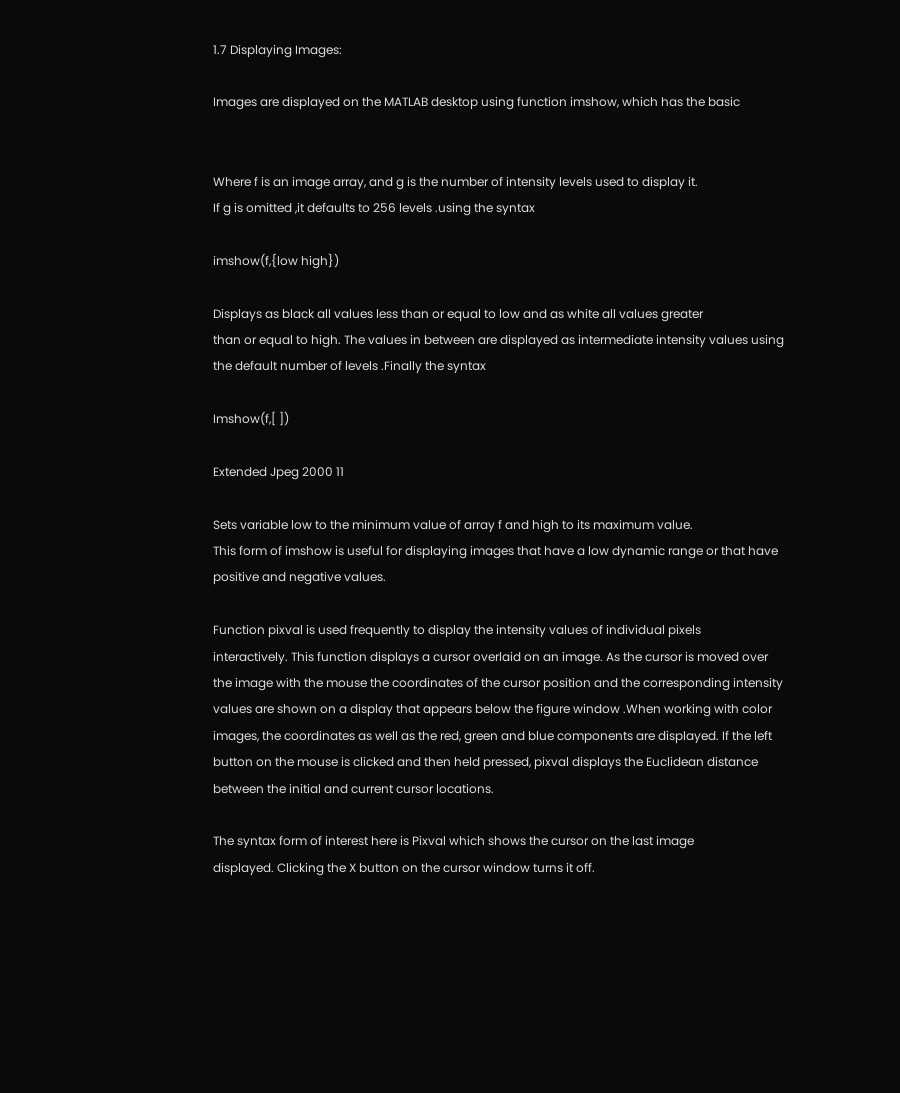1.7 Displaying Images:

Images are displayed on the MATLAB desktop using function imshow, which has the basic


Where f is an image array, and g is the number of intensity levels used to display it.
If g is omitted ,it defaults to 256 levels .using the syntax

imshow(f,{low high})

Displays as black all values less than or equal to low and as white all values greater
than or equal to high. The values in between are displayed as intermediate intensity values using
the default number of levels .Finally the syntax

Imshow(f,[ ])

Extended Jpeg 2000 11

Sets variable low to the minimum value of array f and high to its maximum value.
This form of imshow is useful for displaying images that have a low dynamic range or that have
positive and negative values.

Function pixval is used frequently to display the intensity values of individual pixels
interactively. This function displays a cursor overlaid on an image. As the cursor is moved over
the image with the mouse the coordinates of the cursor position and the corresponding intensity
values are shown on a display that appears below the figure window .When working with color
images, the coordinates as well as the red, green and blue components are displayed. If the left
button on the mouse is clicked and then held pressed, pixval displays the Euclidean distance
between the initial and current cursor locations.

The syntax form of interest here is Pixval which shows the cursor on the last image
displayed. Clicking the X button on the cursor window turns it off.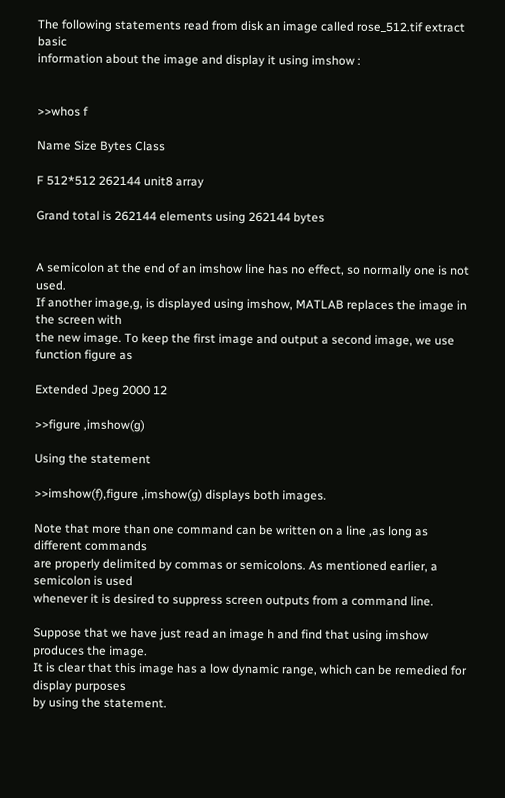The following statements read from disk an image called rose_512.tif extract basic
information about the image and display it using imshow :


>>whos f

Name Size Bytes Class

F 512*512 262144 unit8 array

Grand total is 262144 elements using 262144 bytes


A semicolon at the end of an imshow line has no effect, so normally one is not used.
If another image,g, is displayed using imshow, MATLAB replaces the image in the screen with
the new image. To keep the first image and output a second image, we use function figure as

Extended Jpeg 2000 12

>>figure ,imshow(g)

Using the statement

>>imshow(f),figure ,imshow(g) displays both images.

Note that more than one command can be written on a line ,as long as different commands
are properly delimited by commas or semicolons. As mentioned earlier, a semicolon is used
whenever it is desired to suppress screen outputs from a command line.

Suppose that we have just read an image h and find that using imshow produces the image.
It is clear that this image has a low dynamic range, which can be remedied for display purposes
by using the statement.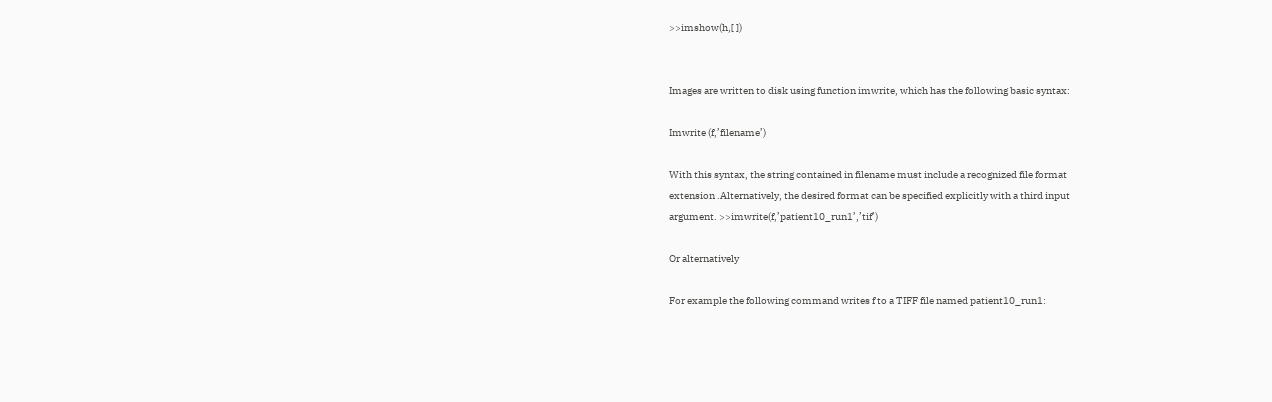>>imshow(h,[ ])


Images are written to disk using function imwrite, which has the following basic syntax:

Imwrite (f,’filename’)

With this syntax, the string contained in filename must include a recognized file format
extension .Alternatively, the desired format can be specified explicitly with a third input
argument. >>imwrite(f,’patient10_run1’,’tif’)

Or alternatively

For example the following command writes f to a TIFF file named patient10_run1: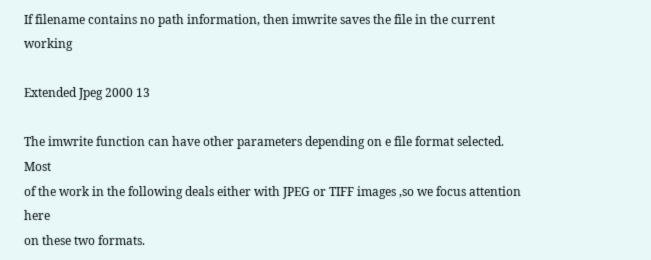If filename contains no path information, then imwrite saves the file in the current working

Extended Jpeg 2000 13

The imwrite function can have other parameters depending on e file format selected. Most
of the work in the following deals either with JPEG or TIFF images ,so we focus attention here
on these two formats.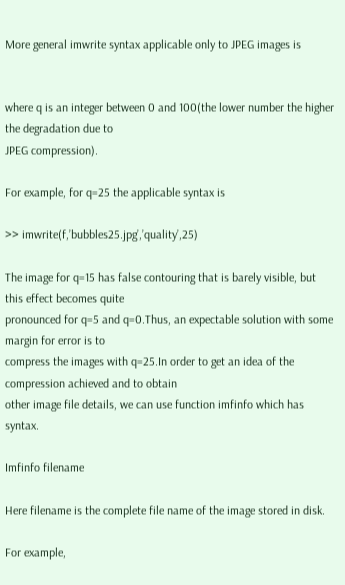More general imwrite syntax applicable only to JPEG images is


where q is an integer between 0 and 100(the lower number the higher the degradation due to
JPEG compression).

For example, for q=25 the applicable syntax is

>> imwrite(f,’bubbles25.jpg’,’quality’,25)

The image for q=15 has false contouring that is barely visible, but this effect becomes quite
pronounced for q=5 and q=0.Thus, an expectable solution with some margin for error is to
compress the images with q=25.In order to get an idea of the compression achieved and to obtain
other image file details, we can use function imfinfo which has syntax.

Imfinfo filename

Here filename is the complete file name of the image stored in disk.

For example,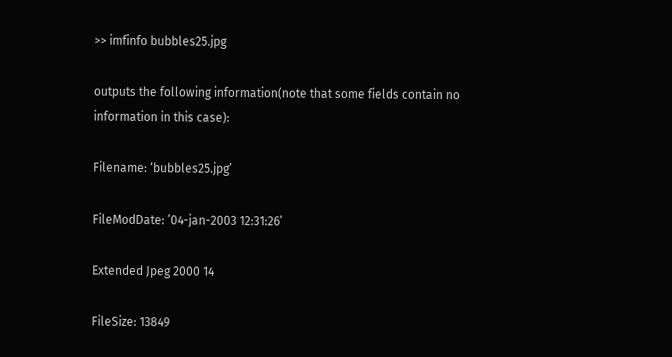>> imfinfo bubbles25.jpg

outputs the following information(note that some fields contain no information in this case):

Filename: ‘bubbles25.jpg’

FileModDate: ’04-jan-2003 12:31:26’

Extended Jpeg 2000 14

FileSize: 13849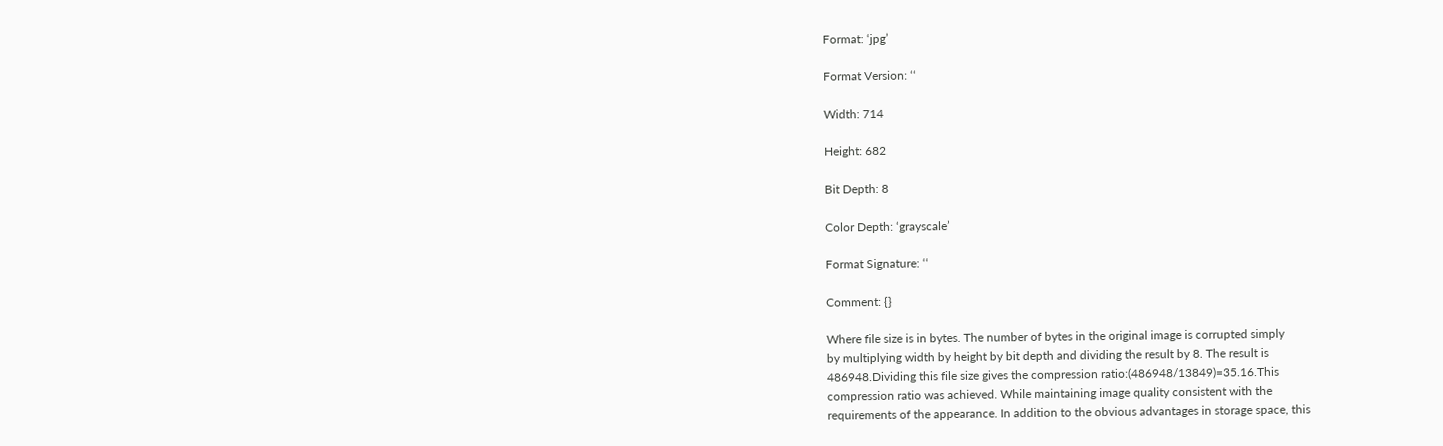Format: ‘jpg’

Format Version: ‘‘

Width: 714

Height: 682

Bit Depth: 8

Color Depth: ‘grayscale’

Format Signature: ‘‘

Comment: {}

Where file size is in bytes. The number of bytes in the original image is corrupted simply
by multiplying width by height by bit depth and dividing the result by 8. The result is
486948.Dividing this file size gives the compression ratio:(486948/13849)=35.16.This
compression ratio was achieved. While maintaining image quality consistent with the
requirements of the appearance. In addition to the obvious advantages in storage space, this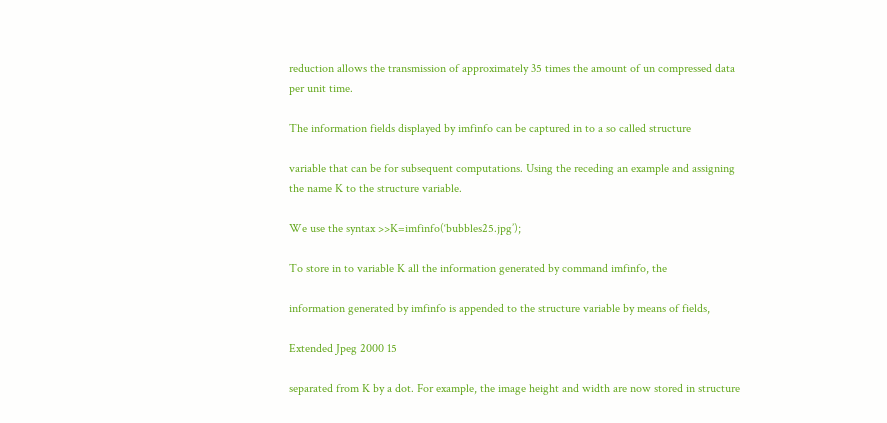reduction allows the transmission of approximately 35 times the amount of un compressed data
per unit time.

The information fields displayed by imfinfo can be captured in to a so called structure

variable that can be for subsequent computations. Using the receding an example and assigning
the name K to the structure variable.

We use the syntax >>K=imfinfo(‘bubbles25.jpg’);

To store in to variable K all the information generated by command imfinfo, the

information generated by imfinfo is appended to the structure variable by means of fields,

Extended Jpeg 2000 15

separated from K by a dot. For example, the image height and width are now stored in structure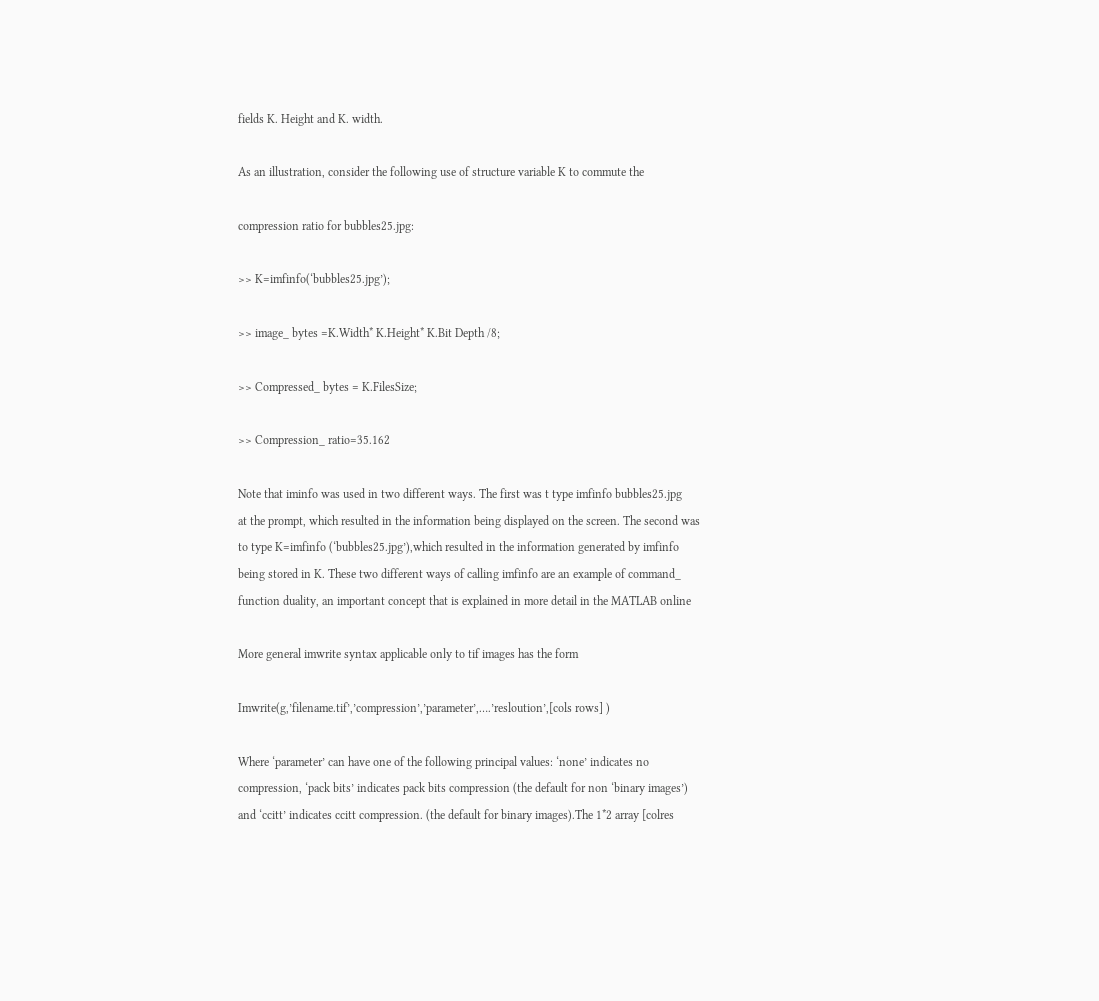fields K. Height and K. width.

As an illustration, consider the following use of structure variable K to commute the

compression ratio for bubbles25.jpg:

>> K=imfinfo(‘bubbles25.jpg’);

>> image_ bytes =K.Width* K.Height* K.Bit Depth /8;

>> Compressed_ bytes = K.FilesSize;

>> Compression_ ratio=35.162

Note that iminfo was used in two different ways. The first was t type imfinfo bubbles25.jpg
at the prompt, which resulted in the information being displayed on the screen. The second was
to type K=imfinfo (‘bubbles25.jpg’),which resulted in the information generated by imfinfo
being stored in K. These two different ways of calling imfinfo are an example of command_
function duality, an important concept that is explained in more detail in the MATLAB online

More general imwrite syntax applicable only to tif images has the form

Imwrite(g,’filename.tif’,’compression’,’parameter’,….’resloution’,[cols rows] )

Where ‘parameter’ can have one of the following principal values: ‘none’ indicates no
compression, ‘pack bits’ indicates pack bits compression (the default for non ‘binary images’)
and ‘ccitt’ indicates ccitt compression. (the default for binary images).The 1*2 array [colres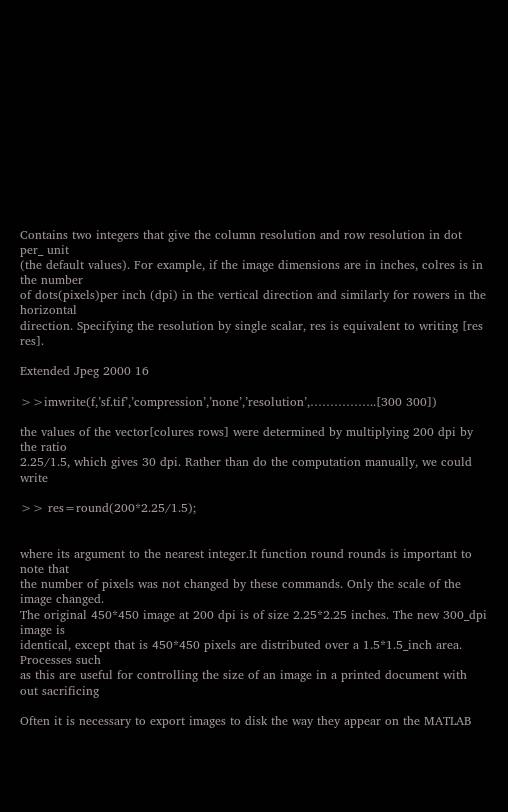Contains two integers that give the column resolution and row resolution in dot per_ unit
(the default values). For example, if the image dimensions are in inches, colres is in the number
of dots(pixels)per inch (dpi) in the vertical direction and similarly for rowers in the horizontal
direction. Specifying the resolution by single scalar, res is equivalent to writing [res res].

Extended Jpeg 2000 16

>>imwrite(f,’sf.tif’,’compression’,’none’,’resolution’,……………..[300 300])

the values of the vector[colures rows] were determined by multiplying 200 dpi by the ratio
2.25/1.5, which gives 30 dpi. Rather than do the computation manually, we could write

>> res=round(200*2.25/1.5);


where its argument to the nearest integer.It function round rounds is important to note that
the number of pixels was not changed by these commands. Only the scale of the image changed.
The original 450*450 image at 200 dpi is of size 2.25*2.25 inches. The new 300_dpi image is
identical, except that is 450*450 pixels are distributed over a 1.5*1.5_inch area. Processes such
as this are useful for controlling the size of an image in a printed document with out sacrificing

Often it is necessary to export images to disk the way they appear on the MATLAB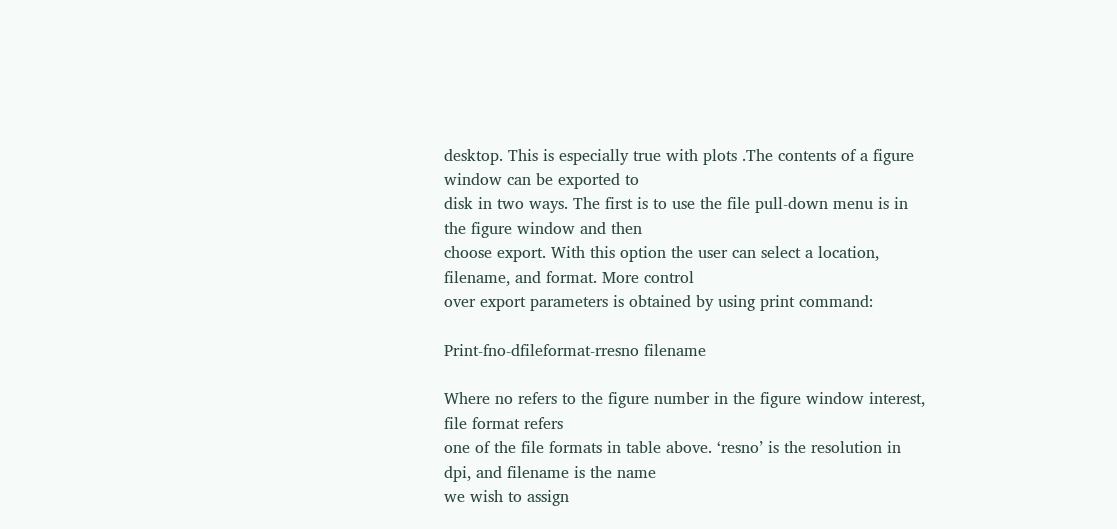desktop. This is especially true with plots .The contents of a figure window can be exported to
disk in two ways. The first is to use the file pull-down menu is in the figure window and then
choose export. With this option the user can select a location, filename, and format. More control
over export parameters is obtained by using print command:

Print-fno-dfileformat-rresno filename

Where no refers to the figure number in the figure window interest, file format refers
one of the file formats in table above. ‘resno’ is the resolution in dpi, and filename is the name
we wish to assign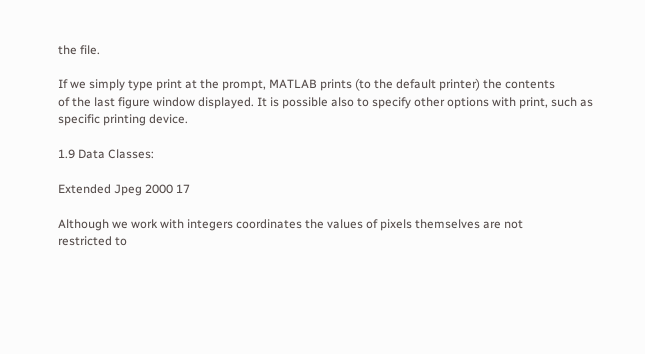the file.

If we simply type print at the prompt, MATLAB prints (to the default printer) the contents
of the last figure window displayed. It is possible also to specify other options with print, such as
specific printing device.

1.9 Data Classes:

Extended Jpeg 2000 17

Although we work with integers coordinates the values of pixels themselves are not
restricted to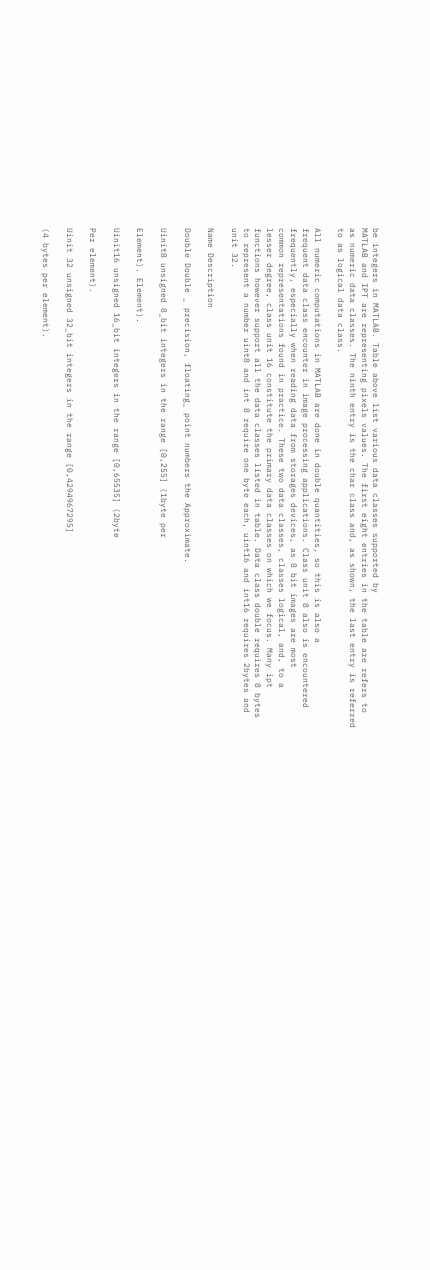be integers in MATLAB. Table above list various data classes supported by
MATLAB and IPT are representing pixels values. The first eight entries in the table are refers to
as numeric data classes. The ninth entry is the char class and, as shown, the last entry is referred
to as logical data class.

All numeric computations in MATLAB are done in double quantities, so this is also a
frequent data class encounter in image processing applications. Class unit 8 also is encountered
frequently, especially when reading data from storages devices, as 8 bit images are most
common representations found in practice. These two data classes, classes logical, and, to a
lesser degree, class unit 16 constitute the primary data classes on which we focus. Many ipt
functions however support all the data classes listed in table. Data class double requires 8 bytes
to represent a number uint8 and int 8 require one byte each, uint16 and int16 requires 2bytes and
unit 32.

Name Description

Double Double _ precision, floating_ point numbers the Approximate.

Uinit8 unsigned 8_bit integers in the range [0,255] (1byte per

Element). Element).

Uinit16 unsigned 16_bit integers in the range [0,65535] (2byte

Per element).

Uinit 32 unsigned 32_bit integers in the range [0,4294967295]

(4 bytes per element).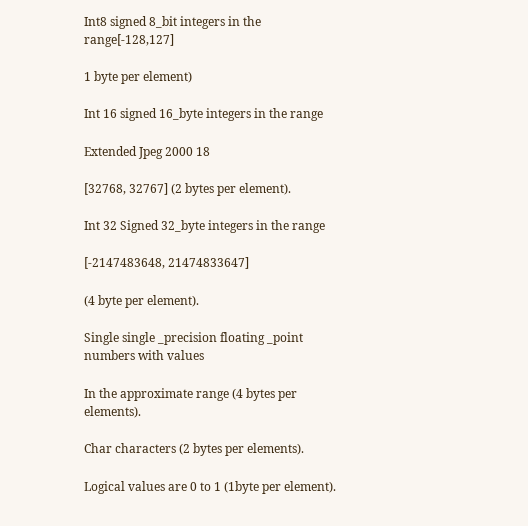Int8 signed 8_bit integers in the range[-128,127]

1 byte per element)

Int 16 signed 16_byte integers in the range

Extended Jpeg 2000 18

[32768, 32767] (2 bytes per element).

Int 32 Signed 32_byte integers in the range

[-2147483648, 21474833647]

(4 byte per element).

Single single _precision floating _point numbers with values

In the approximate range (4 bytes per elements).

Char characters (2 bytes per elements).

Logical values are 0 to 1 (1byte per element).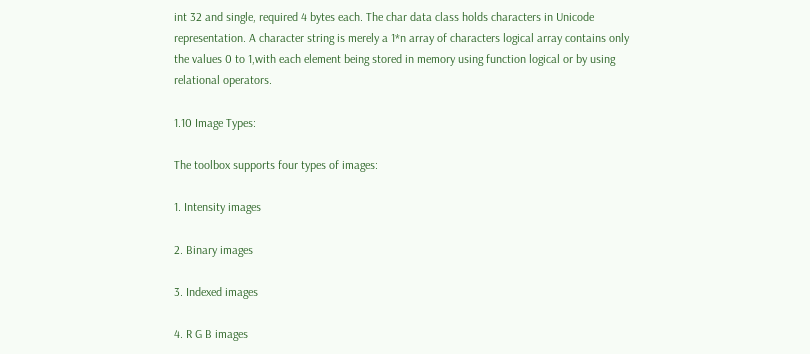int 32 and single, required 4 bytes each. The char data class holds characters in Unicode
representation. A character string is merely a 1*n array of characters logical array contains only
the values 0 to 1,with each element being stored in memory using function logical or by using
relational operators.

1.10 Image Types:

The toolbox supports four types of images:

1. Intensity images

2. Binary images

3. Indexed images

4. R G B images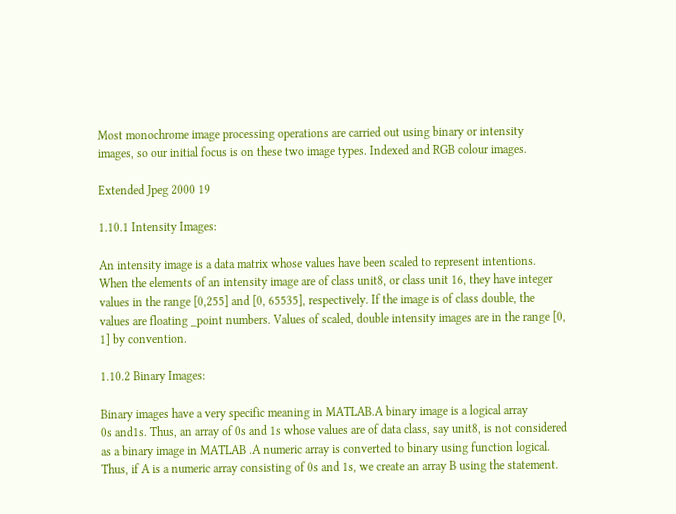Most monochrome image processing operations are carried out using binary or intensity
images, so our initial focus is on these two image types. Indexed and RGB colour images.

Extended Jpeg 2000 19

1.10.1 Intensity Images:

An intensity image is a data matrix whose values have been scaled to represent intentions.
When the elements of an intensity image are of class unit8, or class unit 16, they have integer
values in the range [0,255] and [0, 65535], respectively. If the image is of class double, the
values are floating _point numbers. Values of scaled, double intensity images are in the range [0,
1] by convention.

1.10.2 Binary Images:

Binary images have a very specific meaning in MATLAB.A binary image is a logical array
0s and1s. Thus, an array of 0s and 1s whose values are of data class, say unit8, is not considered
as a binary image in MATLAB .A numeric array is converted to binary using function logical.
Thus, if A is a numeric array consisting of 0s and 1s, we create an array B using the statement.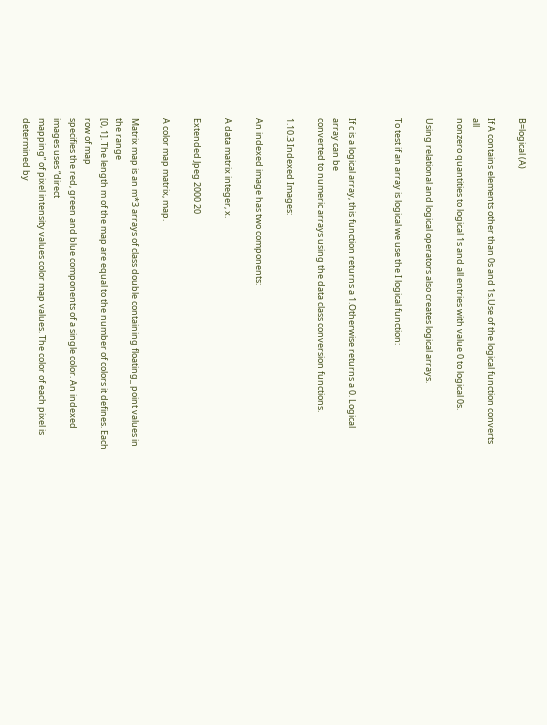B=logical (A)

If A contains elements other than 0s and 1s.Use of the logical function converts all
nonzero quantities to logical 1s and all entries with value 0 to logical 0s.

Using relational and logical operators also creates logical arrays.

To test if an array is logical we use the I logical function:


If c is a logical array, this function returns a 1.Otherwise returns a 0. Logical array can be
converted to numeric arrays using the data class conversion functions.

1.10.3 Indexed Images:

An indexed image has two components:

A data matrix integer, x.

Extended Jpeg 2000 20

A color map matrix, map.

Matrix map is an m*3 arrays of class double containing floating_ point values in the range
[0, 1]. The length m of the map are equal to the number of colors it defines. Each row of map
specifies the red, green and blue components of a single color. An indexed images uses “direct
mapping” of pixel intensity values color map values. The color of each pixel is determined by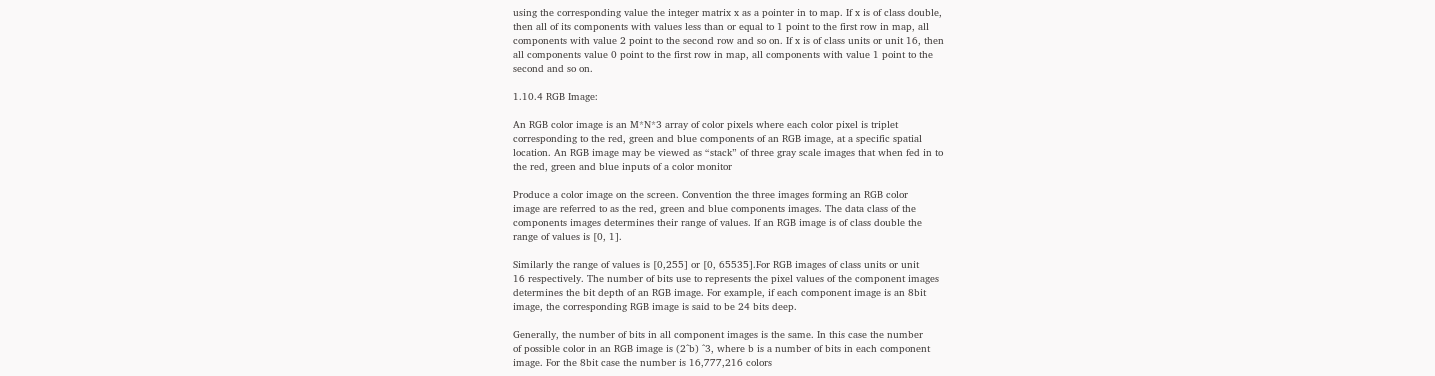using the corresponding value the integer matrix x as a pointer in to map. If x is of class double,
then all of its components with values less than or equal to 1 point to the first row in map, all
components with value 2 point to the second row and so on. If x is of class units or unit 16, then
all components value 0 point to the first row in map, all components with value 1 point to the
second and so on.

1.10.4 RGB Image:

An RGB color image is an M*N*3 array of color pixels where each color pixel is triplet
corresponding to the red, green and blue components of an RGB image, at a specific spatial
location. An RGB image may be viewed as “stack” of three gray scale images that when fed in to
the red, green and blue inputs of a color monitor

Produce a color image on the screen. Convention the three images forming an RGB color
image are referred to as the red, green and blue components images. The data class of the
components images determines their range of values. If an RGB image is of class double the
range of values is [0, 1].

Similarly the range of values is [0,255] or [0, 65535].For RGB images of class units or unit
16 respectively. The number of bits use to represents the pixel values of the component images
determines the bit depth of an RGB image. For example, if each component image is an 8bit
image, the corresponding RGB image is said to be 24 bits deep.

Generally, the number of bits in all component images is the same. In this case the number
of possible color in an RGB image is (2^b) ^3, where b is a number of bits in each component
image. For the 8bit case the number is 16,777,216 colors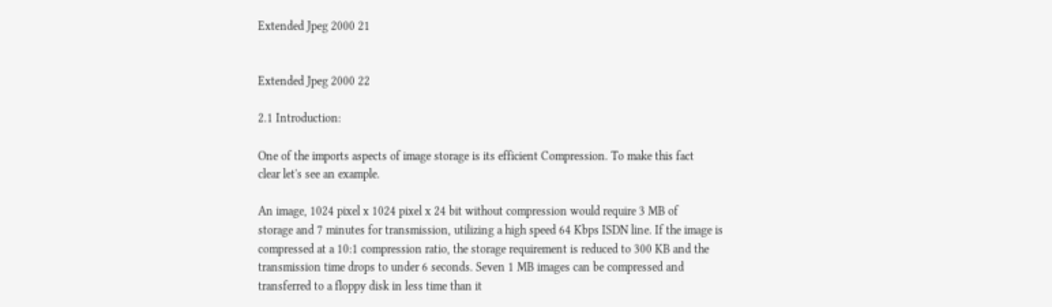Extended Jpeg 2000 21


Extended Jpeg 2000 22

2.1 Introduction:

One of the imports aspects of image storage is its efficient Compression. To make this fact
clear let's see an example.

An image, 1024 pixel x 1024 pixel x 24 bit without compression would require 3 MB of
storage and 7 minutes for transmission, utilizing a high speed 64 Kbps ISDN line. If the image is
compressed at a 10:1 compression ratio, the storage requirement is reduced to 300 KB and the
transmission time drops to under 6 seconds. Seven 1 MB images can be compressed and
transferred to a floppy disk in less time than it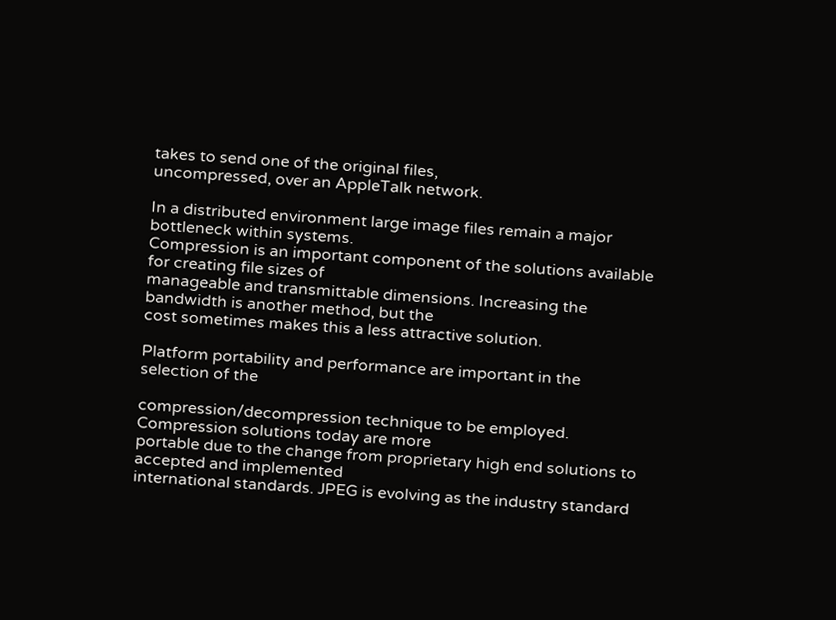takes to send one of the original files,
uncompressed, over an AppleTalk network.

In a distributed environment large image files remain a major bottleneck within systems.
Compression is an important component of the solutions available for creating file sizes of
manageable and transmittable dimensions. Increasing the bandwidth is another method, but the
cost sometimes makes this a less attractive solution.

Platform portability and performance are important in the selection of the

compression/decompression technique to be employed. Compression solutions today are more
portable due to the change from proprietary high end solutions to accepted and implemented
international standards. JPEG is evolving as the industry standard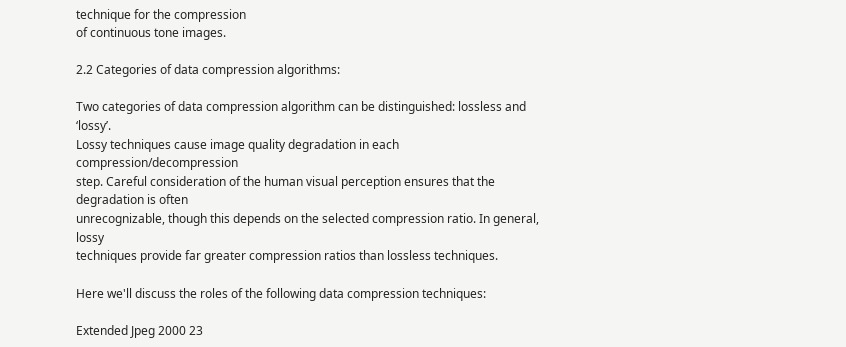technique for the compression
of continuous tone images.

2.2 Categories of data compression algorithms:

Two categories of data compression algorithm can be distinguished: lossless and ‘lossy’.
Lossy techniques cause image quality degradation in each compression/decompression
step. Careful consideration of the human visual perception ensures that the degradation is often
unrecognizable, though this depends on the selected compression ratio. In general, lossy
techniques provide far greater compression ratios than lossless techniques.

Here we'll discuss the roles of the following data compression techniques:

Extended Jpeg 2000 23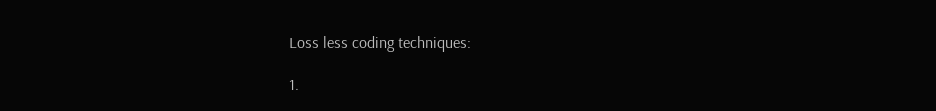Loss less coding techniques:

1.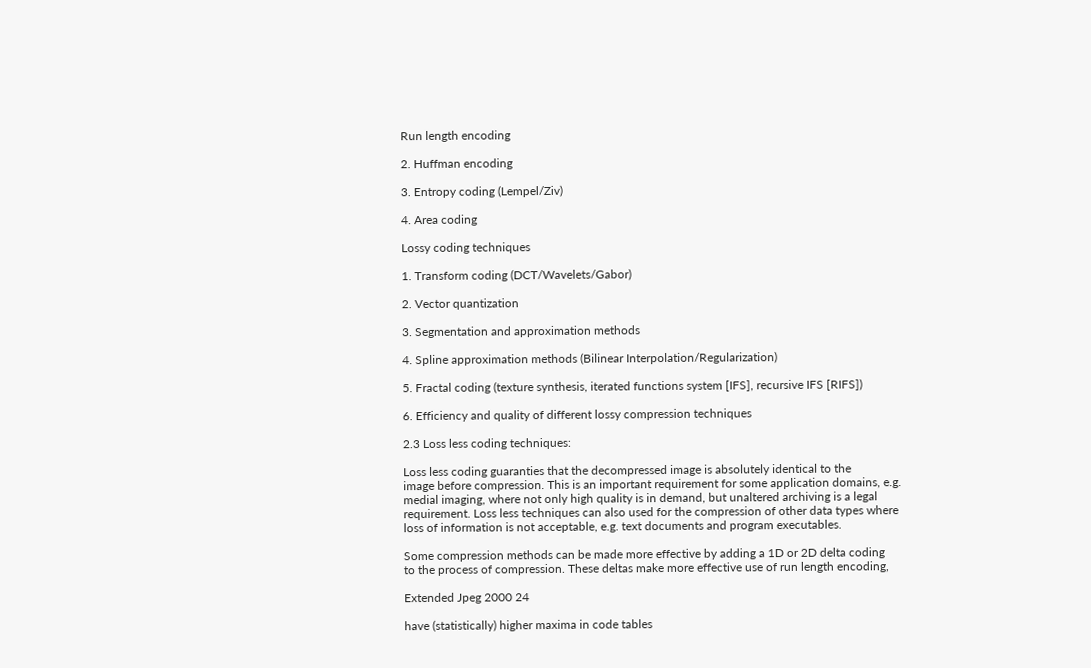Run length encoding

2. Huffman encoding

3. Entropy coding (Lempel/Ziv)

4. Area coding

Lossy coding techniques

1. Transform coding (DCT/Wavelets/Gabor)

2. Vector quantization

3. Segmentation and approximation methods

4. Spline approximation methods (Bilinear Interpolation/Regularization)

5. Fractal coding (texture synthesis, iterated functions system [IFS], recursive IFS [RIFS])

6. Efficiency and quality of different lossy compression techniques

2.3 Loss less coding techniques:

Loss less coding guaranties that the decompressed image is absolutely identical to the
image before compression. This is an important requirement for some application domains, e.g.
medial imaging, where not only high quality is in demand, but unaltered archiving is a legal
requirement. Loss less techniques can also used for the compression of other data types where
loss of information is not acceptable, e.g. text documents and program executables.

Some compression methods can be made more effective by adding a 1D or 2D delta coding
to the process of compression. These deltas make more effective use of run length encoding,

Extended Jpeg 2000 24

have (statistically) higher maxima in code tables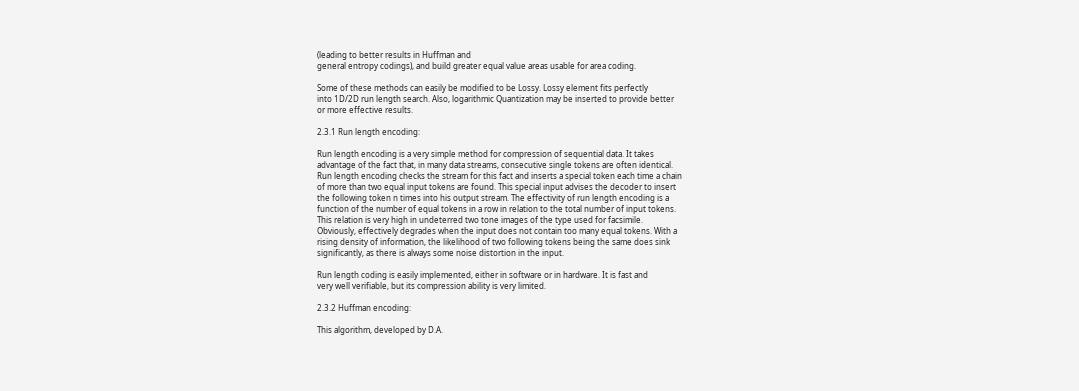(leading to better results in Huffman and
general entropy codings), and build greater equal value areas usable for area coding.

Some of these methods can easily be modified to be Lossy. Lossy element fits perfectly
into 1D/2D run length search. Also, logarithmic Quantization may be inserted to provide better
or more effective results.

2.3.1 Run length encoding:

Run length encoding is a very simple method for compression of sequential data. It takes
advantage of the fact that, in many data streams, consecutive single tokens are often identical.
Run length encoding checks the stream for this fact and inserts a special token each time a chain
of more than two equal input tokens are found. This special input advises the decoder to insert
the following token n times into his output stream. The effectivity of run length encoding is a
function of the number of equal tokens in a row in relation to the total number of input tokens.
This relation is very high in undeterred two tone images of the type used for facsimile.
Obviously, effectively degrades when the input does not contain too many equal tokens. With a
rising density of information, the likelihood of two following tokens being the same does sink
significantly, as there is always some noise distortion in the input.

Run length coding is easily implemented, either in software or in hardware. It is fast and
very well verifiable, but its compression ability is very limited.

2.3.2 Huffman encoding:

This algorithm, developed by D.A.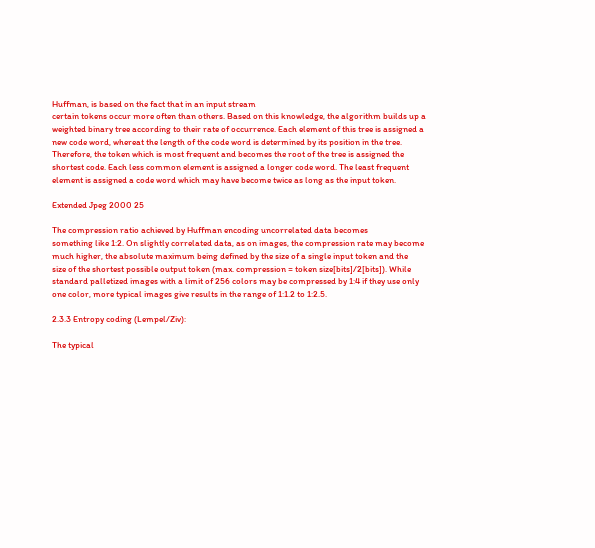Huffman, is based on the fact that in an input stream
certain tokens occur more often than others. Based on this knowledge, the algorithm builds up a
weighted binary tree according to their rate of occurrence. Each element of this tree is assigned a
new code word, whereat the length of the code word is determined by its position in the tree.
Therefore, the token which is most frequent and becomes the root of the tree is assigned the
shortest code. Each less common element is assigned a longer code word. The least frequent
element is assigned a code word which may have become twice as long as the input token.

Extended Jpeg 2000 25

The compression ratio achieved by Huffman encoding uncorrelated data becomes
something like 1:2. On slightly correlated data, as on images, the compression rate may become
much higher, the absolute maximum being defined by the size of a single input token and the
size of the shortest possible output token (max. compression = token size[bits]/2[bits]). While
standard palletized images with a limit of 256 colors may be compressed by 1:4 if they use only
one color, more typical images give results in the range of 1:1.2 to 1:2.5.

2.3.3 Entropy coding (Lempel/Ziv):

The typical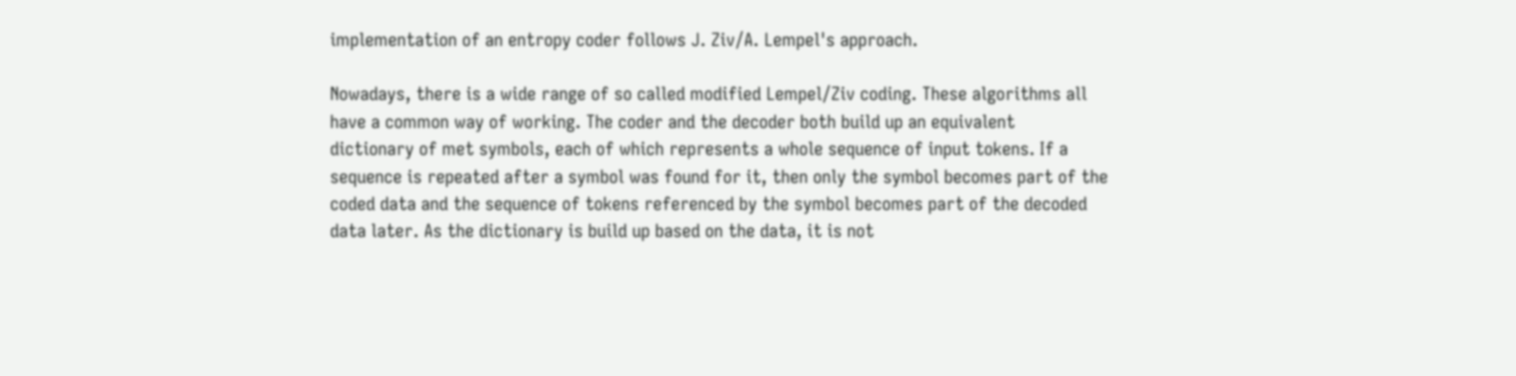implementation of an entropy coder follows J. Ziv/A. Lempel's approach.

Nowadays, there is a wide range of so called modified Lempel/Ziv coding. These algorithms all
have a common way of working. The coder and the decoder both build up an equivalent
dictionary of met symbols, each of which represents a whole sequence of input tokens. If a
sequence is repeated after a symbol was found for it, then only the symbol becomes part of the
coded data and the sequence of tokens referenced by the symbol becomes part of the decoded
data later. As the dictionary is build up based on the data, it is not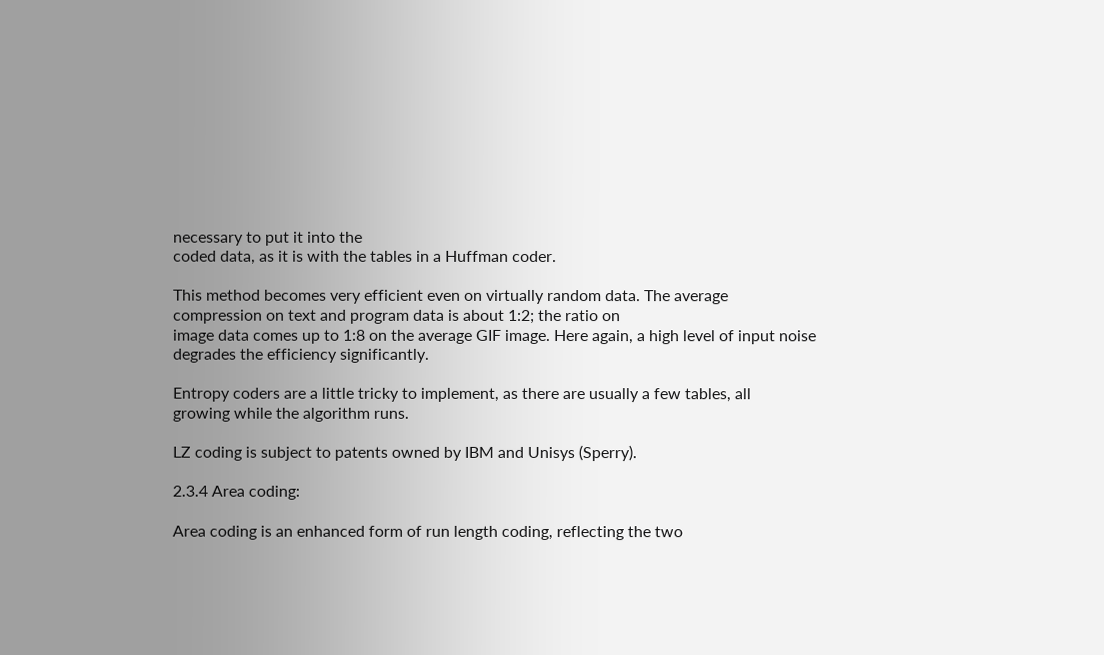necessary to put it into the
coded data, as it is with the tables in a Huffman coder.

This method becomes very efficient even on virtually random data. The average
compression on text and program data is about 1:2; the ratio on
image data comes up to 1:8 on the average GIF image. Here again, a high level of input noise
degrades the efficiency significantly.

Entropy coders are a little tricky to implement, as there are usually a few tables, all
growing while the algorithm runs.

LZ coding is subject to patents owned by IBM and Unisys (Sperry).

2.3.4 Area coding:

Area coding is an enhanced form of run length coding, reflecting the two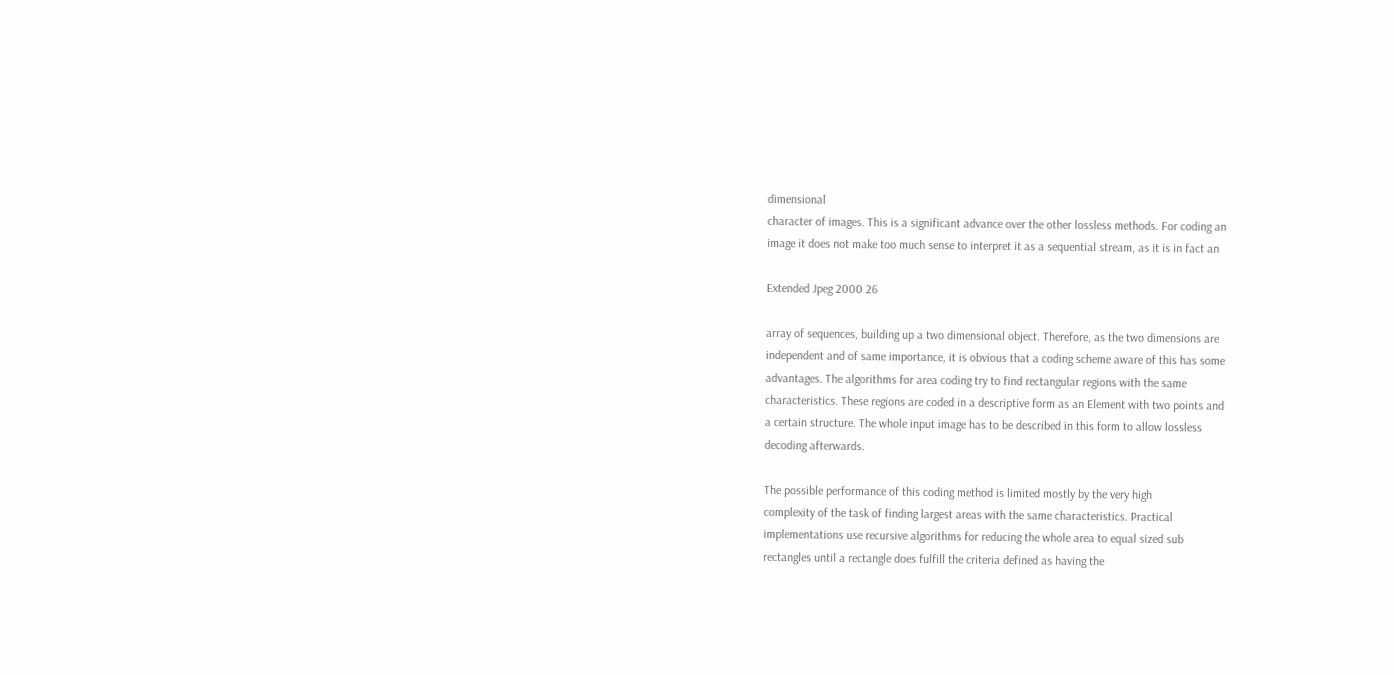dimensional
character of images. This is a significant advance over the other lossless methods. For coding an
image it does not make too much sense to interpret it as a sequential stream, as it is in fact an

Extended Jpeg 2000 26

array of sequences, building up a two dimensional object. Therefore, as the two dimensions are
independent and of same importance, it is obvious that a coding scheme aware of this has some
advantages. The algorithms for area coding try to find rectangular regions with the same
characteristics. These regions are coded in a descriptive form as an Element with two points and
a certain structure. The whole input image has to be described in this form to allow lossless
decoding afterwards.

The possible performance of this coding method is limited mostly by the very high
complexity of the task of finding largest areas with the same characteristics. Practical
implementations use recursive algorithms for reducing the whole area to equal sized sub
rectangles until a rectangle does fulfill the criteria defined as having the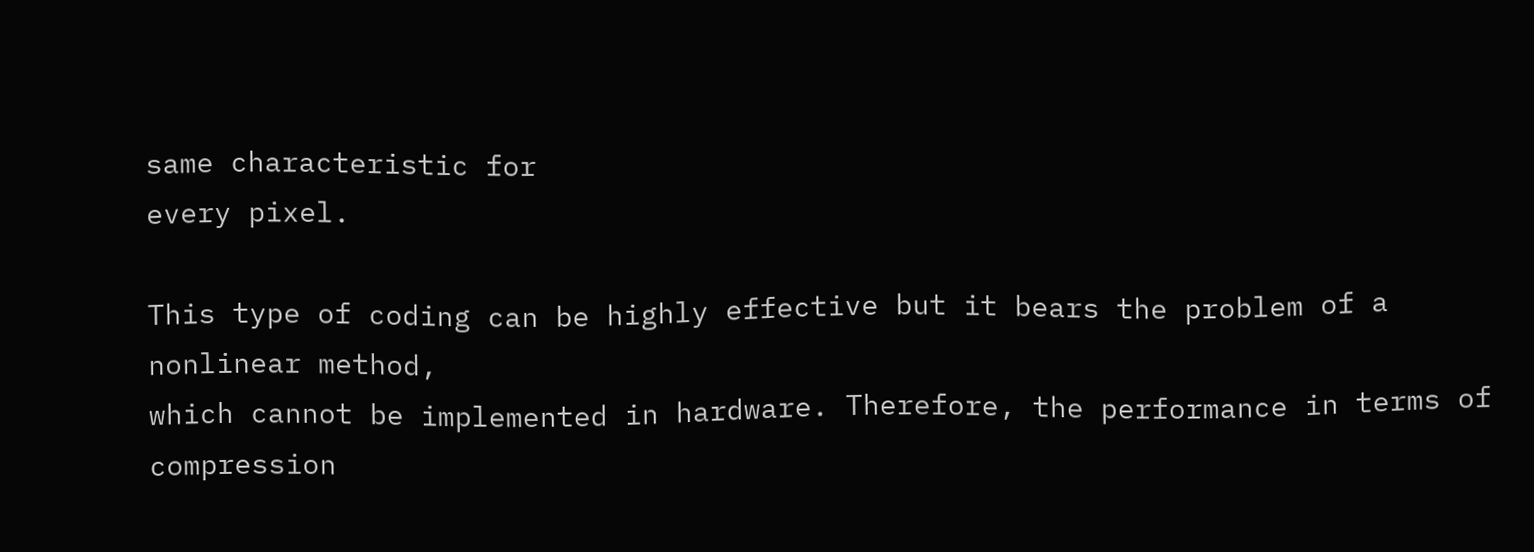same characteristic for
every pixel.

This type of coding can be highly effective but it bears the problem of a nonlinear method,
which cannot be implemented in hardware. Therefore, the performance in terms of compression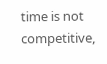time is not competitive,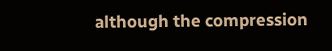although the compression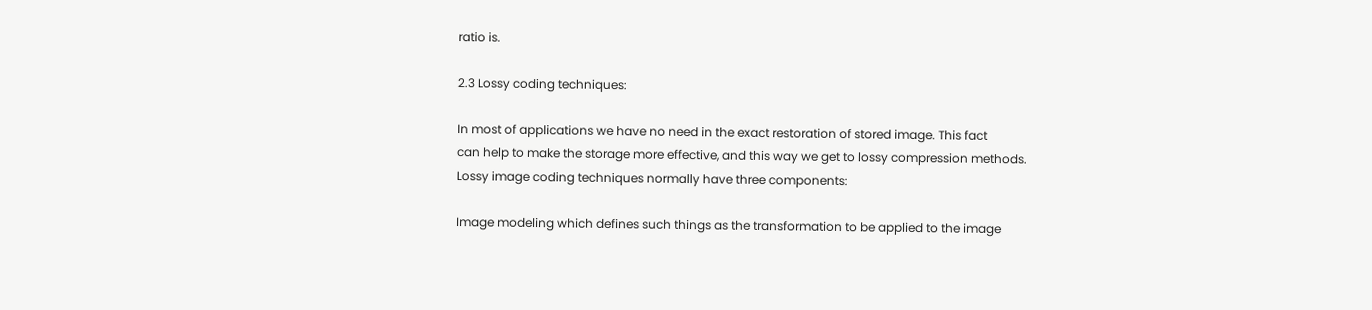ratio is.

2.3 Lossy coding techniques:

In most of applications we have no need in the exact restoration of stored image. This fact
can help to make the storage more effective, and this way we get to lossy compression methods.
Lossy image coding techniques normally have three components:

Image modeling which defines such things as the transformation to be applied to the image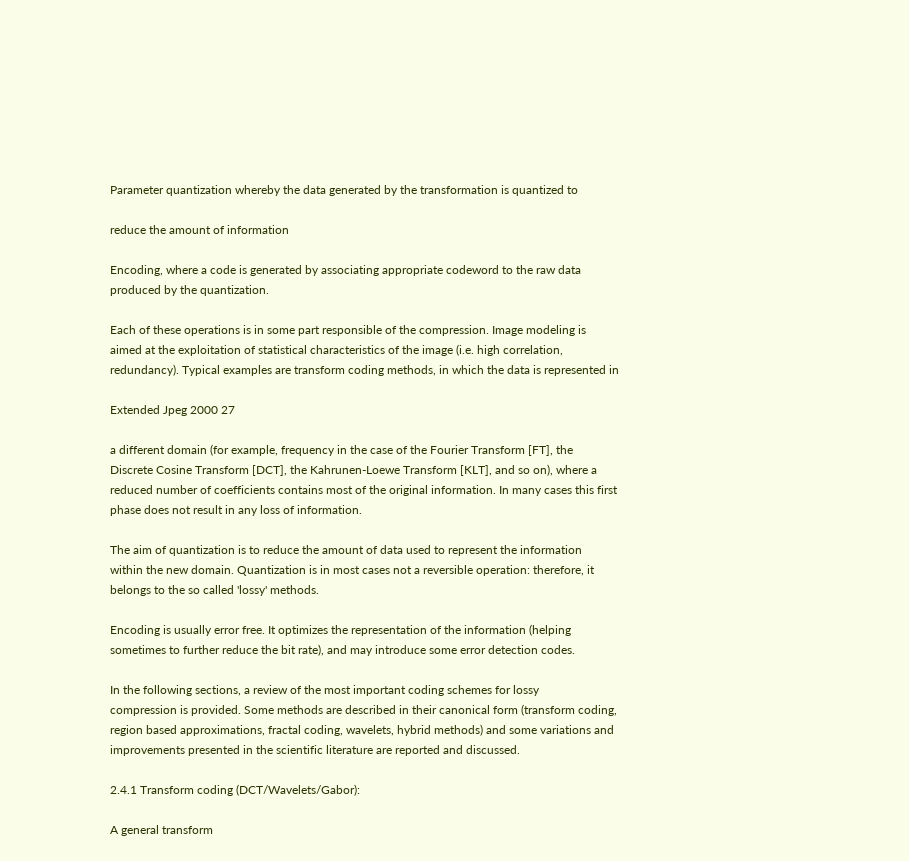Parameter quantization whereby the data generated by the transformation is quantized to

reduce the amount of information

Encoding, where a code is generated by associating appropriate codeword to the raw data
produced by the quantization.

Each of these operations is in some part responsible of the compression. Image modeling is
aimed at the exploitation of statistical characteristics of the image (i.e. high correlation,
redundancy). Typical examples are transform coding methods, in which the data is represented in

Extended Jpeg 2000 27

a different domain (for example, frequency in the case of the Fourier Transform [FT], the
Discrete Cosine Transform [DCT], the Kahrunen-Loewe Transform [KLT], and so on), where a
reduced number of coefficients contains most of the original information. In many cases this first
phase does not result in any loss of information.

The aim of quantization is to reduce the amount of data used to represent the information
within the new domain. Quantization is in most cases not a reversible operation: therefore, it
belongs to the so called 'lossy' methods.

Encoding is usually error free. It optimizes the representation of the information (helping
sometimes to further reduce the bit rate), and may introduce some error detection codes.

In the following sections, a review of the most important coding schemes for lossy
compression is provided. Some methods are described in their canonical form (transform coding,
region based approximations, fractal coding, wavelets, hybrid methods) and some variations and
improvements presented in the scientific literature are reported and discussed.

2.4.1 Transform coding (DCT/Wavelets/Gabor):

A general transform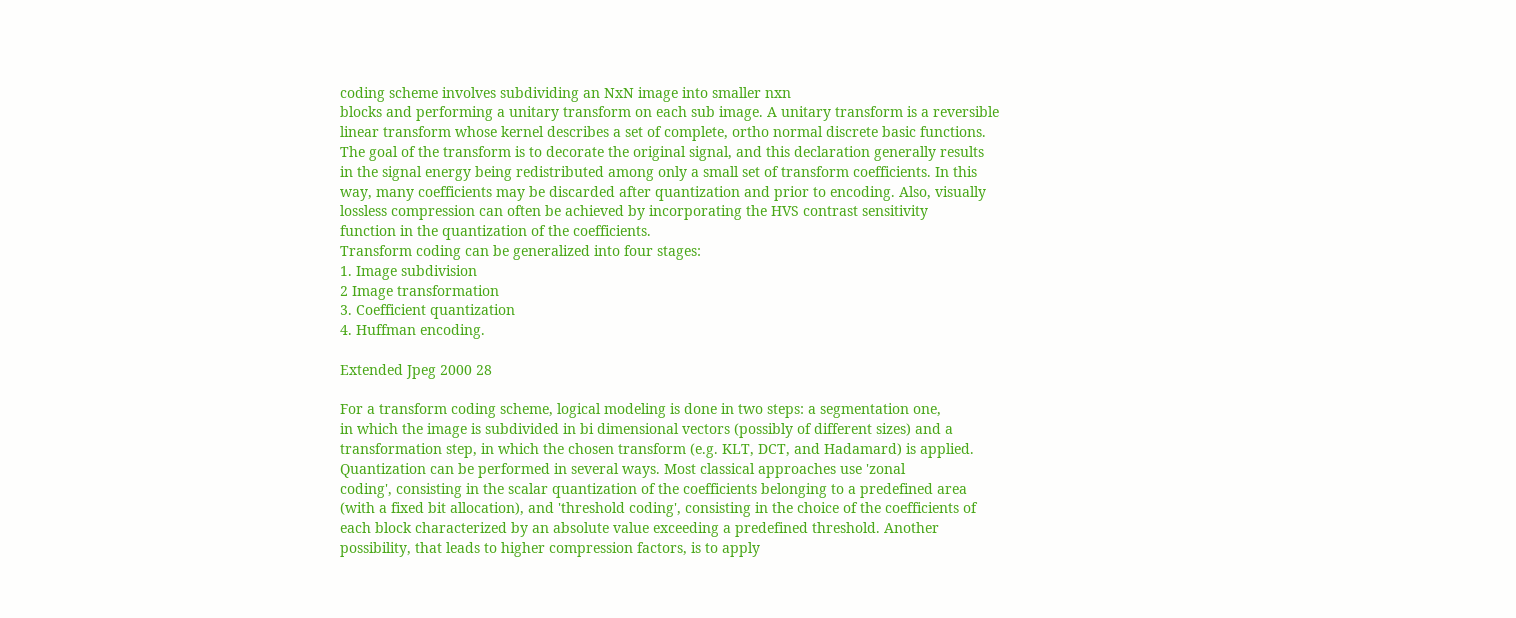coding scheme involves subdividing an NxN image into smaller nxn
blocks and performing a unitary transform on each sub image. A unitary transform is a reversible
linear transform whose kernel describes a set of complete, ortho normal discrete basic functions.
The goal of the transform is to decorate the original signal, and this declaration generally results
in the signal energy being redistributed among only a small set of transform coefficients. In this
way, many coefficients may be discarded after quantization and prior to encoding. Also, visually
lossless compression can often be achieved by incorporating the HVS contrast sensitivity
function in the quantization of the coefficients.
Transform coding can be generalized into four stages:
1. Image subdivision
2 Image transformation
3. Coefficient quantization
4. Huffman encoding.

Extended Jpeg 2000 28

For a transform coding scheme, logical modeling is done in two steps: a segmentation one,
in which the image is subdivided in bi dimensional vectors (possibly of different sizes) and a
transformation step, in which the chosen transform (e.g. KLT, DCT, and Hadamard) is applied.
Quantization can be performed in several ways. Most classical approaches use 'zonal
coding', consisting in the scalar quantization of the coefficients belonging to a predefined area
(with a fixed bit allocation), and 'threshold coding', consisting in the choice of the coefficients of
each block characterized by an absolute value exceeding a predefined threshold. Another
possibility, that leads to higher compression factors, is to apply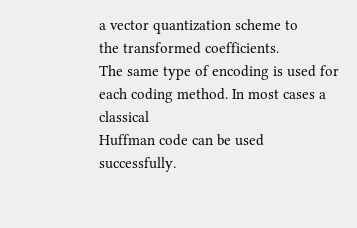a vector quantization scheme to
the transformed coefficients.
The same type of encoding is used for each coding method. In most cases a classical
Huffman code can be used successfully.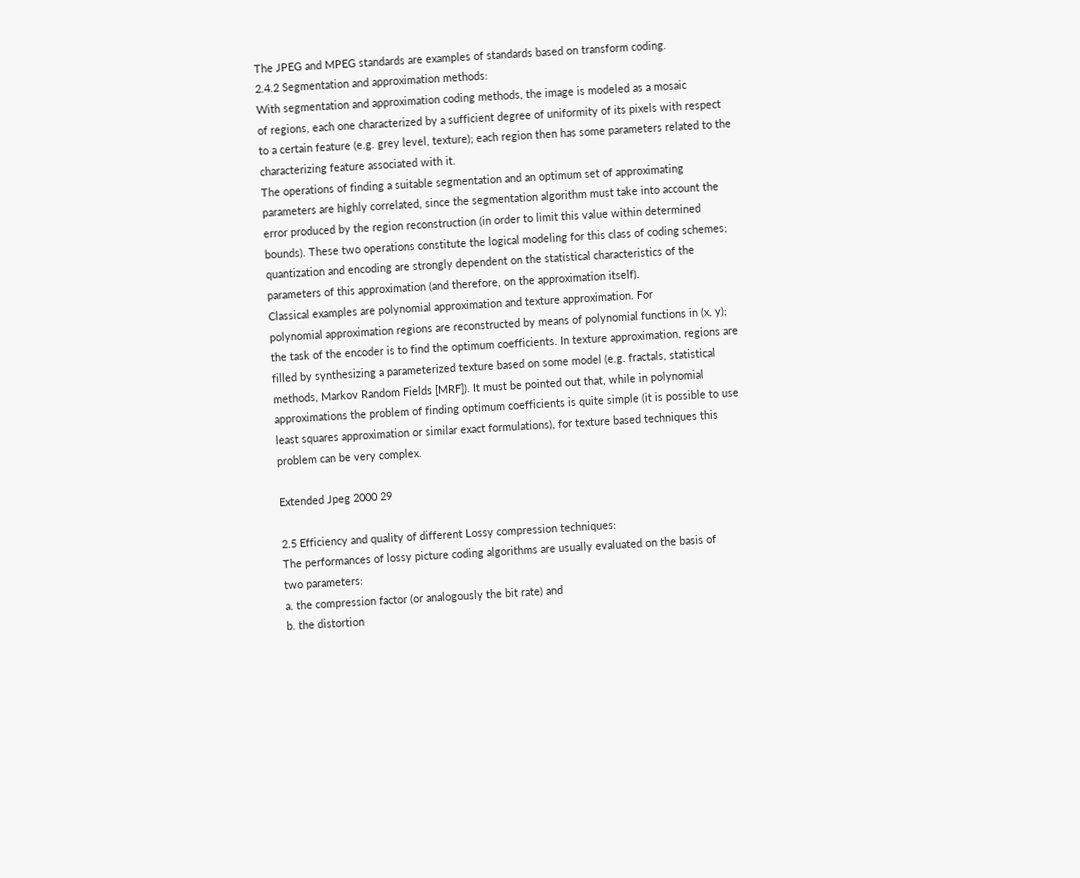The JPEG and MPEG standards are examples of standards based on transform coding.
2.4.2 Segmentation and approximation methods:
With segmentation and approximation coding methods, the image is modeled as a mosaic
of regions, each one characterized by a sufficient degree of uniformity of its pixels with respect
to a certain feature (e.g. grey level, texture); each region then has some parameters related to the
characterizing feature associated with it.
The operations of finding a suitable segmentation and an optimum set of approximating
parameters are highly correlated, since the segmentation algorithm must take into account the
error produced by the region reconstruction (in order to limit this value within determined
bounds). These two operations constitute the logical modeling for this class of coding schemes;
quantization and encoding are strongly dependent on the statistical characteristics of the
parameters of this approximation (and therefore, on the approximation itself).
Classical examples are polynomial approximation and texture approximation. For
polynomial approximation regions are reconstructed by means of polynomial functions in (x, y);
the task of the encoder is to find the optimum coefficients. In texture approximation, regions are
filled by synthesizing a parameterized texture based on some model (e.g. fractals, statistical
methods, Markov Random Fields [MRF]). It must be pointed out that, while in polynomial
approximations the problem of finding optimum coefficients is quite simple (it is possible to use
least squares approximation or similar exact formulations), for texture based techniques this
problem can be very complex.

Extended Jpeg 2000 29

2.5 Efficiency and quality of different Lossy compression techniques:
The performances of lossy picture coding algorithms are usually evaluated on the basis of
two parameters:
a. the compression factor (or analogously the bit rate) and
b. the distortion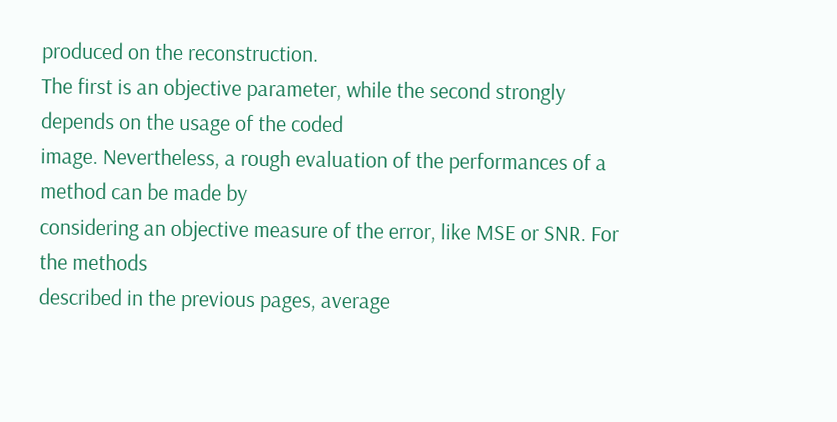produced on the reconstruction.
The first is an objective parameter, while the second strongly depends on the usage of the coded
image. Nevertheless, a rough evaluation of the performances of a method can be made by
considering an objective measure of the error, like MSE or SNR. For the methods
described in the previous pages, average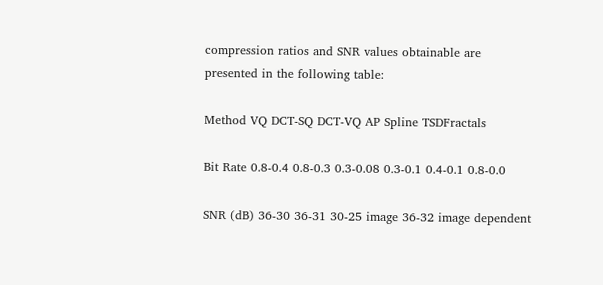compression ratios and SNR values obtainable are
presented in the following table:

Method VQ DCT-SQ DCT-VQ AP Spline TSDFractals

Bit Rate 0.8-0.4 0.8-0.3 0.3-0.08 0.3-0.1 0.4-0.1 0.8-0.0

SNR (dB) 36-30 36-31 30-25 image 36-32 image dependent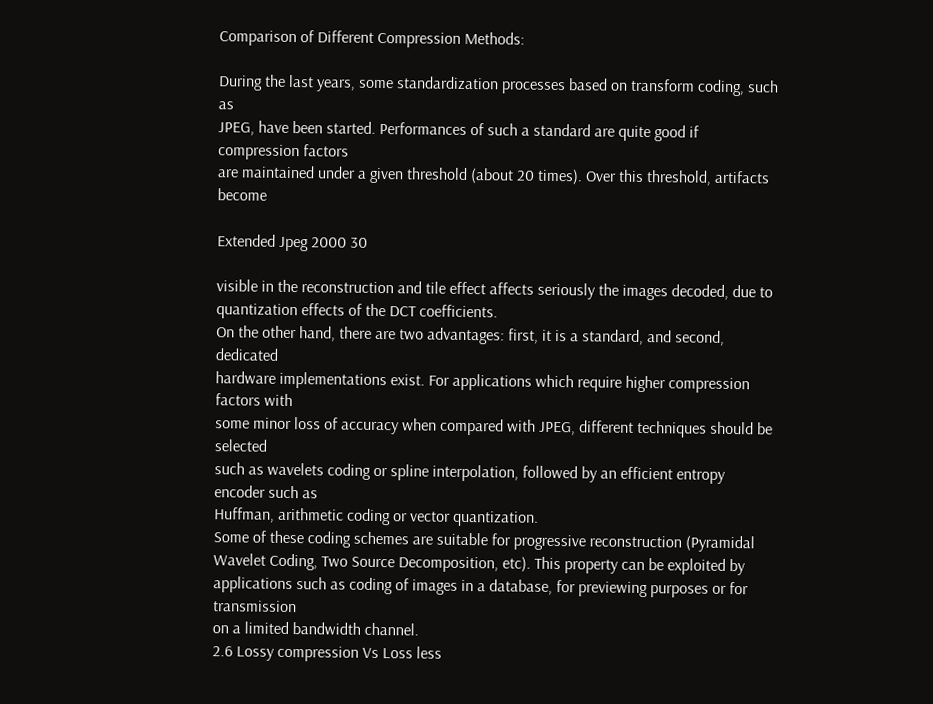Comparison of Different Compression Methods:

During the last years, some standardization processes based on transform coding, such as
JPEG, have been started. Performances of such a standard are quite good if compression factors
are maintained under a given threshold (about 20 times). Over this threshold, artifacts become

Extended Jpeg 2000 30

visible in the reconstruction and tile effect affects seriously the images decoded, due to
quantization effects of the DCT coefficients.
On the other hand, there are two advantages: first, it is a standard, and second, dedicated
hardware implementations exist. For applications which require higher compression factors with
some minor loss of accuracy when compared with JPEG, different techniques should be selected
such as wavelets coding or spline interpolation, followed by an efficient entropy encoder such as
Huffman, arithmetic coding or vector quantization.
Some of these coding schemes are suitable for progressive reconstruction (Pyramidal
Wavelet Coding, Two Source Decomposition, etc). This property can be exploited by
applications such as coding of images in a database, for previewing purposes or for transmission
on a limited bandwidth channel.
2.6 Lossy compression Vs Loss less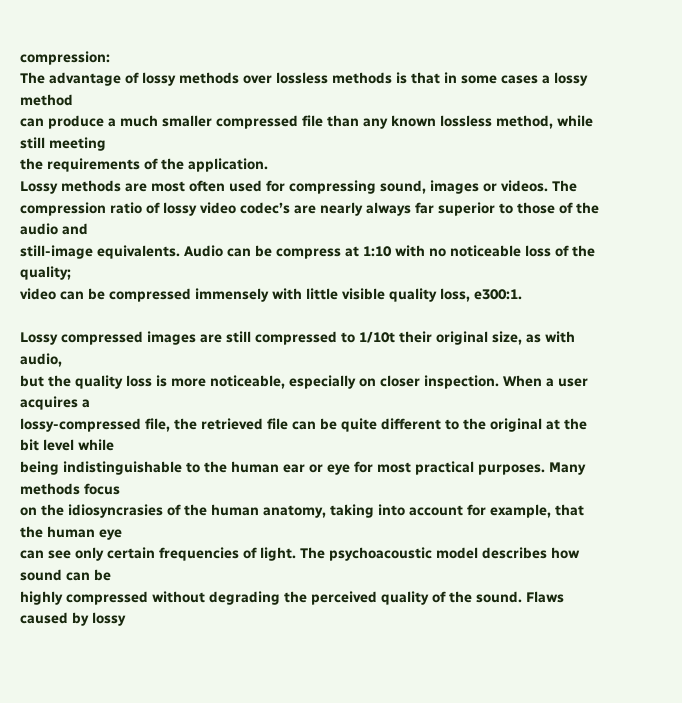compression:
The advantage of lossy methods over lossless methods is that in some cases a lossy method
can produce a much smaller compressed file than any known lossless method, while still meeting
the requirements of the application.
Lossy methods are most often used for compressing sound, images or videos. The
compression ratio of lossy video codec’s are nearly always far superior to those of the audio and
still-image equivalents. Audio can be compress at 1:10 with no noticeable loss of the quality;
video can be compressed immensely with little visible quality loss, e300:1.

Lossy compressed images are still compressed to 1/10t their original size, as with audio,
but the quality loss is more noticeable, especially on closer inspection. When a user acquires a
lossy-compressed file, the retrieved file can be quite different to the original at the bit level while
being indistinguishable to the human ear or eye for most practical purposes. Many methods focus
on the idiosyncrasies of the human anatomy, taking into account for example, that the human eye
can see only certain frequencies of light. The psychoacoustic model describes how sound can be
highly compressed without degrading the perceived quality of the sound. Flaws caused by lossy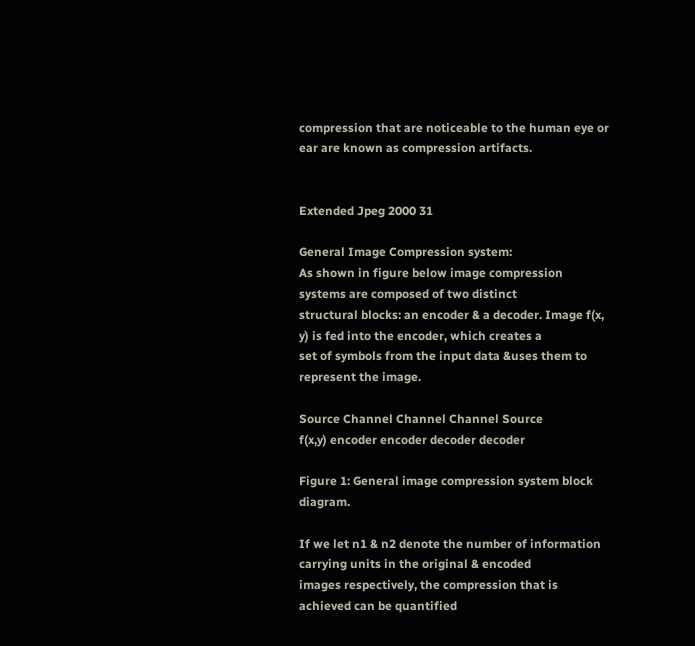compression that are noticeable to the human eye or ear are known as compression artifacts.


Extended Jpeg 2000 31

General Image Compression system:
As shown in figure below image compression systems are composed of two distinct
structural blocks: an encoder & a decoder. Image f(x, y) is fed into the encoder, which creates a
set of symbols from the input data &uses them to represent the image.

Source Channel Channel Channel Source
f(x,y) encoder encoder decoder decoder

Figure 1: General image compression system block diagram.

If we let n1 & n2 denote the number of information carrying units in the original & encoded
images respectively, the compression that is achieved can be quantified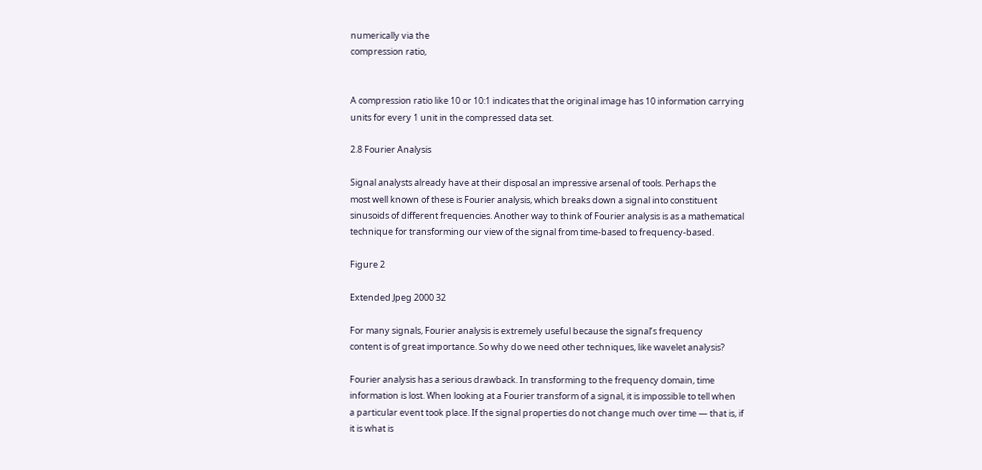numerically via the
compression ratio,


A compression ratio like 10 or 10:1 indicates that the original image has 10 information carrying
units for every 1 unit in the compressed data set.

2.8 Fourier Analysis

Signal analysts already have at their disposal an impressive arsenal of tools. Perhaps the
most well known of these is Fourier analysis, which breaks down a signal into constituent
sinusoids of different frequencies. Another way to think of Fourier analysis is as a mathematical
technique for transforming our view of the signal from time-based to frequency-based.

Figure 2

Extended Jpeg 2000 32

For many signals, Fourier analysis is extremely useful because the signal’s frequency
content is of great importance. So why do we need other techniques, like wavelet analysis?

Fourier analysis has a serious drawback. In transforming to the frequency domain, time
information is lost. When looking at a Fourier transform of a signal, it is impossible to tell when
a particular event took place. If the signal properties do not change much over time — that is, if
it is what is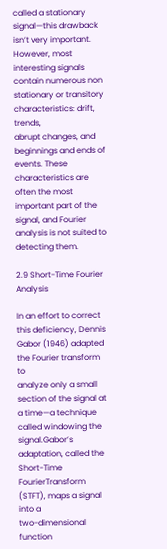called a stationary signal—this drawback isn’t very important. However, most
interesting signals contain numerous non stationary or transitory characteristics: drift, trends,
abrupt changes, and beginnings and ends of events. These characteristics are often the most
important part of the signal, and Fourier analysis is not suited to detecting them.

2.9 Short-Time Fourier Analysis

In an effort to correct this deficiency, Dennis Gabor (1946) adapted the Fourier transform to
analyze only a small section of the signal at a time—a technique called windowing the
signal.Gabor’s adaptation, called the Short-Time FourierTransform (STFT), maps a signal into a
two-dimensional function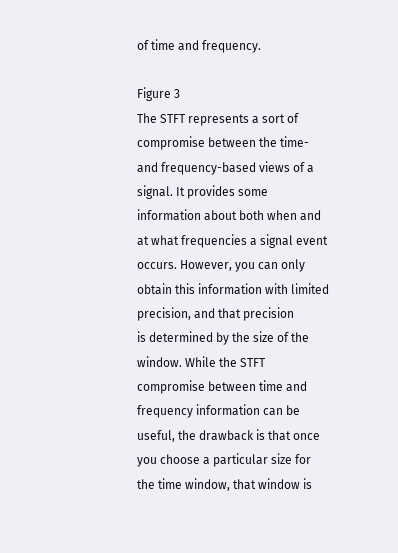of time and frequency.

Figure 3
The STFT represents a sort of compromise between the time- and frequency-based views of a
signal. It provides some information about both when and at what frequencies a signal event
occurs. However, you can only obtain this information with limited precision, and that precision
is determined by the size of the window. While the STFT compromise between time and
frequency information can be useful, the drawback is that once you choose a particular size for
the time window, that window is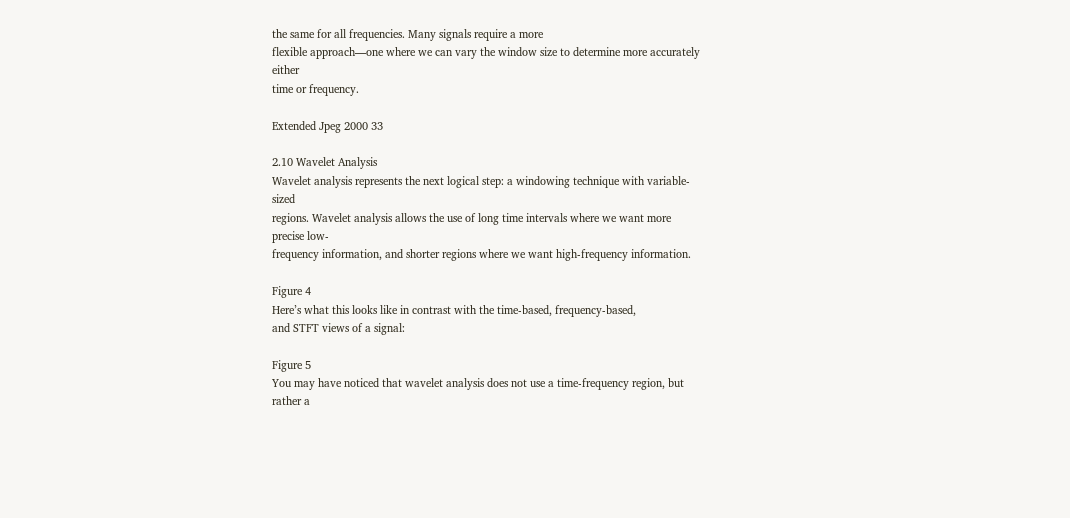the same for all frequencies. Many signals require a more
flexible approach—one where we can vary the window size to determine more accurately either
time or frequency.

Extended Jpeg 2000 33

2.10 Wavelet Analysis
Wavelet analysis represents the next logical step: a windowing technique with variable-sized
regions. Wavelet analysis allows the use of long time intervals where we want more precise low-
frequency information, and shorter regions where we want high-frequency information.

Figure 4
Here’s what this looks like in contrast with the time-based, frequency-based,
and STFT views of a signal:

Figure 5
You may have noticed that wavelet analysis does not use a time-frequency region, but rather a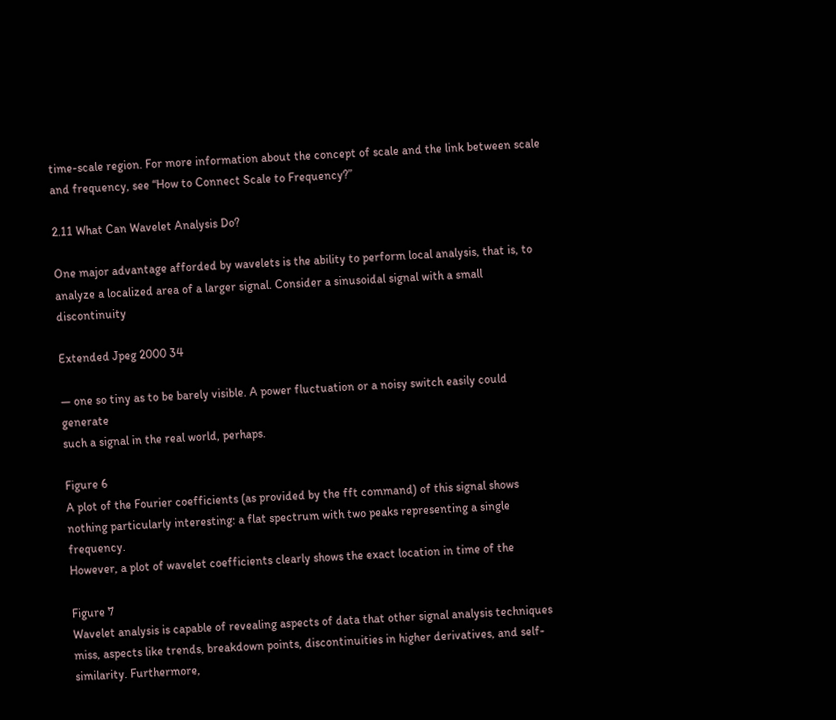time-scale region. For more information about the concept of scale and the link between scale
and frequency, see “How to Connect Scale to Frequency?”

2.11 What Can Wavelet Analysis Do?

One major advantage afforded by wavelets is the ability to perform local analysis, that is, to
analyze a localized area of a larger signal. Consider a sinusoidal signal with a small discontinuity

Extended Jpeg 2000 34

— one so tiny as to be barely visible. A power fluctuation or a noisy switch easily could generate
such a signal in the real world, perhaps.

Figure 6
A plot of the Fourier coefficients (as provided by the fft command) of this signal shows
nothing particularly interesting: a flat spectrum with two peaks representing a single frequency.
However, a plot of wavelet coefficients clearly shows the exact location in time of the

Figure 7
Wavelet analysis is capable of revealing aspects of data that other signal analysis techniques
miss, aspects like trends, breakdown points, discontinuities in higher derivatives, and self-
similarity. Furthermore,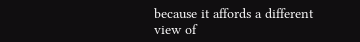because it affords a different view of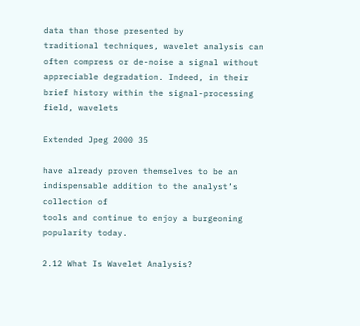data than those presented by
traditional techniques, wavelet analysis can often compress or de-noise a signal without
appreciable degradation. Indeed, in their brief history within the signal-processing field, wavelets

Extended Jpeg 2000 35

have already proven themselves to be an indispensable addition to the analyst’s collection of
tools and continue to enjoy a burgeoning popularity today.

2.12 What Is Wavelet Analysis?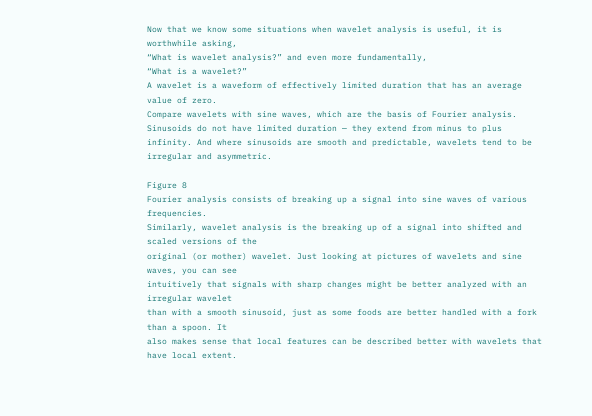Now that we know some situations when wavelet analysis is useful, it is worthwhile asking,
“What is wavelet analysis?” and even more fundamentally,
“What is a wavelet?”
A wavelet is a waveform of effectively limited duration that has an average value of zero.
Compare wavelets with sine waves, which are the basis of Fourier analysis.
Sinusoids do not have limited duration — they extend from minus to plus
infinity. And where sinusoids are smooth and predictable, wavelets tend to be
irregular and asymmetric.

Figure 8
Fourier analysis consists of breaking up a signal into sine waves of various frequencies.
Similarly, wavelet analysis is the breaking up of a signal into shifted and scaled versions of the
original (or mother) wavelet. Just looking at pictures of wavelets and sine waves, you can see
intuitively that signals with sharp changes might be better analyzed with an irregular wavelet
than with a smooth sinusoid, just as some foods are better handled with a fork than a spoon. It
also makes sense that local features can be described better with wavelets that have local extent.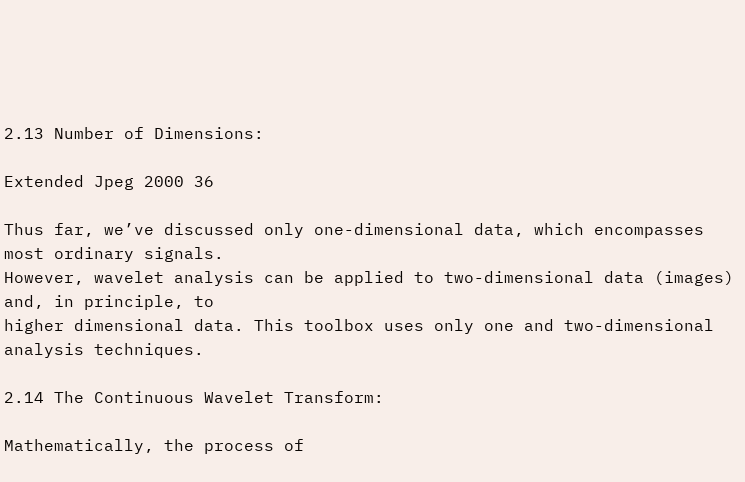2.13 Number of Dimensions:

Extended Jpeg 2000 36

Thus far, we’ve discussed only one-dimensional data, which encompasses most ordinary signals.
However, wavelet analysis can be applied to two-dimensional data (images) and, in principle, to
higher dimensional data. This toolbox uses only one and two-dimensional analysis techniques.

2.14 The Continuous Wavelet Transform:

Mathematically, the process of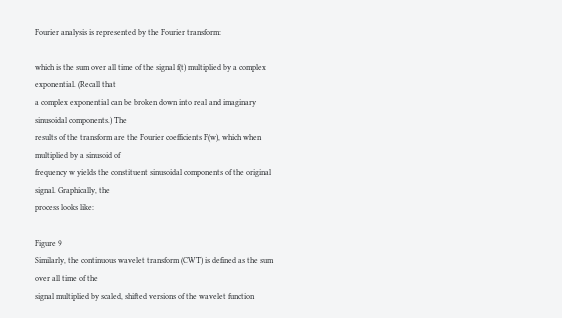Fourier analysis is represented by the Fourier transform:

which is the sum over all time of the signal f(t) multiplied by a complex exponential. (Recall that
a complex exponential can be broken down into real and imaginary sinusoidal components.) The
results of the transform are the Fourier coefficients F(w), which when multiplied by a sinusoid of
frequency w yields the constituent sinusoidal components of the original signal. Graphically, the
process looks like:

Figure 9
Similarly, the continuous wavelet transform (CWT) is defined as the sum over all time of the
signal multiplied by scaled, shifted versions of the wavelet function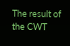The result of the CWT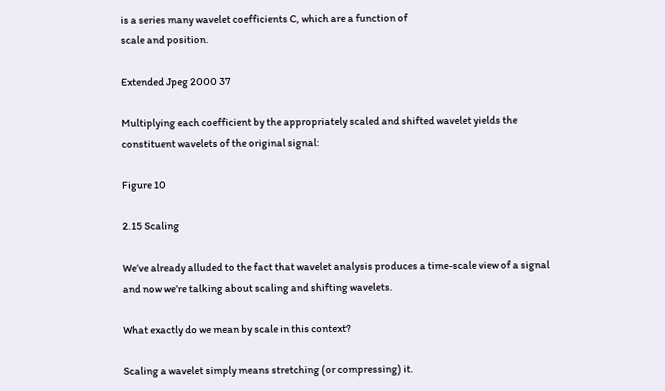is a series many wavelet coefficients C, which are a function of
scale and position.

Extended Jpeg 2000 37

Multiplying each coefficient by the appropriately scaled and shifted wavelet yields the
constituent wavelets of the original signal:

Figure 10

2.15 Scaling

We’ve already alluded to the fact that wavelet analysis produces a time-scale view of a signal
and now we’re talking about scaling and shifting wavelets.

What exactly do we mean by scale in this context?

Scaling a wavelet simply means stretching (or compressing) it.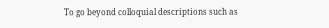To go beyond colloquial descriptions such as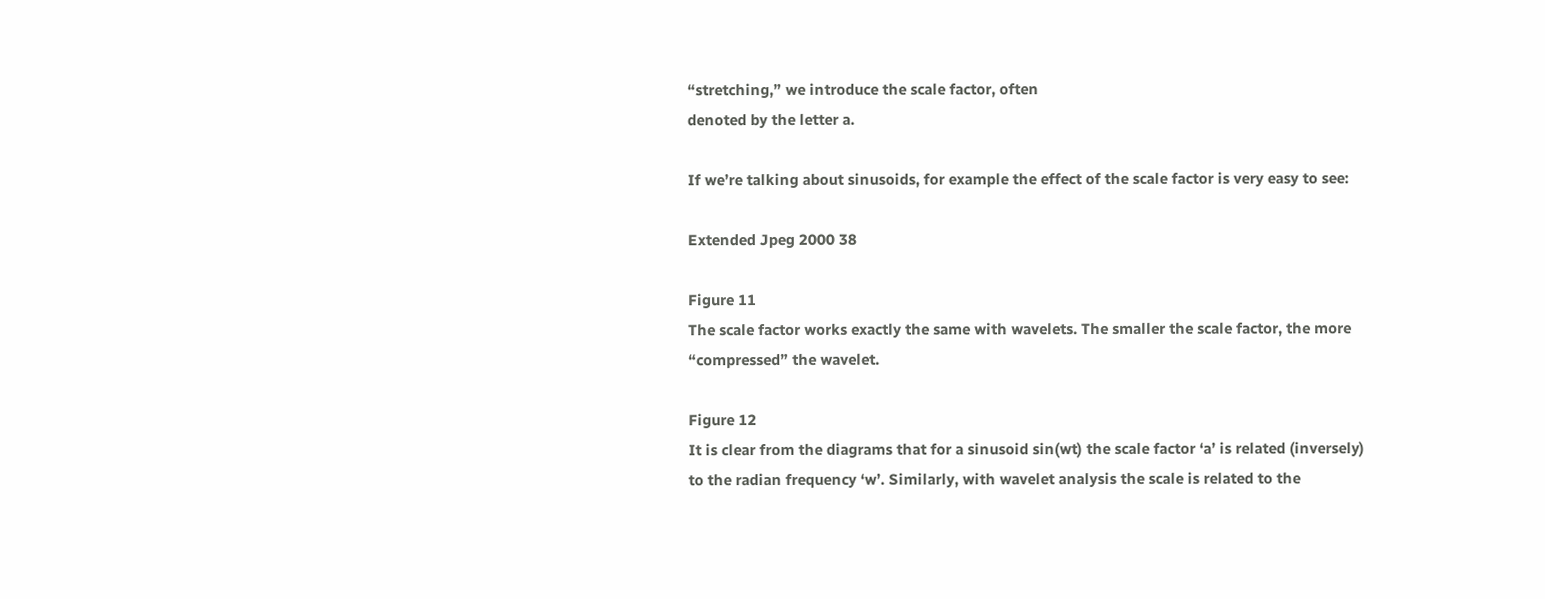“stretching,” we introduce the scale factor, often
denoted by the letter a.

If we’re talking about sinusoids, for example the effect of the scale factor is very easy to see:

Extended Jpeg 2000 38

Figure 11
The scale factor works exactly the same with wavelets. The smaller the scale factor, the more
“compressed” the wavelet.

Figure 12
It is clear from the diagrams that for a sinusoid sin(wt) the scale factor ‘a’ is related (inversely)
to the radian frequency ‘w’. Similarly, with wavelet analysis the scale is related to the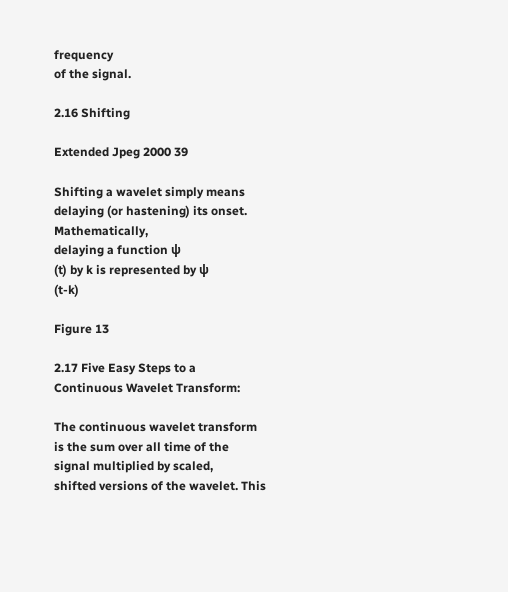frequency
of the signal.

2.16 Shifting

Extended Jpeg 2000 39

Shifting a wavelet simply means delaying (or hastening) its onset. Mathematically,
delaying a function ψ
(t) by k is represented by ψ
(t-k)

Figure 13

2.17 Five Easy Steps to a Continuous Wavelet Transform:

The continuous wavelet transform is the sum over all time of the signal multiplied by scaled,
shifted versions of the wavelet. This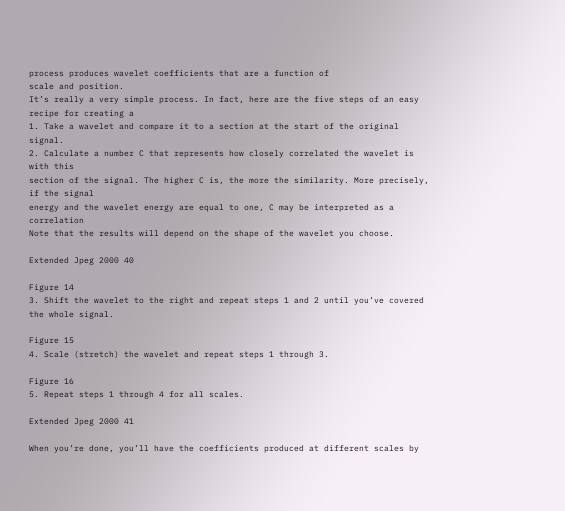process produces wavelet coefficients that are a function of
scale and position.
It’s really a very simple process. In fact, here are the five steps of an easy recipe for creating a
1. Take a wavelet and compare it to a section at the start of the original signal.
2. Calculate a number C that represents how closely correlated the wavelet is with this
section of the signal. The higher C is, the more the similarity. More precisely, if the signal
energy and the wavelet energy are equal to one, C may be interpreted as a correlation
Note that the results will depend on the shape of the wavelet you choose.

Extended Jpeg 2000 40

Figure 14
3. Shift the wavelet to the right and repeat steps 1 and 2 until you’ve covered the whole signal.

Figure 15
4. Scale (stretch) the wavelet and repeat steps 1 through 3.

Figure 16
5. Repeat steps 1 through 4 for all scales.

Extended Jpeg 2000 41

When you’re done, you’ll have the coefficients produced at different scales by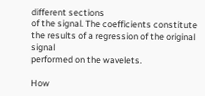different sections
of the signal. The coefficients constitute the results of a regression of the original signal
performed on the wavelets.

How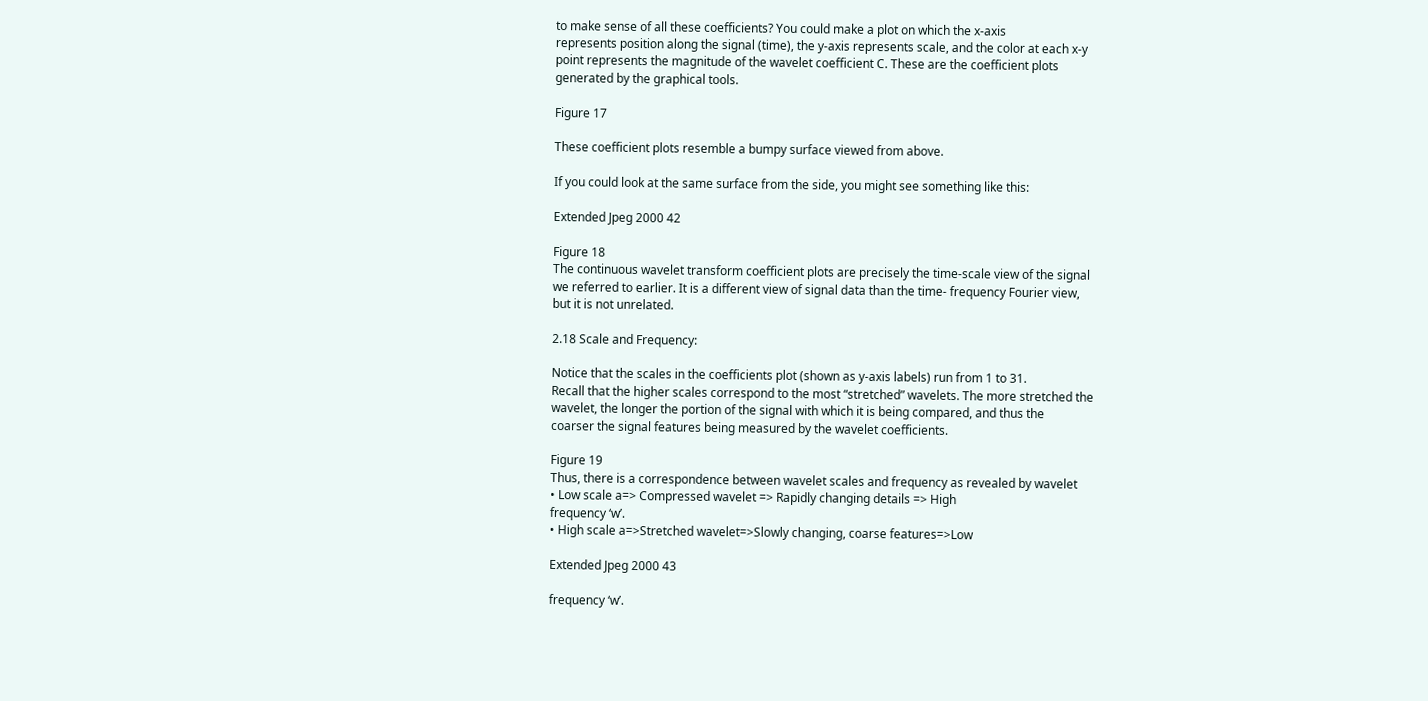to make sense of all these coefficients? You could make a plot on which the x-axis
represents position along the signal (time), the y-axis represents scale, and the color at each x-y
point represents the magnitude of the wavelet coefficient C. These are the coefficient plots
generated by the graphical tools.

Figure 17

These coefficient plots resemble a bumpy surface viewed from above.

If you could look at the same surface from the side, you might see something like this:

Extended Jpeg 2000 42

Figure 18
The continuous wavelet transform coefficient plots are precisely the time-scale view of the signal
we referred to earlier. It is a different view of signal data than the time- frequency Fourier view,
but it is not unrelated.

2.18 Scale and Frequency:

Notice that the scales in the coefficients plot (shown as y-axis labels) run from 1 to 31.
Recall that the higher scales correspond to the most “stretched” wavelets. The more stretched the
wavelet, the longer the portion of the signal with which it is being compared, and thus the
coarser the signal features being measured by the wavelet coefficients.

Figure 19
Thus, there is a correspondence between wavelet scales and frequency as revealed by wavelet
• Low scale a=> Compressed wavelet => Rapidly changing details => High
frequency ‘w’.
• High scale a=>Stretched wavelet=>Slowly changing, coarse features=>Low

Extended Jpeg 2000 43

frequency ‘w’.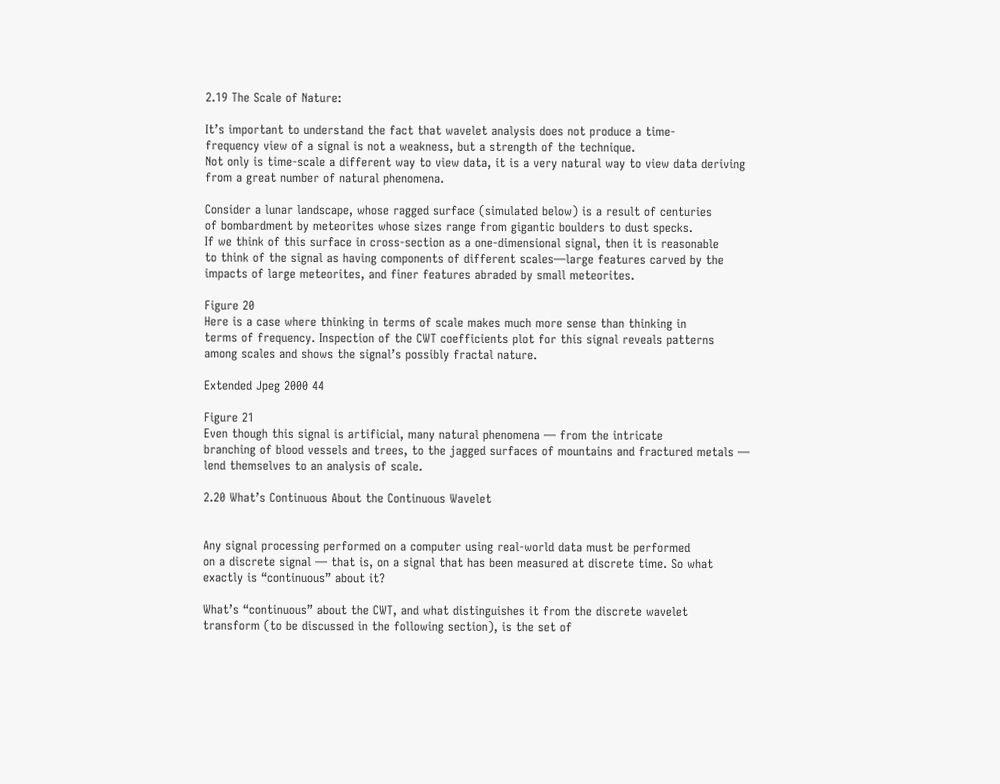2.19 The Scale of Nature:

It’s important to understand the fact that wavelet analysis does not produce a time-
frequency view of a signal is not a weakness, but a strength of the technique.
Not only is time-scale a different way to view data, it is a very natural way to view data deriving
from a great number of natural phenomena.

Consider a lunar landscape, whose ragged surface (simulated below) is a result of centuries
of bombardment by meteorites whose sizes range from gigantic boulders to dust specks.
If we think of this surface in cross-section as a one-dimensional signal, then it is reasonable
to think of the signal as having components of different scales—large features carved by the
impacts of large meteorites, and finer features abraded by small meteorites.

Figure 20
Here is a case where thinking in terms of scale makes much more sense than thinking in
terms of frequency. Inspection of the CWT coefficients plot for this signal reveals patterns
among scales and shows the signal’s possibly fractal nature.

Extended Jpeg 2000 44

Figure 21
Even though this signal is artificial, many natural phenomena — from the intricate
branching of blood vessels and trees, to the jagged surfaces of mountains and fractured metals —
lend themselves to an analysis of scale.

2.20 What’s Continuous About the Continuous Wavelet


Any signal processing performed on a computer using real-world data must be performed
on a discrete signal — that is, on a signal that has been measured at discrete time. So what
exactly is “continuous” about it?

What’s “continuous” about the CWT, and what distinguishes it from the discrete wavelet
transform (to be discussed in the following section), is the set of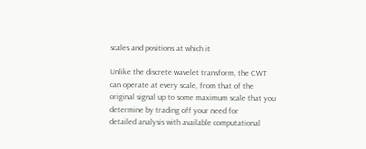scales and positions at which it

Unlike the discrete wavelet transform, the CWT can operate at every scale, from that of the
original signal up to some maximum scale that you determine by trading off your need for
detailed analysis with available computational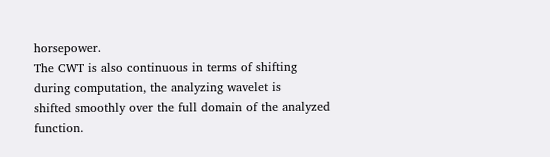horsepower.
The CWT is also continuous in terms of shifting during computation, the analyzing wavelet is
shifted smoothly over the full domain of the analyzed function.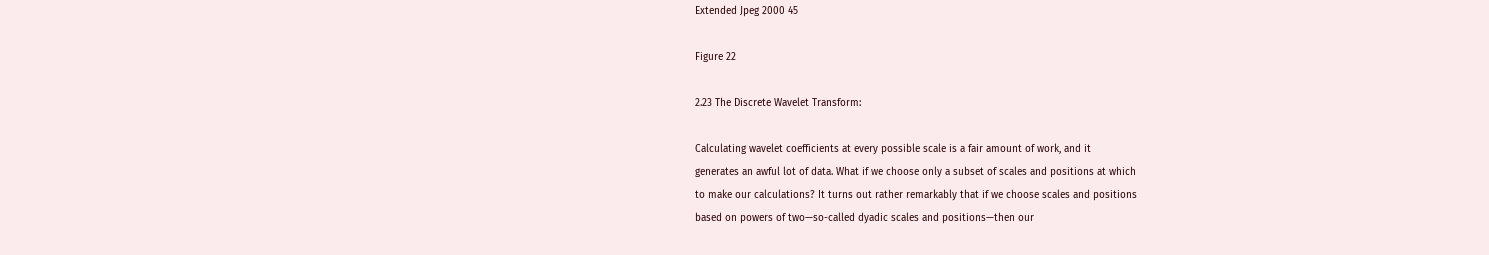Extended Jpeg 2000 45

Figure 22

2.23 The Discrete Wavelet Transform:

Calculating wavelet coefficients at every possible scale is a fair amount of work, and it
generates an awful lot of data. What if we choose only a subset of scales and positions at which
to make our calculations? It turns out rather remarkably that if we choose scales and positions
based on powers of two—so-called dyadic scales and positions—then our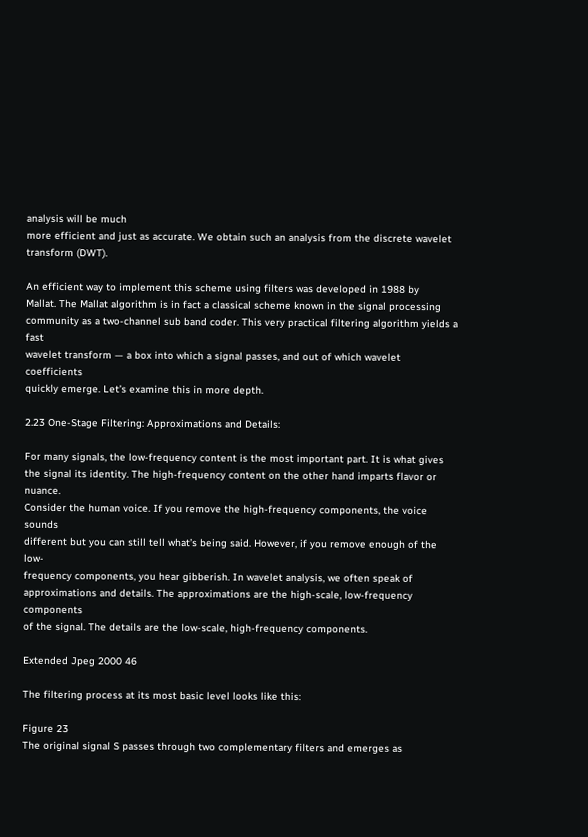analysis will be much
more efficient and just as accurate. We obtain such an analysis from the discrete wavelet
transform (DWT).

An efficient way to implement this scheme using filters was developed in 1988 by
Mallat. The Mallat algorithm is in fact a classical scheme known in the signal processing
community as a two-channel sub band coder. This very practical filtering algorithm yields a fast
wavelet transform — a box into which a signal passes, and out of which wavelet coefficients
quickly emerge. Let’s examine this in more depth.

2.23 One-Stage Filtering: Approximations and Details:

For many signals, the low-frequency content is the most important part. It is what gives
the signal its identity. The high-frequency content on the other hand imparts flavor or nuance.
Consider the human voice. If you remove the high-frequency components, the voice sounds
different but you can still tell what’s being said. However, if you remove enough of the low-
frequency components, you hear gibberish. In wavelet analysis, we often speak of
approximations and details. The approximations are the high-scale, low-frequency components
of the signal. The details are the low-scale, high-frequency components.

Extended Jpeg 2000 46

The filtering process at its most basic level looks like this:

Figure 23
The original signal S passes through two complementary filters and emerges as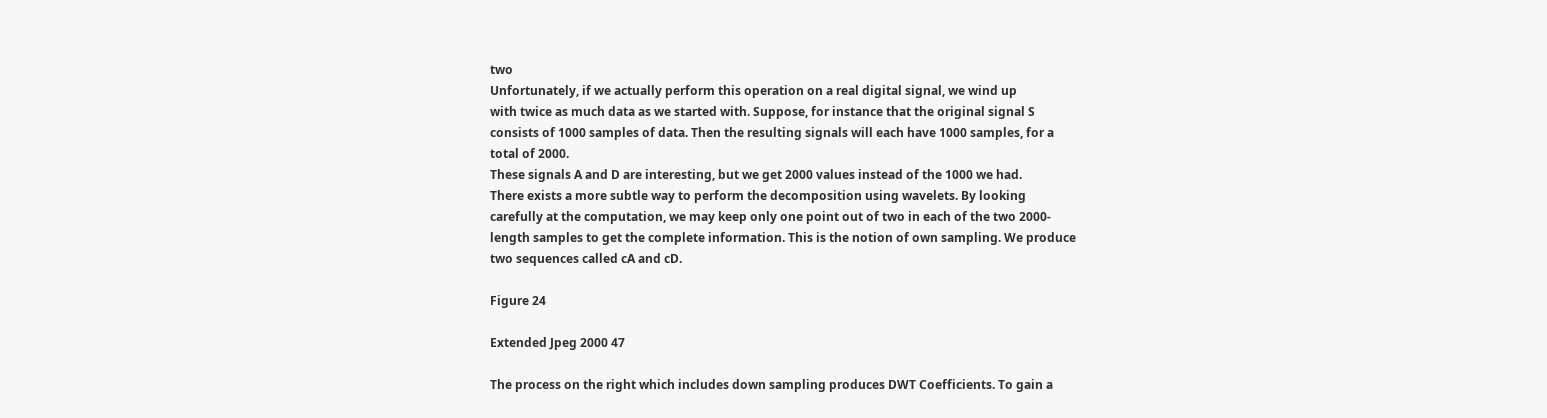two
Unfortunately, if we actually perform this operation on a real digital signal, we wind up
with twice as much data as we started with. Suppose, for instance that the original signal S
consists of 1000 samples of data. Then the resulting signals will each have 1000 samples, for a
total of 2000.
These signals A and D are interesting, but we get 2000 values instead of the 1000 we had.
There exists a more subtle way to perform the decomposition using wavelets. By looking
carefully at the computation, we may keep only one point out of two in each of the two 2000-
length samples to get the complete information. This is the notion of own sampling. We produce
two sequences called cA and cD.

Figure 24

Extended Jpeg 2000 47

The process on the right which includes down sampling produces DWT Coefficients. To gain a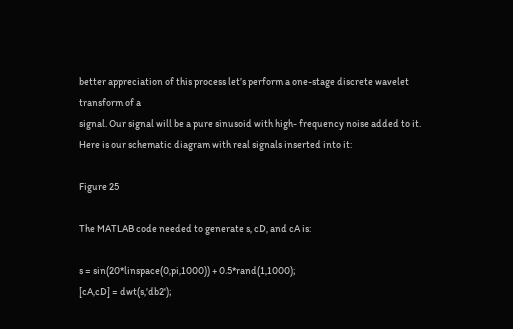better appreciation of this process let’s perform a one-stage discrete wavelet transform of a
signal. Our signal will be a pure sinusoid with high- frequency noise added to it.
Here is our schematic diagram with real signals inserted into it:

Figure 25

The MATLAB code needed to generate s, cD, and cA is:

s = sin(20*linspace(0,pi,1000)) + 0.5*rand(1,1000);
[cA,cD] = dwt(s,'db2');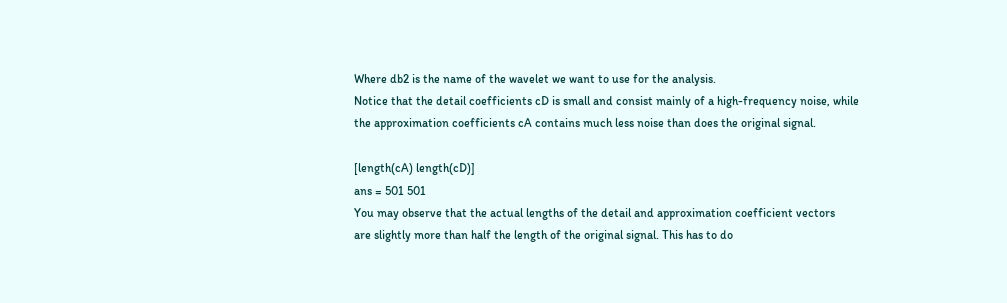Where db2 is the name of the wavelet we want to use for the analysis.
Notice that the detail coefficients cD is small and consist mainly of a high-frequency noise, while
the approximation coefficients cA contains much less noise than does the original signal.

[length(cA) length(cD)]
ans = 501 501
You may observe that the actual lengths of the detail and approximation coefficient vectors
are slightly more than half the length of the original signal. This has to do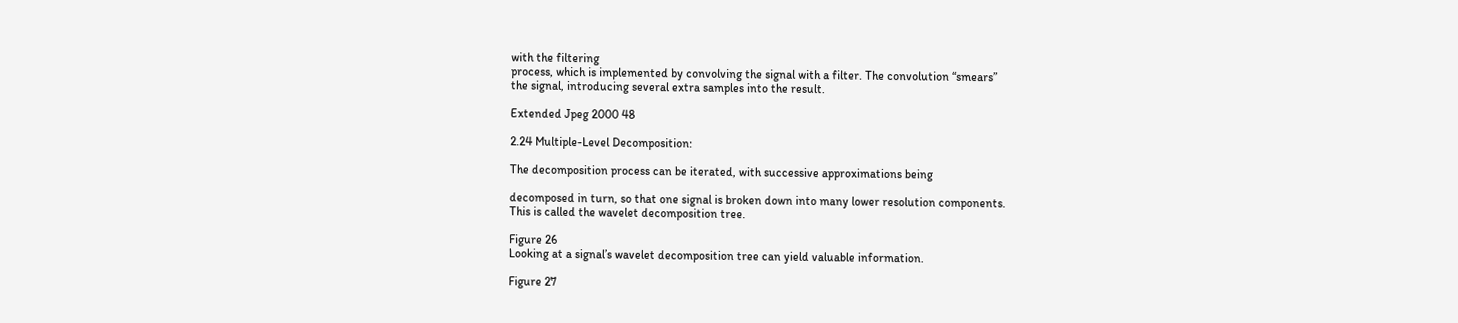with the filtering
process, which is implemented by convolving the signal with a filter. The convolution “smears”
the signal, introducing several extra samples into the result.

Extended Jpeg 2000 48

2.24 Multiple-Level Decomposition:

The decomposition process can be iterated, with successive approximations being

decomposed in turn, so that one signal is broken down into many lower resolution components.
This is called the wavelet decomposition tree.

Figure 26
Looking at a signal’s wavelet decomposition tree can yield valuable information.

Figure 27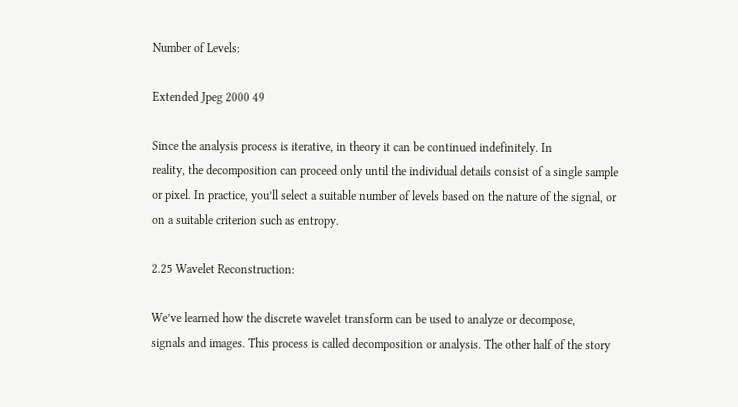Number of Levels:

Extended Jpeg 2000 49

Since the analysis process is iterative, in theory it can be continued indefinitely. In
reality, the decomposition can proceed only until the individual details consist of a single sample
or pixel. In practice, you’ll select a suitable number of levels based on the nature of the signal, or
on a suitable criterion such as entropy.

2.25 Wavelet Reconstruction:

We’ve learned how the discrete wavelet transform can be used to analyze or decompose,
signals and images. This process is called decomposition or analysis. The other half of the story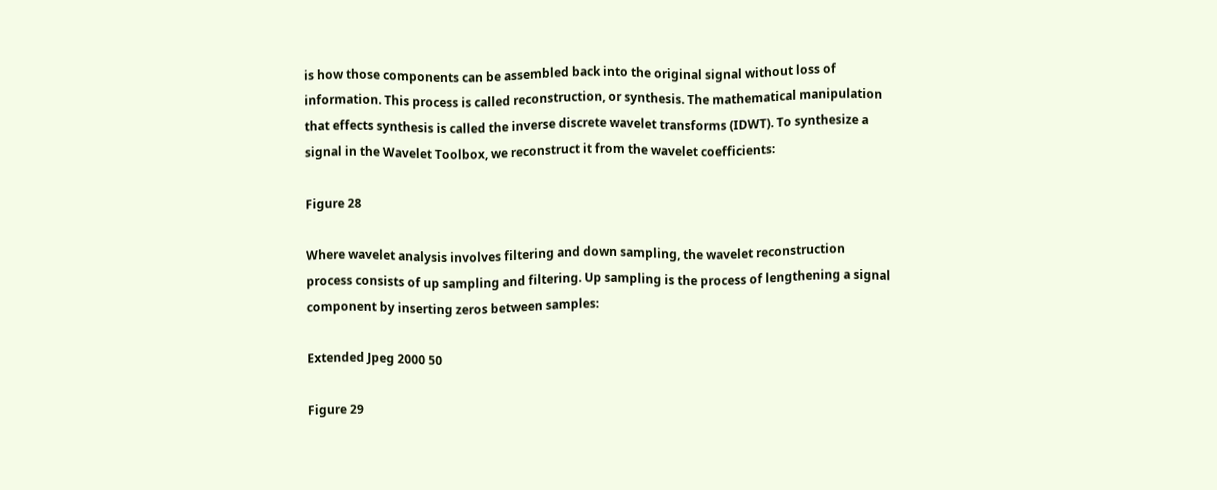is how those components can be assembled back into the original signal without loss of
information. This process is called reconstruction, or synthesis. The mathematical manipulation
that effects synthesis is called the inverse discrete wavelet transforms (IDWT). To synthesize a
signal in the Wavelet Toolbox, we reconstruct it from the wavelet coefficients:

Figure 28

Where wavelet analysis involves filtering and down sampling, the wavelet reconstruction
process consists of up sampling and filtering. Up sampling is the process of lengthening a signal
component by inserting zeros between samples:

Extended Jpeg 2000 50

Figure 29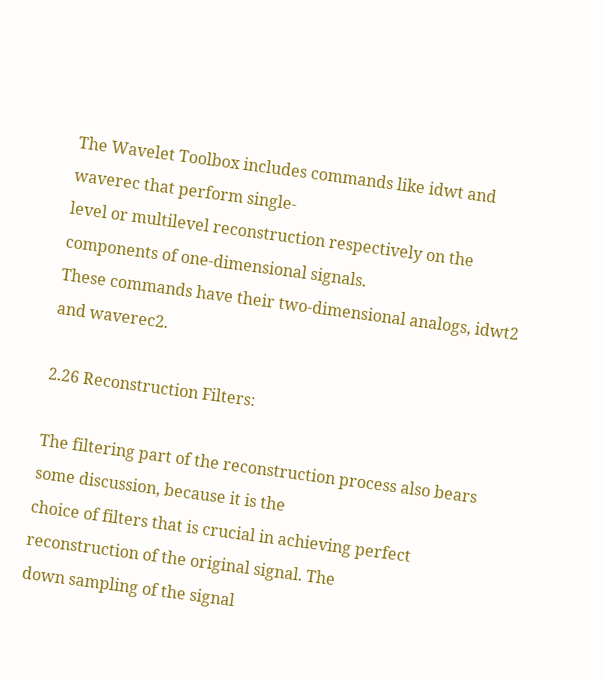The Wavelet Toolbox includes commands like idwt and waverec that perform single-
level or multilevel reconstruction respectively on the components of one-dimensional signals.
These commands have their two-dimensional analogs, idwt2 and waverec2.

2.26 Reconstruction Filters:

The filtering part of the reconstruction process also bears some discussion, because it is the
choice of filters that is crucial in achieving perfect reconstruction of the original signal. The
down sampling of the signal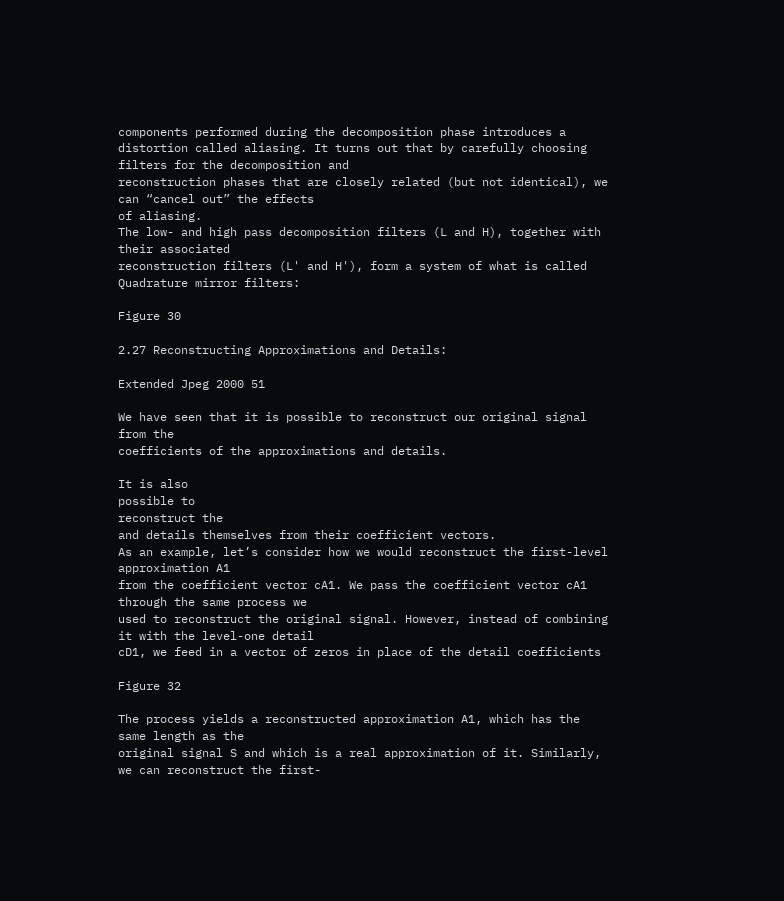components performed during the decomposition phase introduces a
distortion called aliasing. It turns out that by carefully choosing filters for the decomposition and
reconstruction phases that are closely related (but not identical), we can “cancel out” the effects
of aliasing.
The low- and high pass decomposition filters (L and H), together with their associated
reconstruction filters (L' and H'), form a system of what is called Quadrature mirror filters:

Figure 30

2.27 Reconstructing Approximations and Details:

Extended Jpeg 2000 51

We have seen that it is possible to reconstruct our original signal from the
coefficients of the approximations and details.

It is also
possible to
reconstruct the
and details themselves from their coefficient vectors.
As an example, let’s consider how we would reconstruct the first-level approximation A1
from the coefficient vector cA1. We pass the coefficient vector cA1 through the same process we
used to reconstruct the original signal. However, instead of combining it with the level-one detail
cD1, we feed in a vector of zeros in place of the detail coefficients

Figure 32

The process yields a reconstructed approximation A1, which has the same length as the
original signal S and which is a real approximation of it. Similarly, we can reconstruct the first-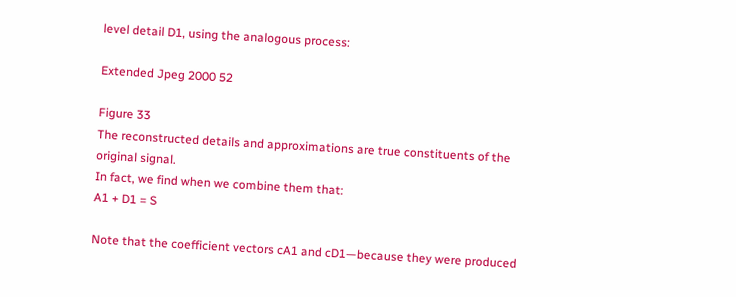level detail D1, using the analogous process:

Extended Jpeg 2000 52

Figure 33
The reconstructed details and approximations are true constituents of the original signal.
In fact, we find when we combine them that:
A1 + D1 = S

Note that the coefficient vectors cA1 and cD1—because they were produced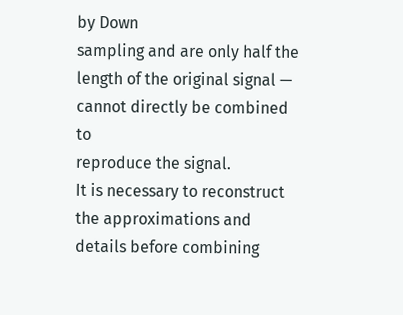by Down
sampling and are only half the length of the original signal — cannot directly be combined to
reproduce the signal.
It is necessary to reconstruct the approximations and details before combining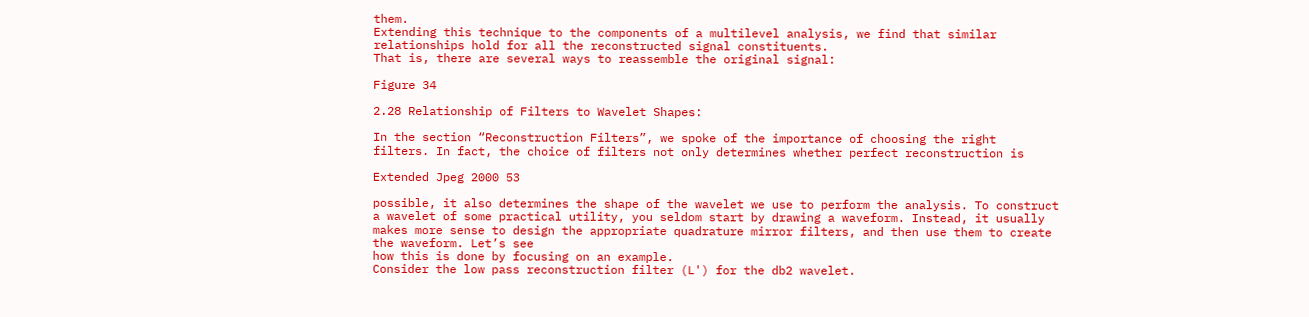them.
Extending this technique to the components of a multilevel analysis, we find that similar
relationships hold for all the reconstructed signal constituents.
That is, there are several ways to reassemble the original signal:

Figure 34

2.28 Relationship of Filters to Wavelet Shapes:

In the section “Reconstruction Filters”, we spoke of the importance of choosing the right
filters. In fact, the choice of filters not only determines whether perfect reconstruction is

Extended Jpeg 2000 53

possible, it also determines the shape of the wavelet we use to perform the analysis. To construct
a wavelet of some practical utility, you seldom start by drawing a waveform. Instead, it usually
makes more sense to design the appropriate quadrature mirror filters, and then use them to create
the waveform. Let’s see
how this is done by focusing on an example.
Consider the low pass reconstruction filter (L') for the db2 wavelet.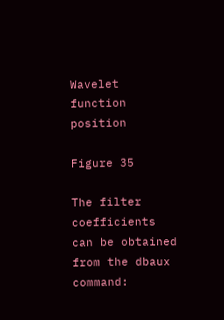Wavelet function position

Figure 35

The filter coefficients can be obtained from the dbaux command: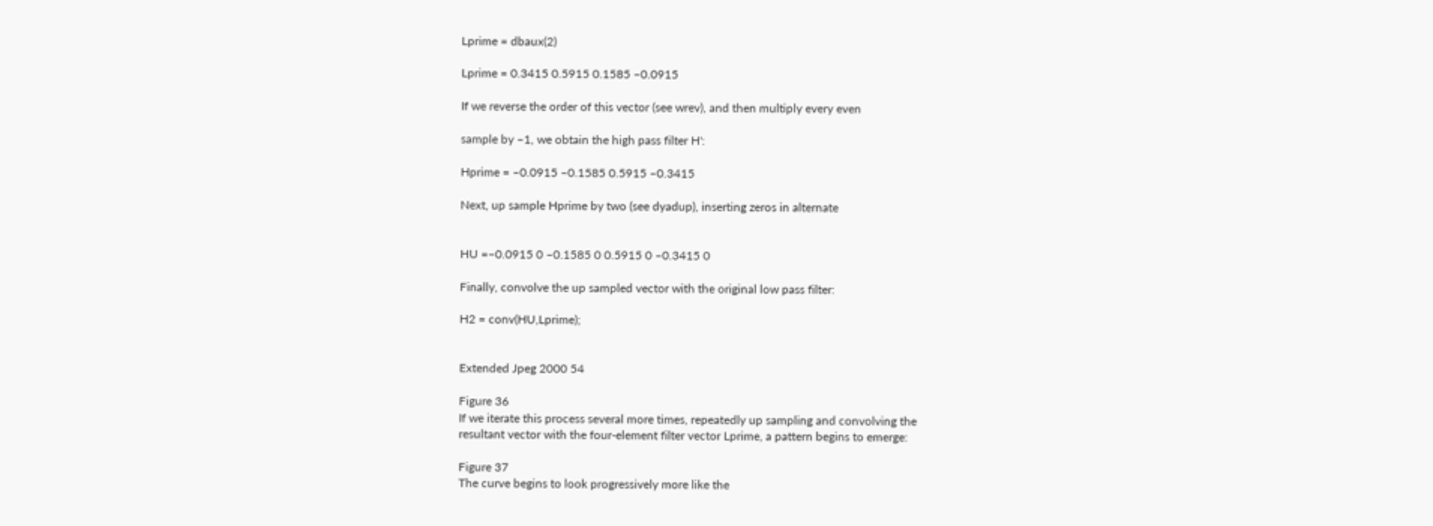Lprime = dbaux(2)

Lprime = 0.3415 0.5915 0.1585 –0.0915

If we reverse the order of this vector (see wrev), and then multiply every even

sample by –1, we obtain the high pass filter H':

Hprime = –0.0915 –0.1585 0.5915 –0.3415

Next, up sample Hprime by two (see dyadup), inserting zeros in alternate


HU =–0.0915 0 –0.1585 0 0.5915 0 –0.3415 0

Finally, convolve the up sampled vector with the original low pass filter:

H2 = conv(HU,Lprime);


Extended Jpeg 2000 54

Figure 36
If we iterate this process several more times, repeatedly up sampling and convolving the
resultant vector with the four-element filter vector Lprime, a pattern begins to emerge:

Figure 37
The curve begins to look progressively more like the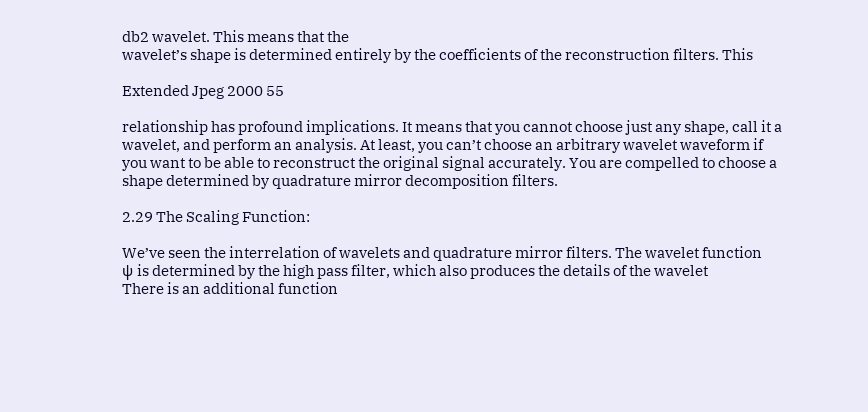db2 wavelet. This means that the
wavelet’s shape is determined entirely by the coefficients of the reconstruction filters. This

Extended Jpeg 2000 55

relationship has profound implications. It means that you cannot choose just any shape, call it a
wavelet, and perform an analysis. At least, you can’t choose an arbitrary wavelet waveform if
you want to be able to reconstruct the original signal accurately. You are compelled to choose a
shape determined by quadrature mirror decomposition filters.

2.29 The Scaling Function:

We’ve seen the interrelation of wavelets and quadrature mirror filters. The wavelet function
ψ is determined by the high pass filter, which also produces the details of the wavelet
There is an additional function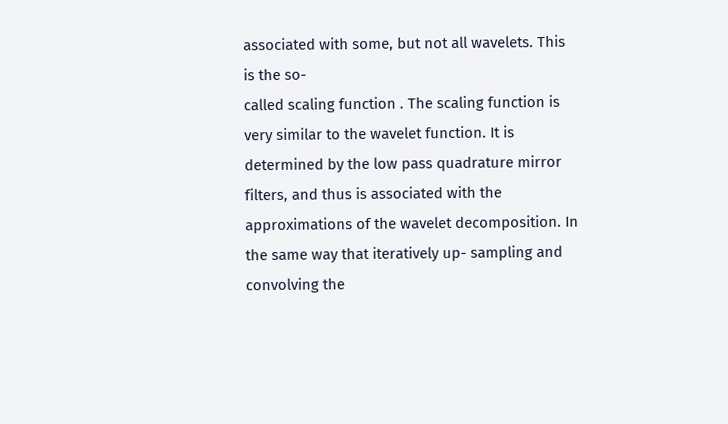associated with some, but not all wavelets. This is the so-
called scaling function . The scaling function is very similar to the wavelet function. It is
determined by the low pass quadrature mirror filters, and thus is associated with the
approximations of the wavelet decomposition. In the same way that iteratively up- sampling and
convolving the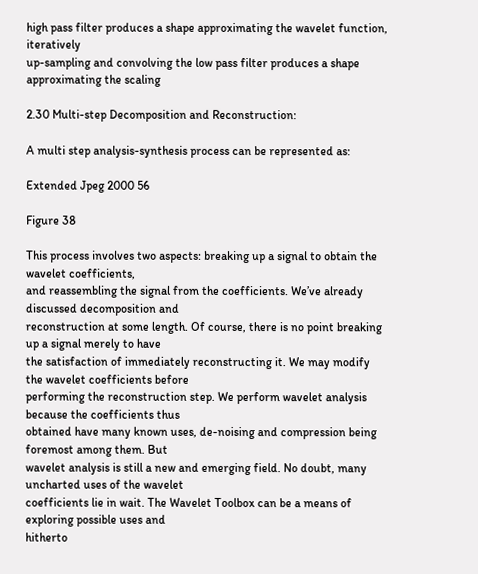high pass filter produces a shape approximating the wavelet function, iteratively
up-sampling and convolving the low pass filter produces a shape approximating the scaling

2.30 Multi-step Decomposition and Reconstruction:

A multi step analysis-synthesis process can be represented as:

Extended Jpeg 2000 56

Figure 38

This process involves two aspects: breaking up a signal to obtain the wavelet coefficients,
and reassembling the signal from the coefficients. We’ve already discussed decomposition and
reconstruction at some length. Of course, there is no point breaking up a signal merely to have
the satisfaction of immediately reconstructing it. We may modify the wavelet coefficients before
performing the reconstruction step. We perform wavelet analysis because the coefficients thus
obtained have many known uses, de-noising and compression being foremost among them. But
wavelet analysis is still a new and emerging field. No doubt, many uncharted uses of the wavelet
coefficients lie in wait. The Wavelet Toolbox can be a means of exploring possible uses and
hitherto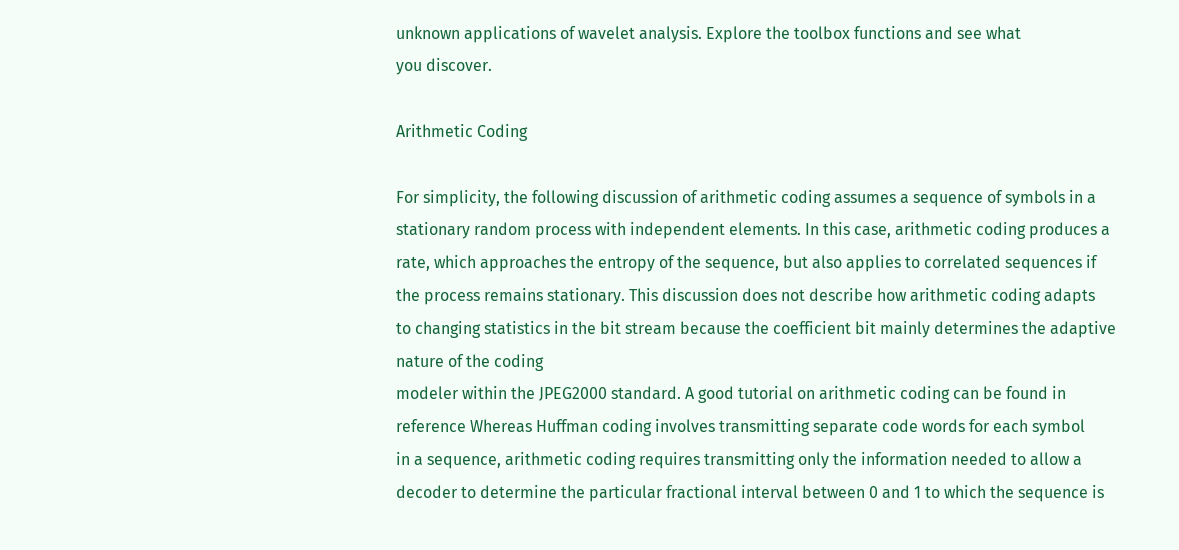unknown applications of wavelet analysis. Explore the toolbox functions and see what
you discover.

Arithmetic Coding

For simplicity, the following discussion of arithmetic coding assumes a sequence of symbols in a
stationary random process with independent elements. In this case, arithmetic coding produces a
rate, which approaches the entropy of the sequence, but also applies to correlated sequences if
the process remains stationary. This discussion does not describe how arithmetic coding adapts
to changing statistics in the bit stream because the coefficient bit mainly determines the adaptive
nature of the coding
modeler within the JPEG2000 standard. A good tutorial on arithmetic coding can be found in
reference Whereas Huffman coding involves transmitting separate code words for each symbol
in a sequence, arithmetic coding requires transmitting only the information needed to allow a
decoder to determine the particular fractional interval between 0 and 1 to which the sequence is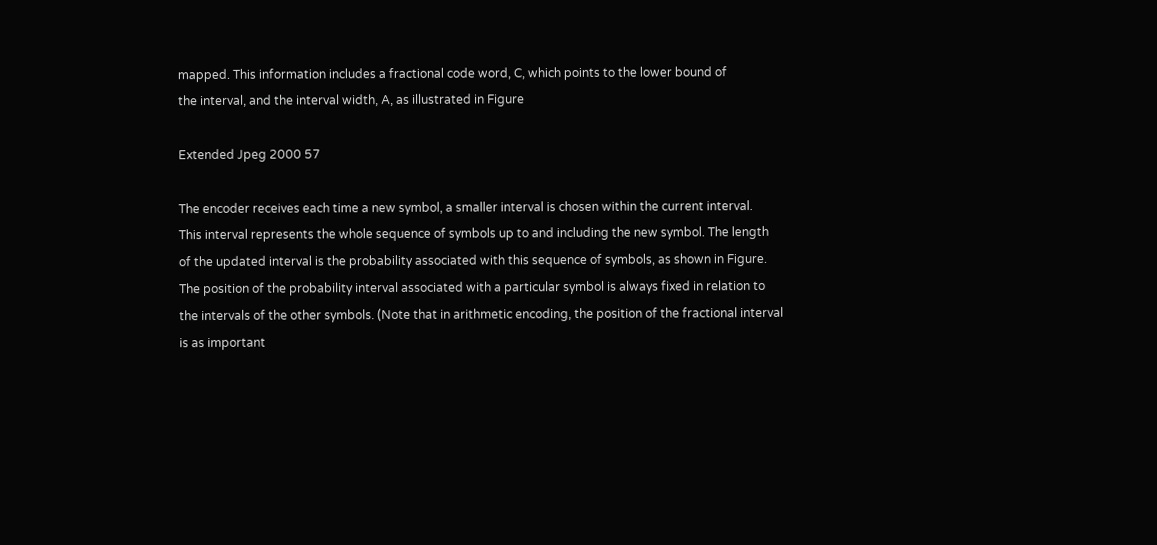mapped. This information includes a fractional code word, C, which points to the lower bound of
the interval, and the interval width, A, as illustrated in Figure

Extended Jpeg 2000 57

The encoder receives each time a new symbol, a smaller interval is chosen within the current interval.
This interval represents the whole sequence of symbols up to and including the new symbol. The length
of the updated interval is the probability associated with this sequence of symbols, as shown in Figure.
The position of the probability interval associated with a particular symbol is always fixed in relation to
the intervals of the other symbols. (Note that in arithmetic encoding, the position of the fractional interval
is as important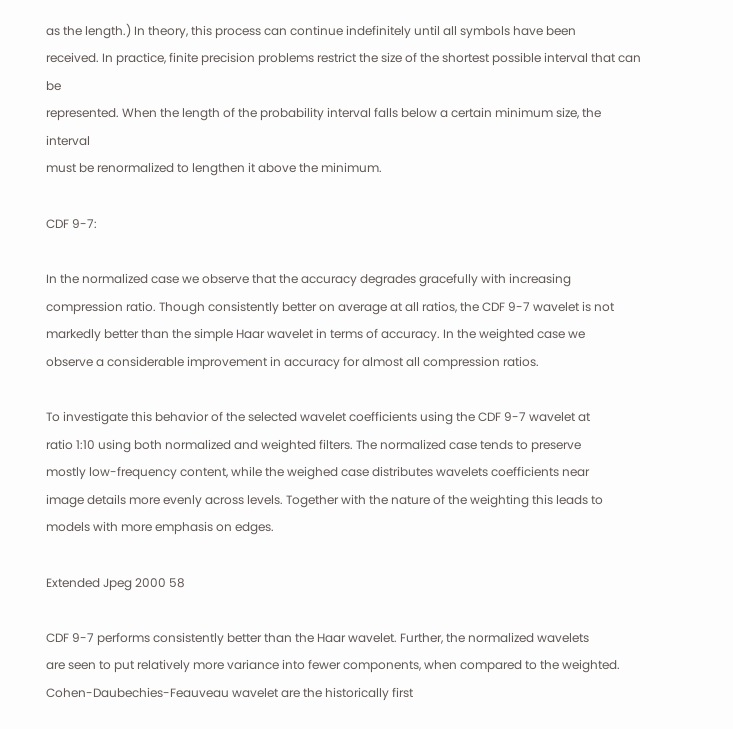as the length.) In theory, this process can continue indefinitely until all symbols have been
received. In practice, finite precision problems restrict the size of the shortest possible interval that can be
represented. When the length of the probability interval falls below a certain minimum size, the interval
must be renormalized to lengthen it above the minimum.

CDF 9-7:

In the normalized case we observe that the accuracy degrades gracefully with increasing
compression ratio. Though consistently better on average at all ratios, the CDF 9-7 wavelet is not
markedly better than the simple Haar wavelet in terms of accuracy. In the weighted case we
observe a considerable improvement in accuracy for almost all compression ratios.

To investigate this behavior of the selected wavelet coefficients using the CDF 9-7 wavelet at
ratio 1:10 using both normalized and weighted filters. The normalized case tends to preserve
mostly low-frequency content, while the weighed case distributes wavelets coefficients near
image details more evenly across levels. Together with the nature of the weighting this leads to
models with more emphasis on edges.

Extended Jpeg 2000 58

CDF 9-7 performs consistently better than the Haar wavelet. Further, the normalized wavelets
are seen to put relatively more variance into fewer components, when compared to the weighted.
Cohen-Daubechies-Feauveau wavelet are the historically first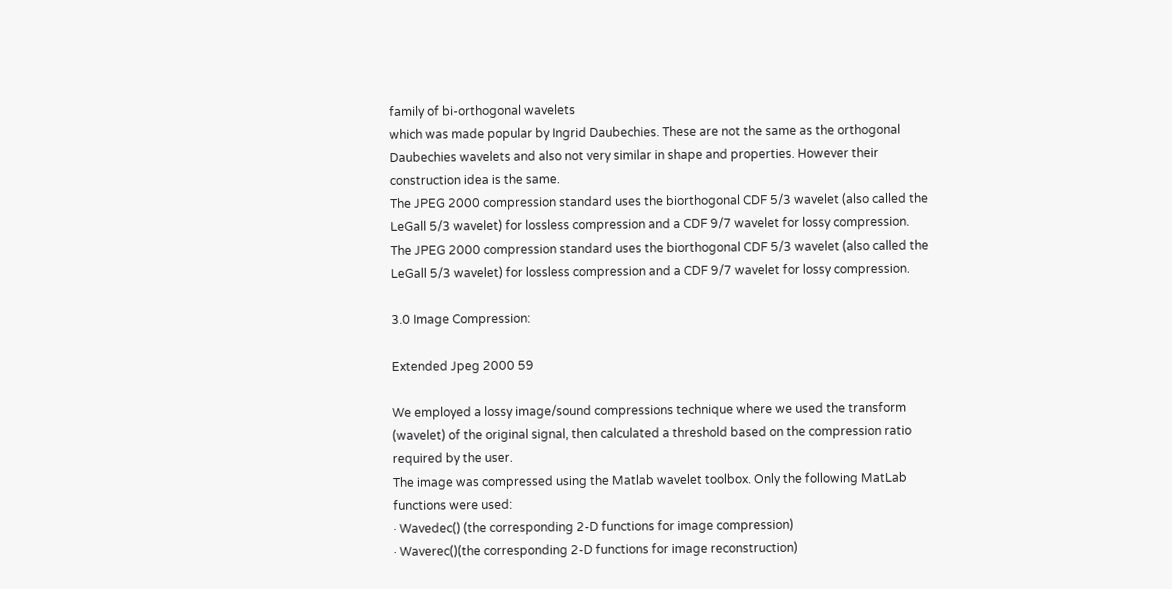family of bi-orthogonal wavelets
which was made popular by Ingrid Daubechies. These are not the same as the orthogonal
Daubechies wavelets and also not very similar in shape and properties. However their
construction idea is the same.
The JPEG 2000 compression standard uses the biorthogonal CDF 5/3 wavelet (also called the
LeGall 5/3 wavelet) for lossless compression and a CDF 9/7 wavelet for lossy compression.
The JPEG 2000 compression standard uses the biorthogonal CDF 5/3 wavelet (also called the
LeGall 5/3 wavelet) for lossless compression and a CDF 9/7 wavelet for lossy compression.

3.0 Image Compression:

Extended Jpeg 2000 59

We employed a lossy image/sound compressions technique where we used the transform
(wavelet) of the original signal, then calculated a threshold based on the compression ratio
required by the user.
The image was compressed using the Matlab wavelet toolbox. Only the following MatLab
functions were used:
· Wavedec() (the corresponding 2-D functions for image compression)
· Waverec()(the corresponding 2-D functions for image reconstruction)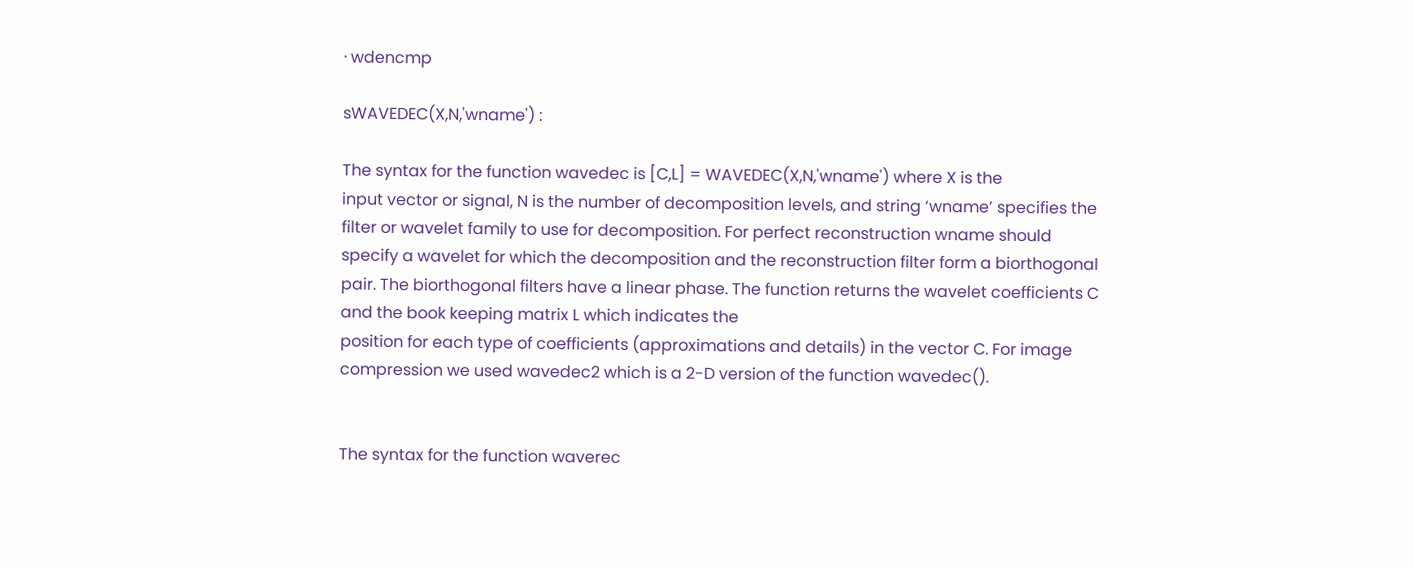· wdencmp

sWAVEDEC(X,N,'wname') :

The syntax for the function wavedec is [C,L] = WAVEDEC(X,N,'wname') where X is the
input vector or signal, N is the number of decomposition levels, and string ‘wname’ specifies the
filter or wavelet family to use for decomposition. For perfect reconstruction wname should
specify a wavelet for which the decomposition and the reconstruction filter form a biorthogonal
pair. The biorthogonal filters have a linear phase. The function returns the wavelet coefficients C
and the book keeping matrix L which indicates the
position for each type of coefficients (approximations and details) in the vector C. For image
compression we used wavedec2 which is a 2-D version of the function wavedec().


The syntax for the function waverec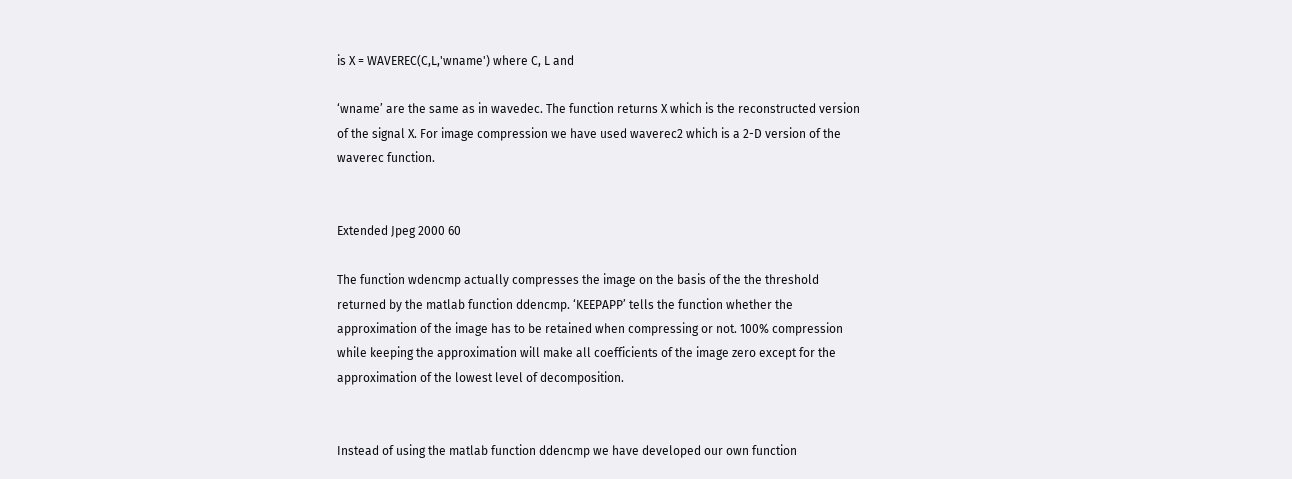is X = WAVEREC(C,L,'wname') where C, L and

‘wname’ are the same as in wavedec. The function returns X which is the reconstructed version
of the signal X. For image compression we have used waverec2 which is a 2-D version of the
waverec function.


Extended Jpeg 2000 60

The function wdencmp actually compresses the image on the basis of the the threshold
returned by the matlab function ddencmp. ‘KEEPAPP’ tells the function whether the
approximation of the image has to be retained when compressing or not. 100% compression
while keeping the approximation will make all coefficients of the image zero except for the
approximation of the lowest level of decomposition.


Instead of using the matlab function ddencmp we have developed our own function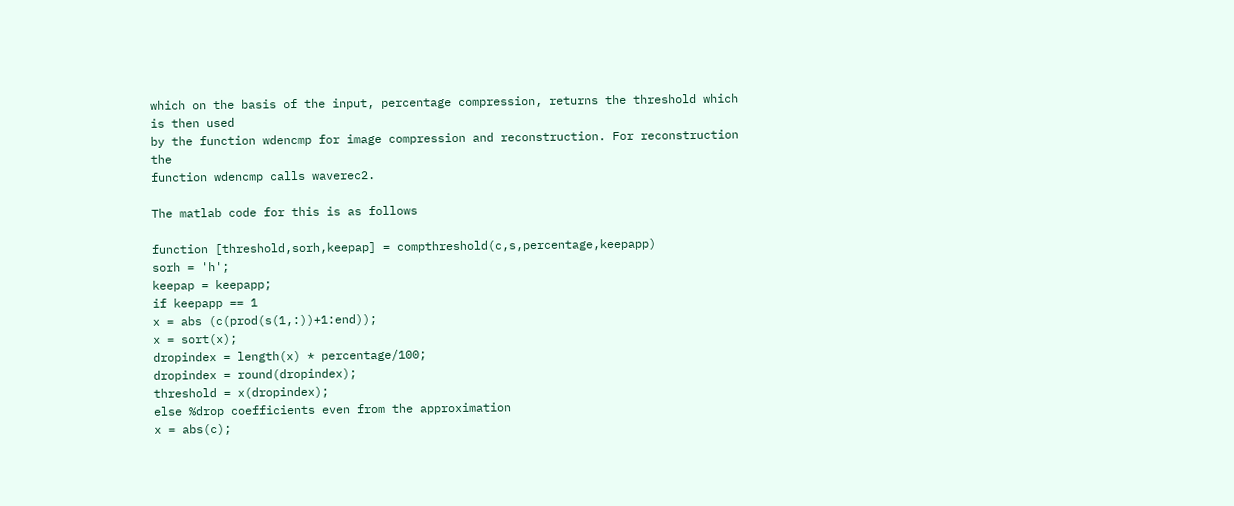which on the basis of the input, percentage compression, returns the threshold which is then used
by the function wdencmp for image compression and reconstruction. For reconstruction the
function wdencmp calls waverec2.

The matlab code for this is as follows

function [threshold,sorh,keepap] = compthreshold(c,s,percentage,keepapp)
sorh = 'h';
keepap = keepapp;
if keepapp == 1
x = abs (c(prod(s(1,:))+1:end));
x = sort(x);
dropindex = length(x) * percentage/100;
dropindex = round(dropindex);
threshold = x(dropindex);
else %drop coefficients even from the approximation
x = abs(c);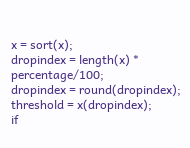x = sort(x);
dropindex = length(x) * percentage/100;
dropindex = round(dropindex);
threshold = x(dropindex);
if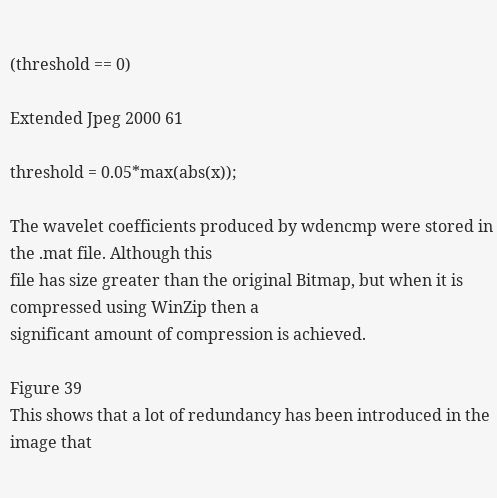(threshold == 0)

Extended Jpeg 2000 61

threshold = 0.05*max(abs(x));

The wavelet coefficients produced by wdencmp were stored in the .mat file. Although this
file has size greater than the original Bitmap, but when it is compressed using WinZip then a
significant amount of compression is achieved.

Figure 39
This shows that a lot of redundancy has been introduced in the image that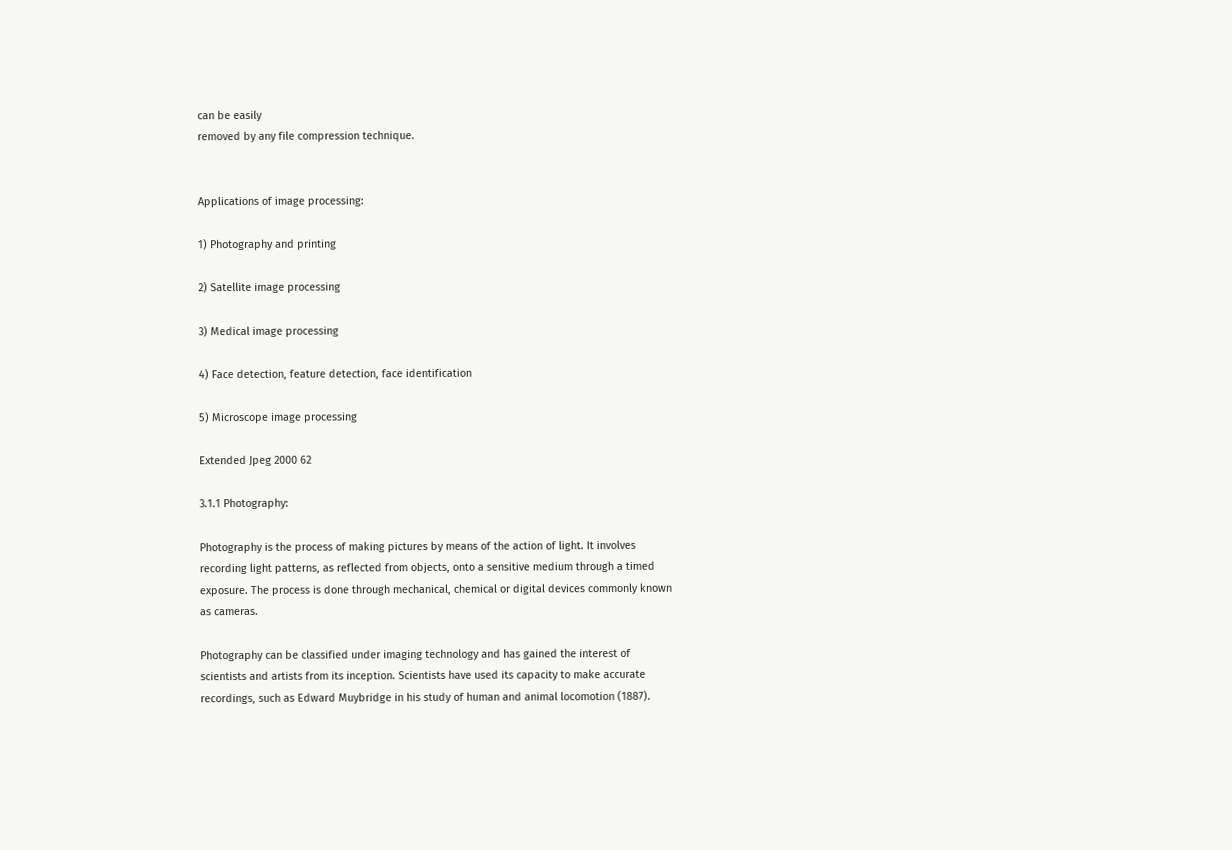can be easily
removed by any file compression technique.


Applications of image processing:

1) Photography and printing

2) Satellite image processing

3) Medical image processing

4) Face detection, feature detection, face identification

5) Microscope image processing

Extended Jpeg 2000 62

3.1.1 Photography:

Photography is the process of making pictures by means of the action of light. It involves
recording light patterns, as reflected from objects, onto a sensitive medium through a timed
exposure. The process is done through mechanical, chemical or digital devices commonly known
as cameras.

Photography can be classified under imaging technology and has gained the interest of
scientists and artists from its inception. Scientists have used its capacity to make accurate
recordings, such as Edward Muybridge in his study of human and animal locomotion (1887).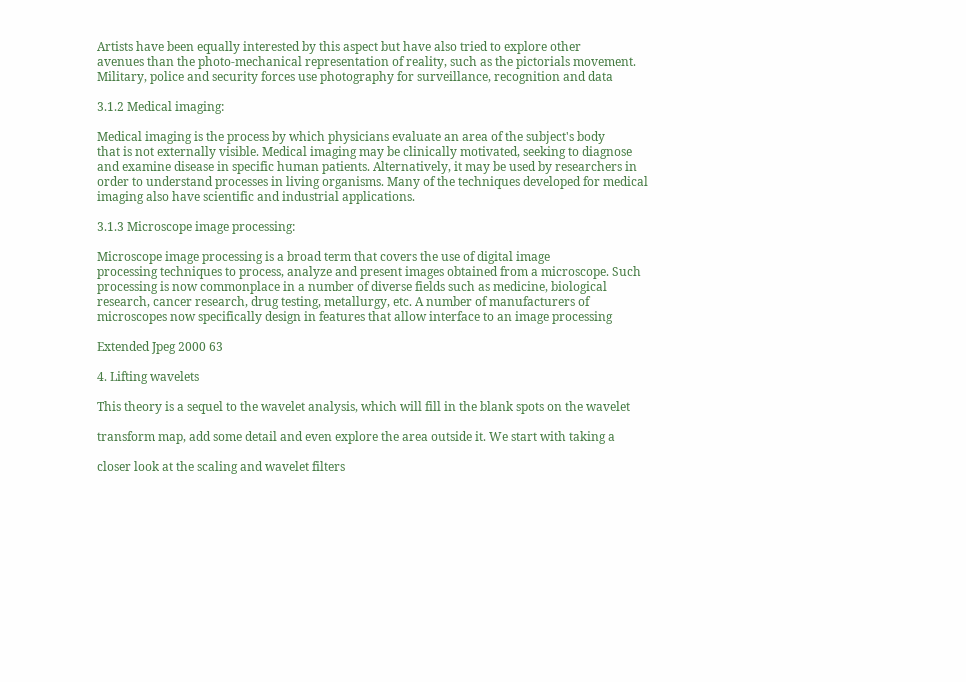Artists have been equally interested by this aspect but have also tried to explore other
avenues than the photo-mechanical representation of reality, such as the pictorials movement.
Military, police and security forces use photography for surveillance, recognition and data

3.1.2 Medical imaging:

Medical imaging is the process by which physicians evaluate an area of the subject's body
that is not externally visible. Medical imaging may be clinically motivated, seeking to diagnose
and examine disease in specific human patients. Alternatively, it may be used by researchers in
order to understand processes in living organisms. Many of the techniques developed for medical
imaging also have scientific and industrial applications.

3.1.3 Microscope image processing:

Microscope image processing is a broad term that covers the use of digital image
processing techniques to process, analyze and present images obtained from a microscope. Such
processing is now commonplace in a number of diverse fields such as medicine, biological
research, cancer research, drug testing, metallurgy, etc. A number of manufacturers of
microscopes now specifically design in features that allow interface to an image processing

Extended Jpeg 2000 63

4. Lifting wavelets

This theory is a sequel to the wavelet analysis, which will fill in the blank spots on the wavelet

transform map, add some detail and even explore the area outside it. We start with taking a

closer look at the scaling and wavelet filters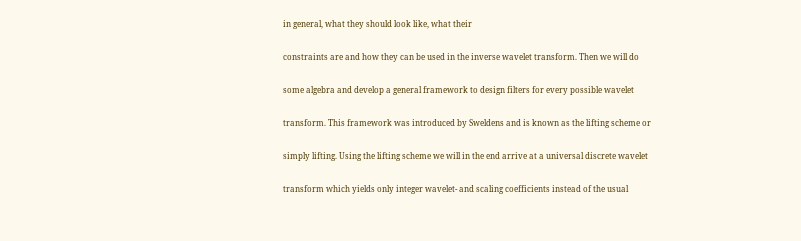in general, what they should look like, what their

constraints are and how they can be used in the inverse wavelet transform. Then we will do

some algebra and develop a general framework to design filters for every possible wavelet

transform. This framework was introduced by Sweldens and is known as the lifting scheme or

simply lifting. Using the lifting scheme we will in the end arrive at a universal discrete wavelet

transform which yields only integer wavelet- and scaling coefficients instead of the usual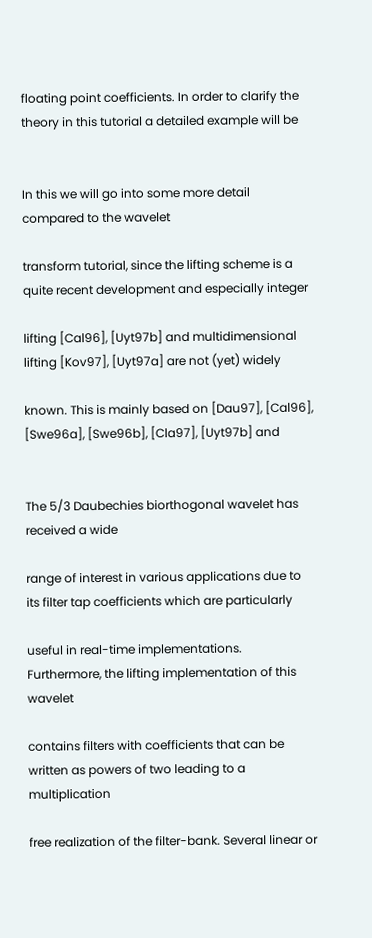floating point coefficients. In order to clarify the theory in this tutorial a detailed example will be


In this we will go into some more detail compared to the wavelet

transform tutorial, since the lifting scheme is a quite recent development and especially integer

lifting [Cal96], [Uyt97b] and multidimensional lifting [Kov97], [Uyt97a] are not (yet) widely

known. This is mainly based on [Dau97], [Cal96], [Swe96a], [Swe96b], [Cla97], [Uyt97b] and


The 5/3 Daubechies biorthogonal wavelet has received a wide

range of interest in various applications due to its filter tap coefficients which are particularly

useful in real-time implementations. Furthermore, the lifting implementation of this wavelet

contains filters with coefficients that can be written as powers of two leading to a multiplication

free realization of the filter-bank. Several linear or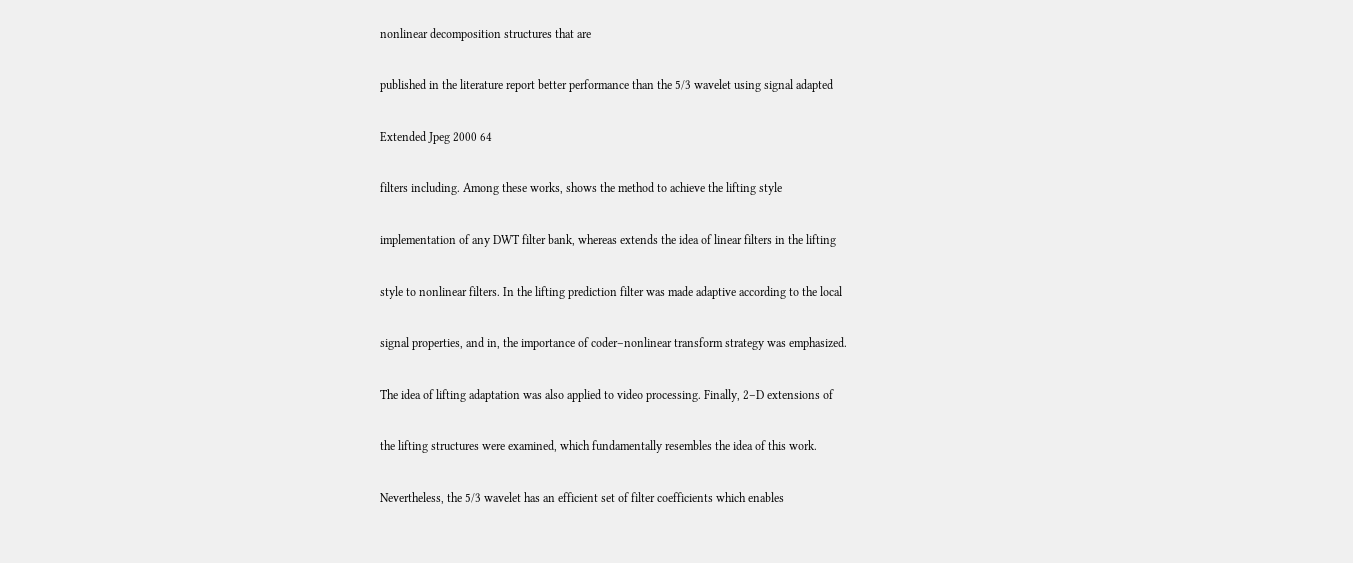nonlinear decomposition structures that are

published in the literature report better performance than the 5/3 wavelet using signal adapted

Extended Jpeg 2000 64

filters including. Among these works, shows the method to achieve the lifting style

implementation of any DWT filter bank, whereas extends the idea of linear filters in the lifting

style to nonlinear filters. In the lifting prediction filter was made adaptive according to the local

signal properties, and in, the importance of coder–nonlinear transform strategy was emphasized.

The idea of lifting adaptation was also applied to video processing. Finally, 2–D extensions of

the lifting structures were examined, which fundamentally resembles the idea of this work.

Nevertheless, the 5/3 wavelet has an efficient set of filter coefficients which enables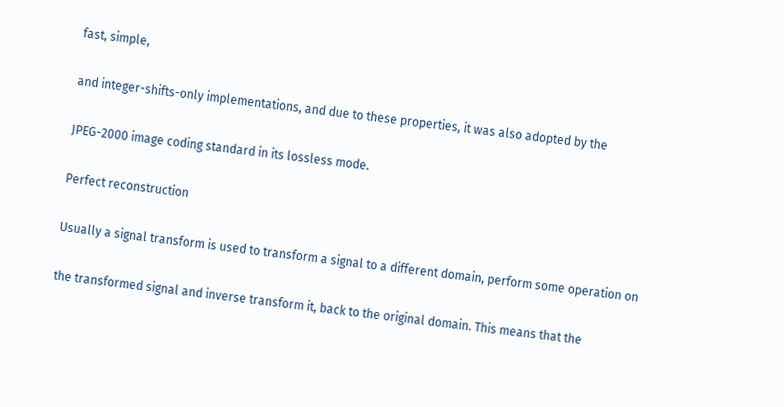fast, simple,

and integer-shifts-only implementations, and due to these properties, it was also adopted by the

JPEG-2000 image coding standard in its lossless mode.

Perfect reconstruction

Usually a signal transform is used to transform a signal to a different domain, perform some operation on

the transformed signal and inverse transform it, back to the original domain. This means that the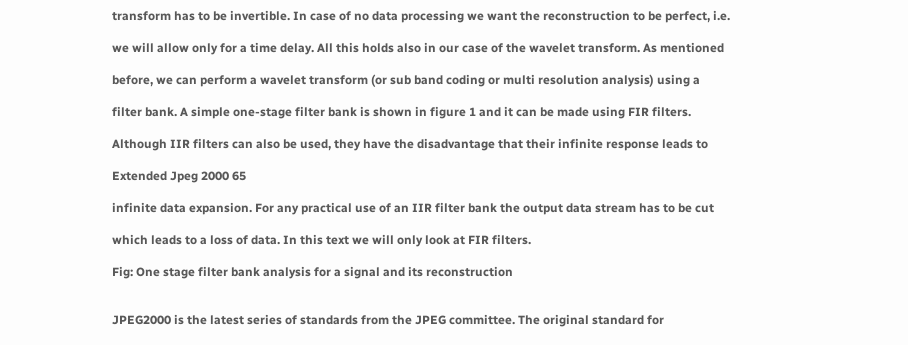transform has to be invertible. In case of no data processing we want the reconstruction to be perfect, i.e.

we will allow only for a time delay. All this holds also in our case of the wavelet transform. As mentioned

before, we can perform a wavelet transform (or sub band coding or multi resolution analysis) using a

filter bank. A simple one-stage filter bank is shown in figure 1 and it can be made using FIR filters.

Although IIR filters can also be used, they have the disadvantage that their infinite response leads to

Extended Jpeg 2000 65

infinite data expansion. For any practical use of an IIR filter bank the output data stream has to be cut

which leads to a loss of data. In this text we will only look at FIR filters.

Fig: One stage filter bank analysis for a signal and its reconstruction


JPEG2000 is the latest series of standards from the JPEG committee. The original standard for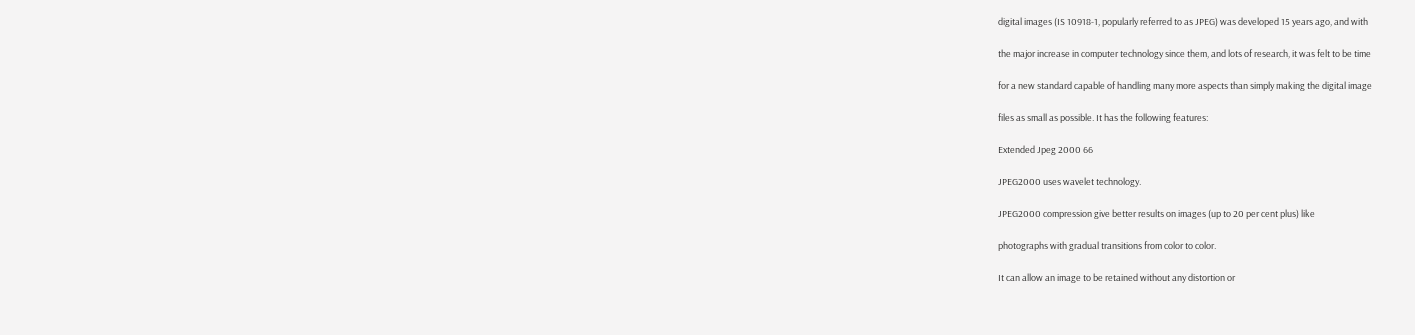digital images (IS 10918-1, popularly referred to as JPEG) was developed 15 years ago, and with

the major increase in computer technology since them, and lots of research, it was felt to be time

for a new standard capable of handling many more aspects than simply making the digital image

files as small as possible. It has the following features:

Extended Jpeg 2000 66

JPEG2000 uses wavelet technology.

JPEG2000 compression give better results on images (up to 20 per cent plus) like

photographs with gradual transitions from color to color.

It can allow an image to be retained without any distortion or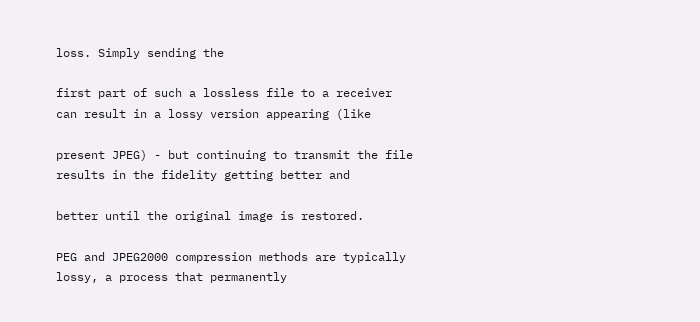loss. Simply sending the

first part of such a lossless file to a receiver can result in a lossy version appearing (like

present JPEG) - but continuing to transmit the file results in the fidelity getting better and

better until the original image is restored.

PEG and JPEG2000 compression methods are typically lossy, a process that permanently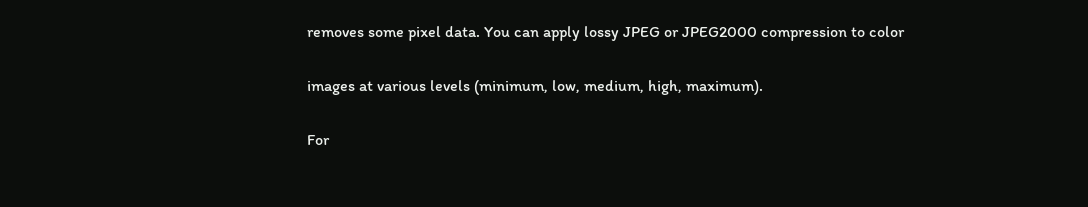removes some pixel data. You can apply lossy JPEG or JPEG2000 compression to color

images at various levels (minimum, low, medium, high, maximum).

For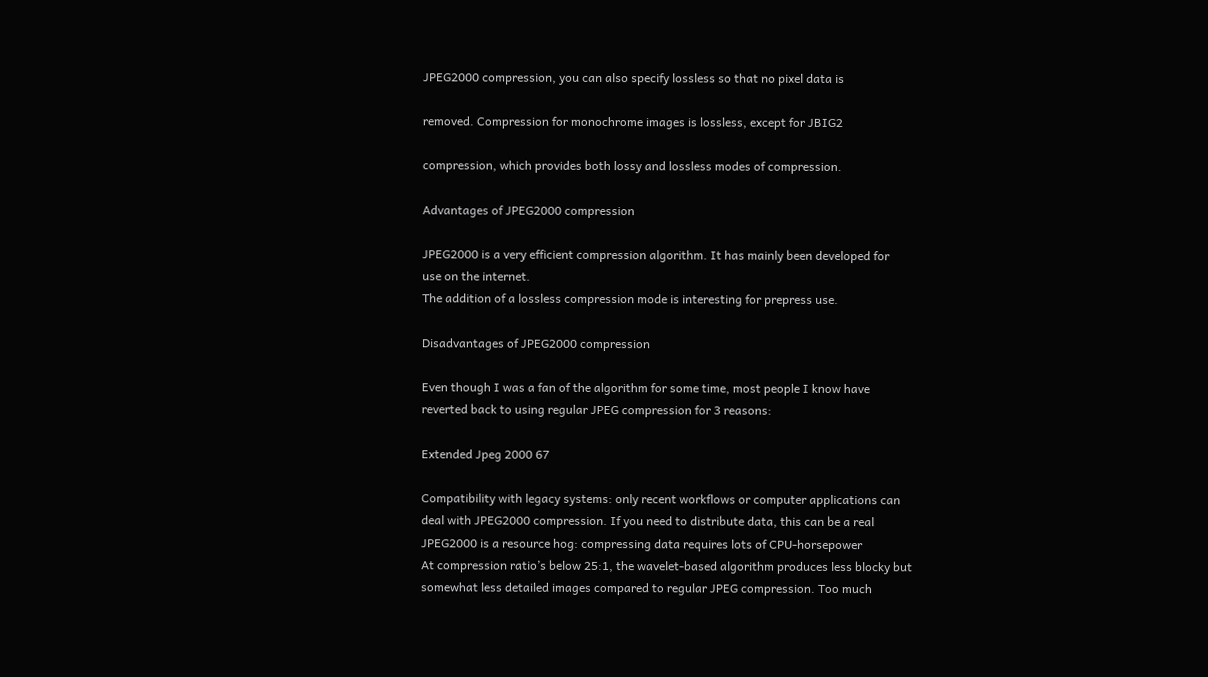JPEG2000 compression, you can also specify lossless so that no pixel data is

removed. Compression for monochrome images is lossless, except for JBIG2

compression, which provides both lossy and lossless modes of compression.

Advantages of JPEG2000 compression

JPEG2000 is a very efficient compression algorithm. It has mainly been developed for
use on the internet.
The addition of a lossless compression mode is interesting for prepress use.

Disadvantages of JPEG2000 compression

Even though I was a fan of the algorithm for some time, most people I know have
reverted back to using regular JPEG compression for 3 reasons:

Extended Jpeg 2000 67

Compatibility with legacy systems: only recent workflows or computer applications can
deal with JPEG2000 compression. If you need to distribute data, this can be a real
JPEG2000 is a resource hog: compressing data requires lots of CPU-horsepower
At compression ratio’s below 25:1, the wavelet-based algorithm produces less blocky but
somewhat less detailed images compared to regular JPEG compression. Too much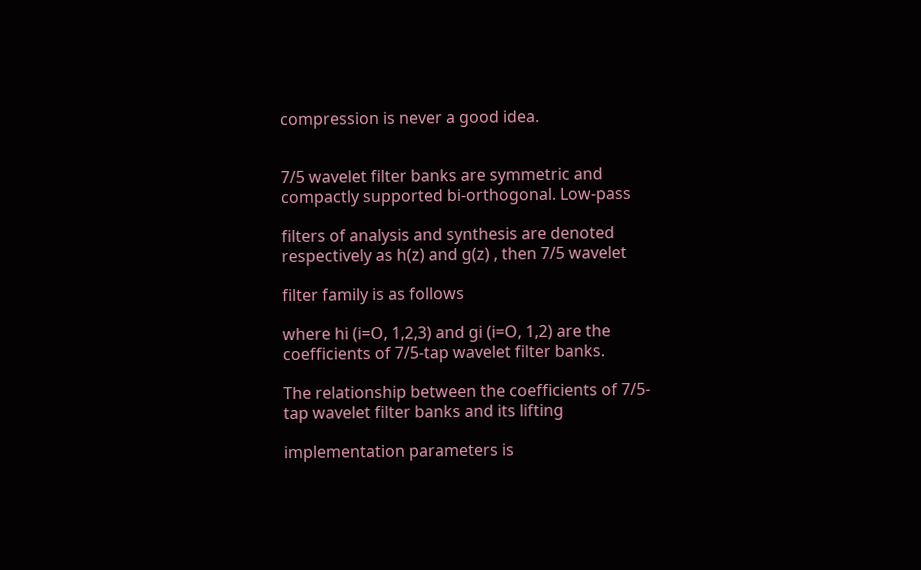compression is never a good idea.


7/5 wavelet filter banks are symmetric and compactly supported bi-orthogonal. Low-pass

filters of analysis and synthesis are denoted respectively as h(z) and g(z) , then 7/5 wavelet

filter family is as follows

where hi (i=O, 1,2,3) and gi (i=O, 1,2) are the coefficients of 7/5-tap wavelet filter banks.

The relationship between the coefficients of 7/5-tap wavelet filter banks and its lifting

implementation parameters is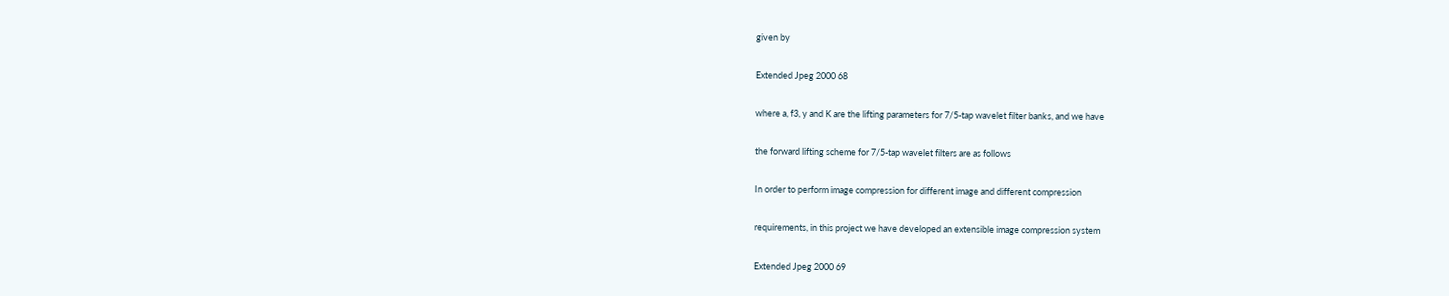given by

Extended Jpeg 2000 68

where a, f3, y and K are the lifting parameters for 7/5-tap wavelet filter banks, and we have

the forward lifting scheme for 7/5-tap wavelet filters are as follows

In order to perform image compression for different image and different compression

requirements, in this project we have developed an extensible image compression system

Extended Jpeg 2000 69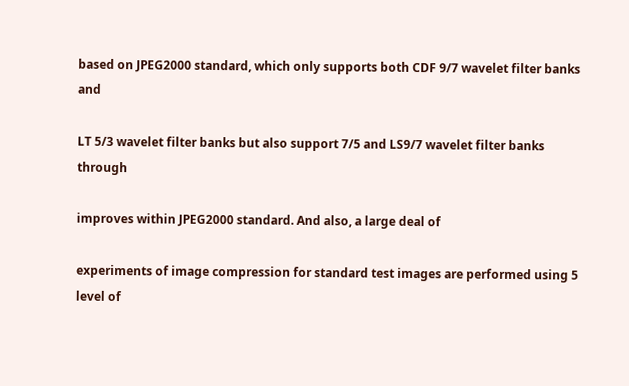based on JPEG2000 standard, which only supports both CDF 9/7 wavelet filter banks and

LT 5/3 wavelet filter banks but also support 7/5 and LS9/7 wavelet filter banks through

improves within JPEG2000 standard. And also, a large deal of

experiments of image compression for standard test images are performed using 5 level of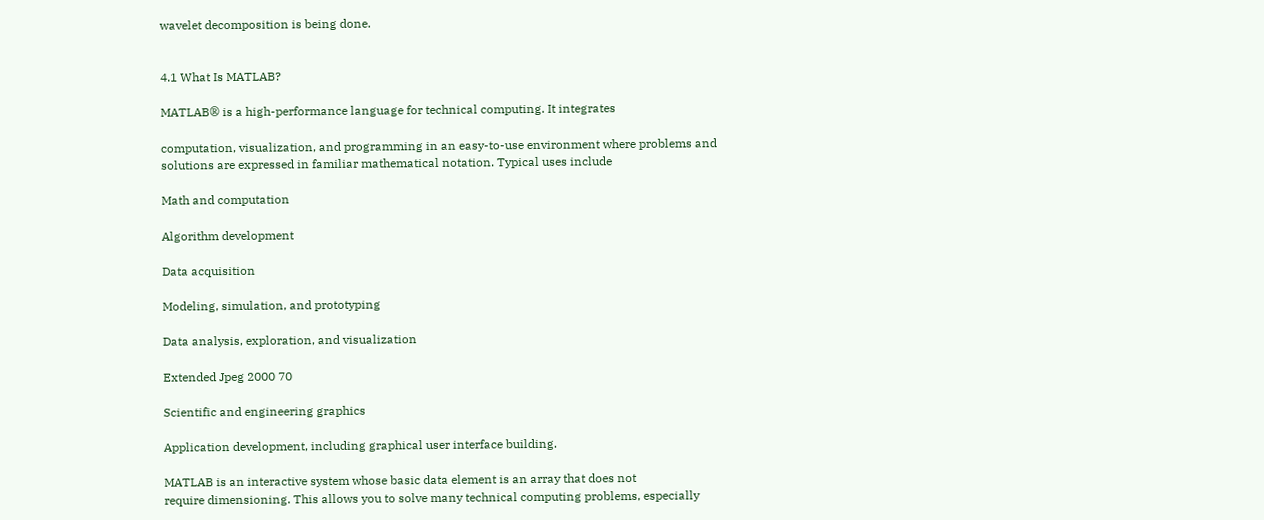wavelet decomposition is being done.


4.1 What Is MATLAB?

MATLAB® is a high-performance language for technical computing. It integrates

computation, visualization, and programming in an easy-to-use environment where problems and
solutions are expressed in familiar mathematical notation. Typical uses include

Math and computation

Algorithm development

Data acquisition

Modeling, simulation, and prototyping

Data analysis, exploration, and visualization

Extended Jpeg 2000 70

Scientific and engineering graphics

Application development, including graphical user interface building.

MATLAB is an interactive system whose basic data element is an array that does not
require dimensioning. This allows you to solve many technical computing problems, especially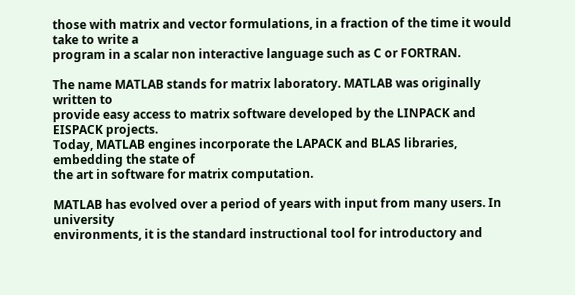those with matrix and vector formulations, in a fraction of the time it would take to write a
program in a scalar non interactive language such as C or FORTRAN.

The name MATLAB stands for matrix laboratory. MATLAB was originally written to
provide easy access to matrix software developed by the LINPACK and EISPACK projects.
Today, MATLAB engines incorporate the LAPACK and BLAS libraries, embedding the state of
the art in software for matrix computation.

MATLAB has evolved over a period of years with input from many users. In university
environments, it is the standard instructional tool for introductory and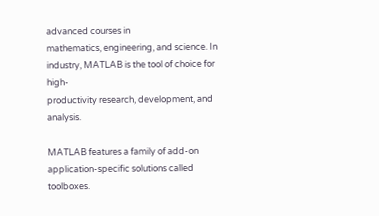advanced courses in
mathematics, engineering, and science. In industry, MATLAB is the tool of choice for high-
productivity research, development, and analysis.

MATLAB features a family of add-on application-specific solutions called toolboxes.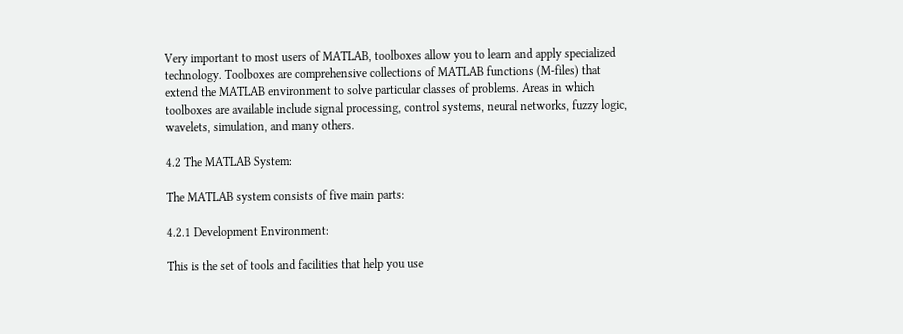Very important to most users of MATLAB, toolboxes allow you to learn and apply specialized
technology. Toolboxes are comprehensive collections of MATLAB functions (M-files) that
extend the MATLAB environment to solve particular classes of problems. Areas in which
toolboxes are available include signal processing, control systems, neural networks, fuzzy logic,
wavelets, simulation, and many others.

4.2 The MATLAB System:

The MATLAB system consists of five main parts:

4.2.1 Development Environment:

This is the set of tools and facilities that help you use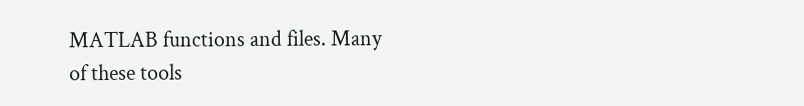MATLAB functions and files. Many
of these tools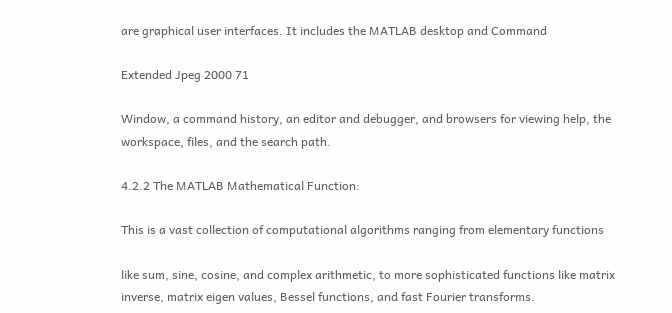are graphical user interfaces. It includes the MATLAB desktop and Command

Extended Jpeg 2000 71

Window, a command history, an editor and debugger, and browsers for viewing help, the
workspace, files, and the search path.

4.2.2 The MATLAB Mathematical Function:

This is a vast collection of computational algorithms ranging from elementary functions

like sum, sine, cosine, and complex arithmetic, to more sophisticated functions like matrix
inverse, matrix eigen values, Bessel functions, and fast Fourier transforms.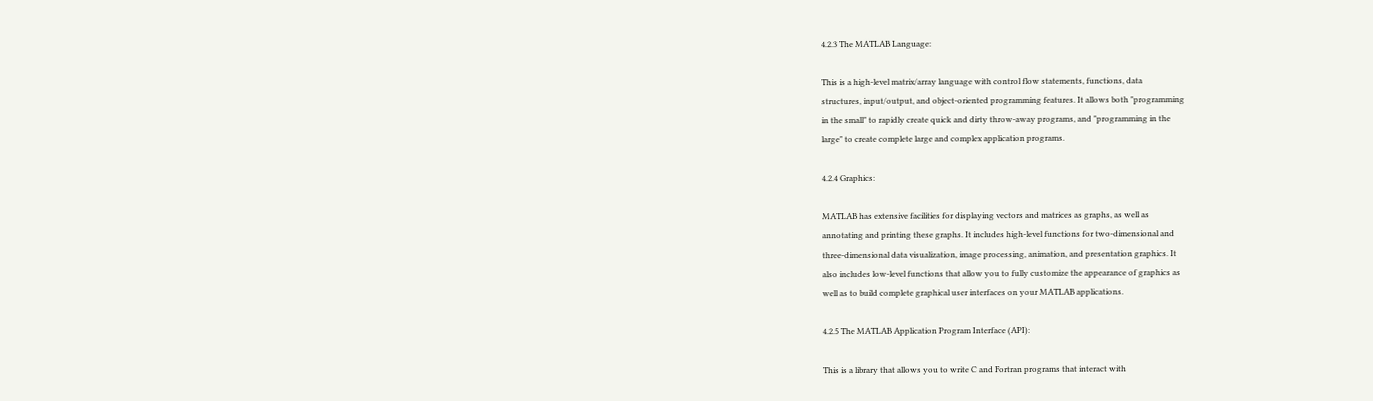4.2.3 The MATLAB Language:

This is a high-level matrix/array language with control flow statements, functions, data
structures, input/output, and object-oriented programming features. It allows both "programming
in the small" to rapidly create quick and dirty throw-away programs, and "programming in the
large" to create complete large and complex application programs.

4.2.4 Graphics:

MATLAB has extensive facilities for displaying vectors and matrices as graphs, as well as
annotating and printing these graphs. It includes high-level functions for two-dimensional and
three-dimensional data visualization, image processing, animation, and presentation graphics. It
also includes low-level functions that allow you to fully customize the appearance of graphics as
well as to build complete graphical user interfaces on your MATLAB applications.

4.2.5 The MATLAB Application Program Interface (API):

This is a library that allows you to write C and Fortran programs that interact with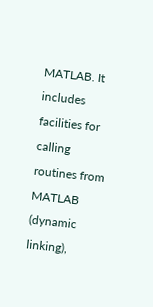MATLAB. It includes facilities for calling routines from MATLAB (dynamic linking),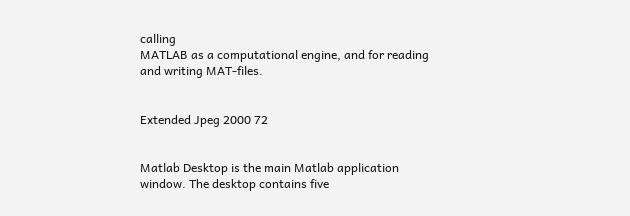calling
MATLAB as a computational engine, and for reading and writing MAT-files.


Extended Jpeg 2000 72


Matlab Desktop is the main Matlab application window. The desktop contains five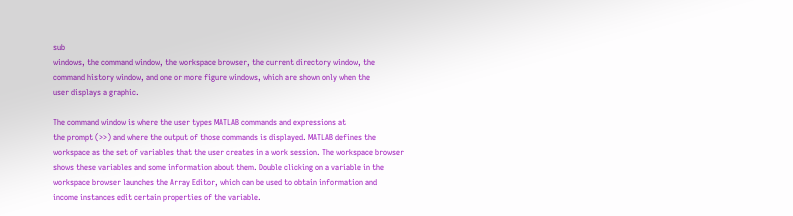sub
windows, the command window, the workspace browser, the current directory window, the
command history window, and one or more figure windows, which are shown only when the
user displays a graphic.

The command window is where the user types MATLAB commands and expressions at
the prompt (>>) and where the output of those commands is displayed. MATLAB defines the
workspace as the set of variables that the user creates in a work session. The workspace browser
shows these variables and some information about them. Double clicking on a variable in the
workspace browser launches the Array Editor, which can be used to obtain information and
income instances edit certain properties of the variable.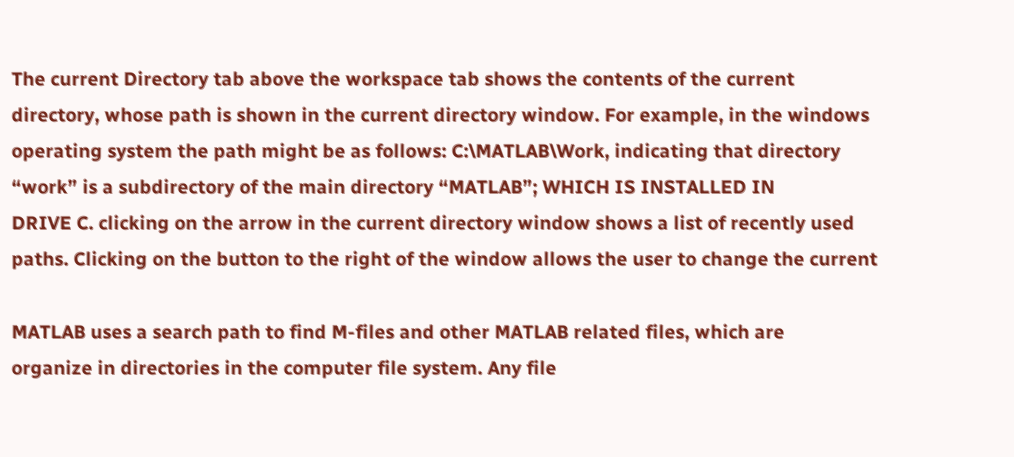The current Directory tab above the workspace tab shows the contents of the current
directory, whose path is shown in the current directory window. For example, in the windows
operating system the path might be as follows: C:\MATLAB\Work, indicating that directory
“work” is a subdirectory of the main directory “MATLAB”; WHICH IS INSTALLED IN
DRIVE C. clicking on the arrow in the current directory window shows a list of recently used
paths. Clicking on the button to the right of the window allows the user to change the current

MATLAB uses a search path to find M-files and other MATLAB related files, which are
organize in directories in the computer file system. Any file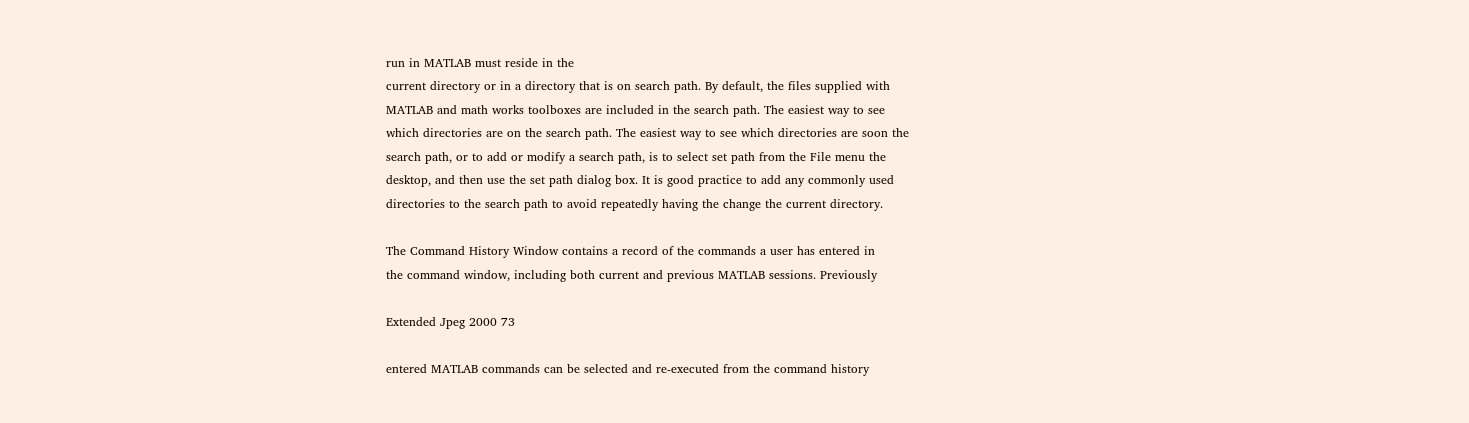run in MATLAB must reside in the
current directory or in a directory that is on search path. By default, the files supplied with
MATLAB and math works toolboxes are included in the search path. The easiest way to see
which directories are on the search path. The easiest way to see which directories are soon the
search path, or to add or modify a search path, is to select set path from the File menu the
desktop, and then use the set path dialog box. It is good practice to add any commonly used
directories to the search path to avoid repeatedly having the change the current directory.

The Command History Window contains a record of the commands a user has entered in
the command window, including both current and previous MATLAB sessions. Previously

Extended Jpeg 2000 73

entered MATLAB commands can be selected and re-executed from the command history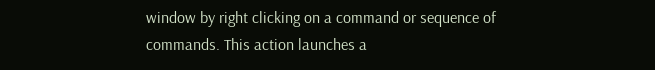window by right clicking on a command or sequence of commands. This action launches a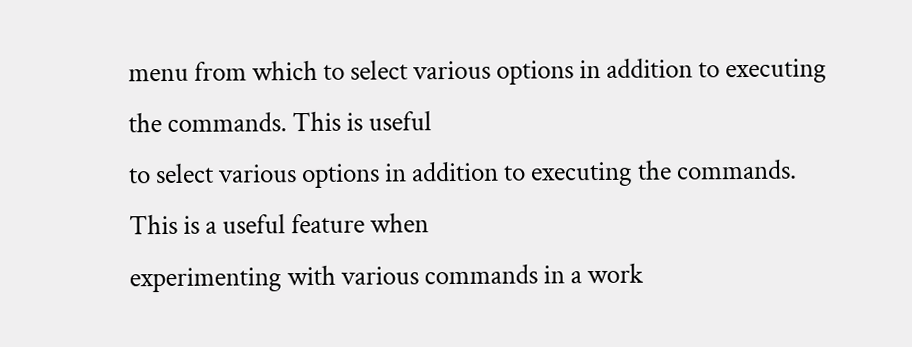menu from which to select various options in addition to executing the commands. This is useful
to select various options in addition to executing the commands. This is a useful feature when
experimenting with various commands in a work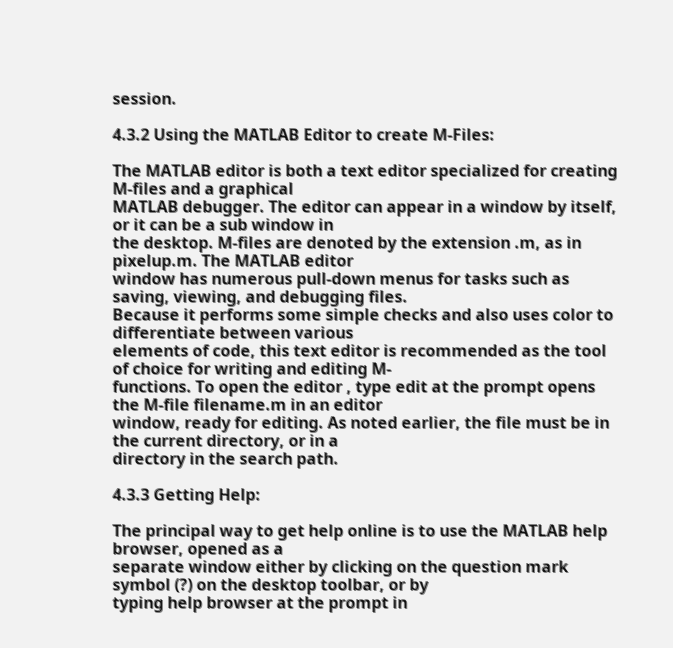session.

4.3.2 Using the MATLAB Editor to create M-Files:

The MATLAB editor is both a text editor specialized for creating M-files and a graphical
MATLAB debugger. The editor can appear in a window by itself, or it can be a sub window in
the desktop. M-files are denoted by the extension .m, as in pixelup.m. The MATLAB editor
window has numerous pull-down menus for tasks such as saving, viewing, and debugging files.
Because it performs some simple checks and also uses color to differentiate between various
elements of code, this text editor is recommended as the tool of choice for writing and editing M-
functions. To open the editor , type edit at the prompt opens the M-file filename.m in an editor
window, ready for editing. As noted earlier, the file must be in the current directory, or in a
directory in the search path.

4.3.3 Getting Help:

The principal way to get help online is to use the MATLAB help browser, opened as a
separate window either by clicking on the question mark symbol (?) on the desktop toolbar, or by
typing help browser at the prompt in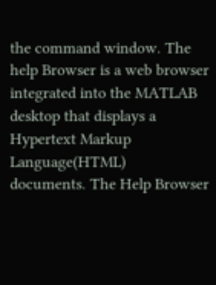the command window. The help Browser is a web browser
integrated into the MATLAB desktop that displays a Hypertext Markup Language(HTML)
documents. The Help Browser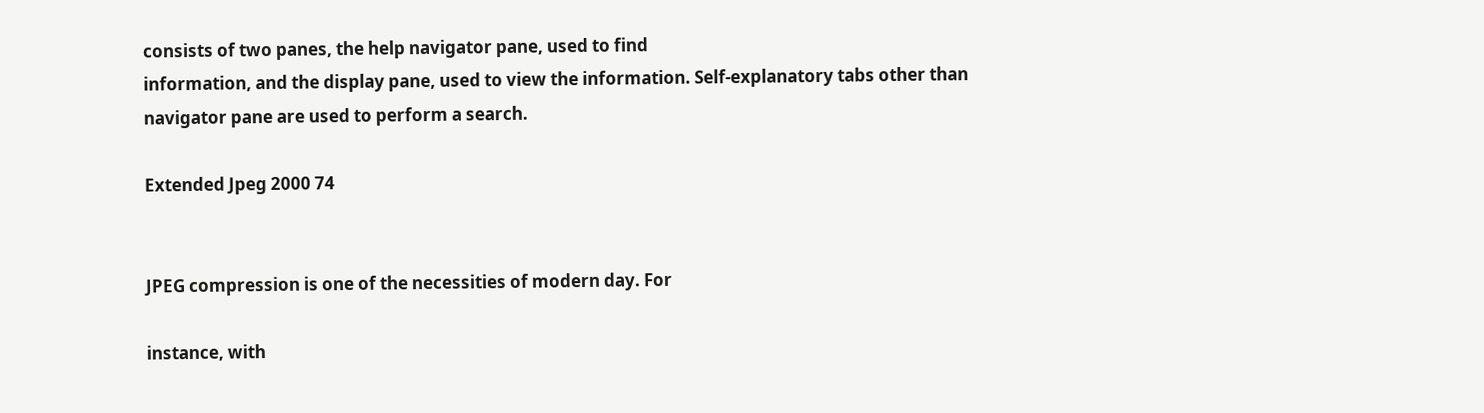consists of two panes, the help navigator pane, used to find
information, and the display pane, used to view the information. Self-explanatory tabs other than
navigator pane are used to perform a search.

Extended Jpeg 2000 74


JPEG compression is one of the necessities of modern day. For

instance, with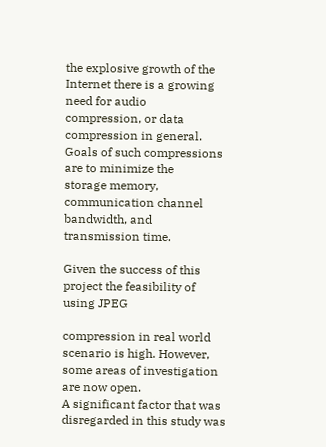the explosive growth of the Internet there is a growing need for audio
compression, or data compression in general. Goals of such compressions are to minimize the
storage memory, communication channel bandwidth, and transmission time.

Given the success of this project the feasibility of using JPEG

compression in real world scenario is high. However, some areas of investigation are now open.
A significant factor that was disregarded in this study was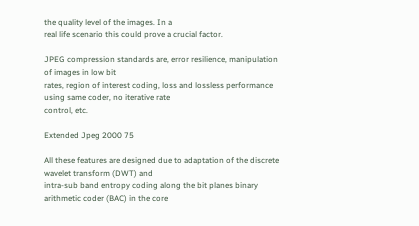the quality level of the images. In a
real life scenario this could prove a crucial factor.

JPEG compression standards are, error resilience, manipulation of images in low bit
rates, region of interest coding, loss and lossless performance using same coder, no iterative rate
control, etc.

Extended Jpeg 2000 75

All these features are designed due to adaptation of the discrete wavelet transform (DWT) and
intra-sub band entropy coding along the bit planes binary arithmetic coder (BAC) in the core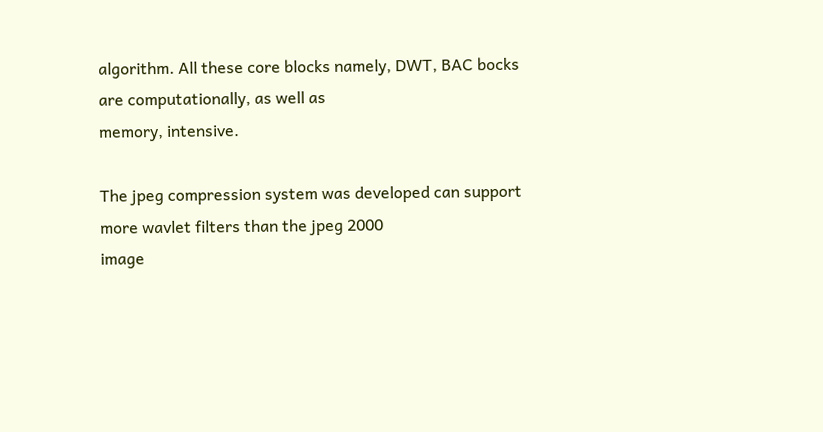algorithm. All these core blocks namely, DWT, BAC bocks are computationally, as well as
memory, intensive.

The jpeg compression system was developed can support more wavlet filters than the jpeg 2000
image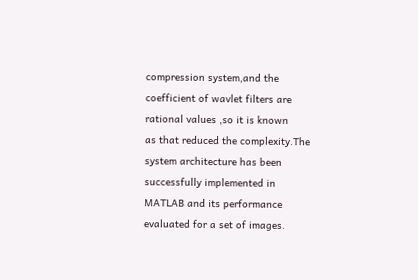compression system,and the coefficient of wavlet filters are rational values ,so it is known
as that reduced the complexity.The system architecture has been successfully implemented in
MATLAB and its performance evaluated for a set of images.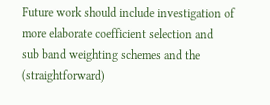Future work should include investigation of more elaborate coefficient selection and
sub band weighting schemes and the (straightforward)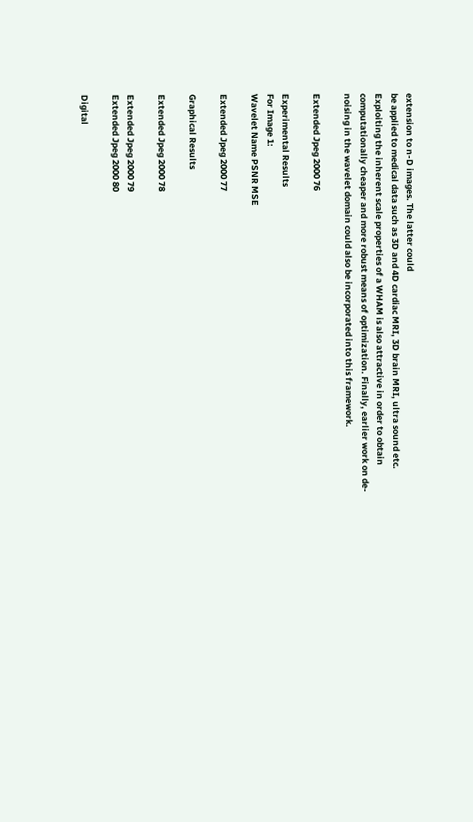extension to n-D images. The latter could
be applied to medical data such as 3D and 4D cardiac MRI, 3D brain MRI, ultra sound etc.
Exploiting the inherent scale properties of a WHAM is also attractive in order to obtain
computationally cheaper and more robust means of optimization. Finally, earlier work on de-
noising in the wavelet domain could also be incorporated into this framework.

Extended Jpeg 2000 76

Experimental Results
For Image 1:
Wavelet Name PSNR MSE

Extended Jpeg 2000 77

Graphical Results

Extended Jpeg 2000 78

Extended Jpeg 2000 79
Extended Jpeg 2000 80

Digital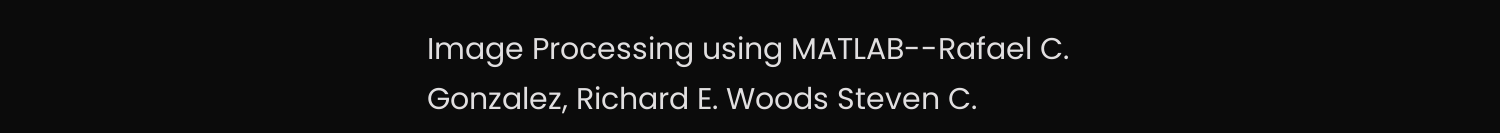Image Processing using MATLAB--Rafael C. Gonzalez, Richard E. Woods Steven C.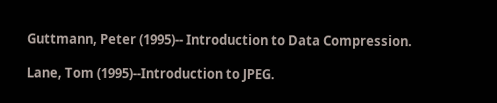Guttmann, Peter (1995)-- Introduction to Data Compression.

Lane, Tom (1995)--Introduction to JPEG.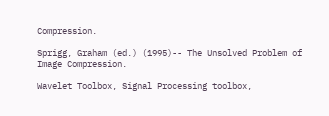Compression.

Sprigg, Graham (ed.) (1995)-- The Unsolved Problem of Image Compression.

Wavelet Toolbox, Signal Processing toolbox,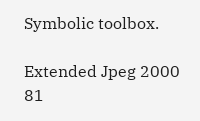Symbolic toolbox.

Extended Jpeg 2000 81